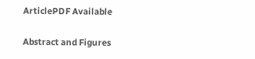ArticlePDF Available

Abstract and Figures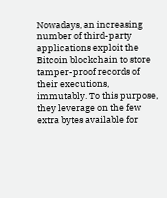Nowadays, an increasing number of third-party applications exploit the Bitcoin blockchain to store tamper-proof records of their executions, immutably. To this purpose, they leverage on the few extra bytes available for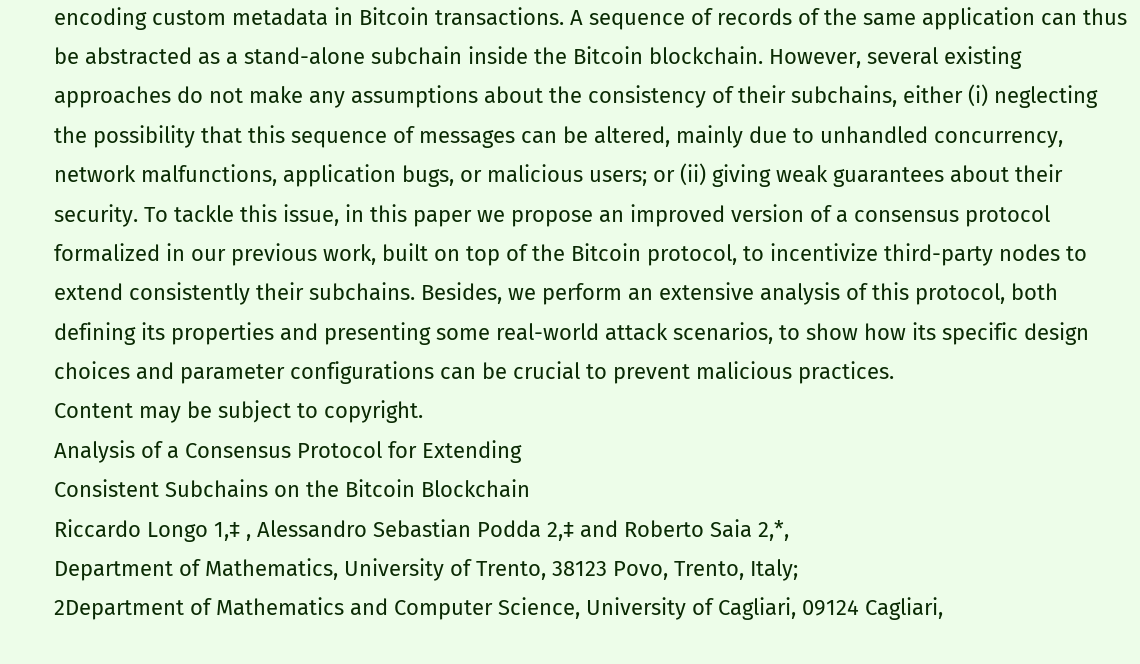encoding custom metadata in Bitcoin transactions. A sequence of records of the same application can thus be abstracted as a stand-alone subchain inside the Bitcoin blockchain. However, several existing approaches do not make any assumptions about the consistency of their subchains, either (i) neglecting the possibility that this sequence of messages can be altered, mainly due to unhandled concurrency, network malfunctions, application bugs, or malicious users; or (ii) giving weak guarantees about their security. To tackle this issue, in this paper we propose an improved version of a consensus protocol formalized in our previous work, built on top of the Bitcoin protocol, to incentivize third-party nodes to extend consistently their subchains. Besides, we perform an extensive analysis of this protocol, both defining its properties and presenting some real-world attack scenarios, to show how its specific design choices and parameter configurations can be crucial to prevent malicious practices.
Content may be subject to copyright.
Analysis of a Consensus Protocol for Extending
Consistent Subchains on the Bitcoin Blockchain
Riccardo Longo 1,‡ , Alessandro Sebastian Podda 2,‡ and Roberto Saia 2,*,
Department of Mathematics, University of Trento, 38123 Povo, Trento, Italy;
2Department of Mathematics and Computer Science, University of Cagliari, 09124 Cagliari,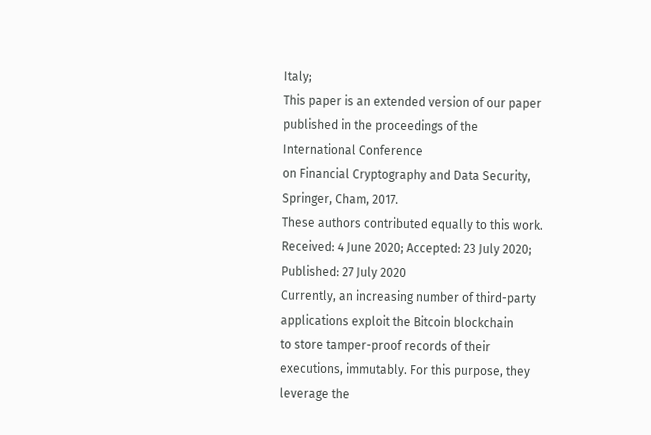Italy;
This paper is an extended version of our paper published in the proceedings of the International Conference
on Financial Cryptography and Data Security, Springer, Cham, 2017.
These authors contributed equally to this work.
Received: 4 June 2020; Accepted: 23 July 2020; Published: 27 July 2020
Currently, an increasing number of third-party applications exploit the Bitcoin blockchain
to store tamper-proof records of their executions, immutably. For this purpose, they leverage the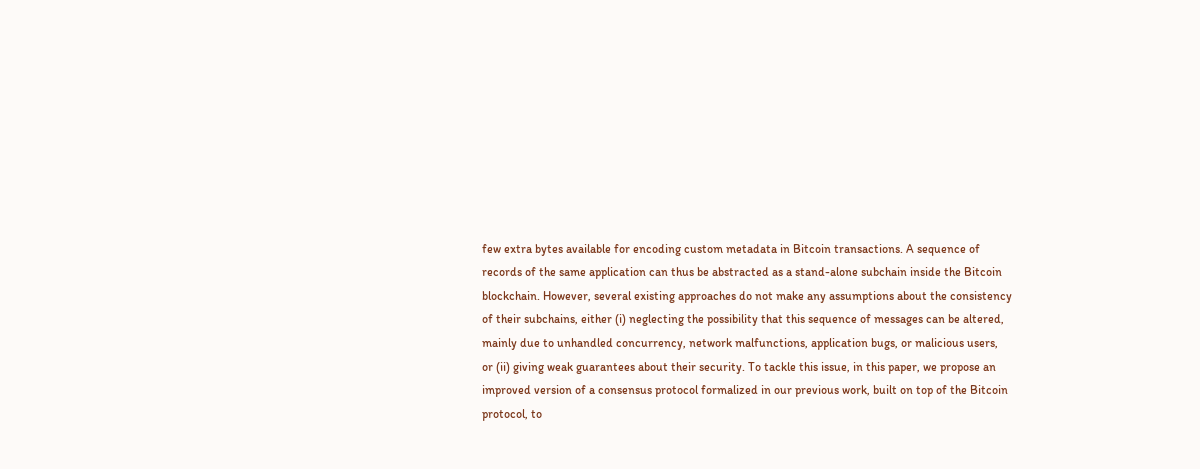few extra bytes available for encoding custom metadata in Bitcoin transactions. A sequence of
records of the same application can thus be abstracted as a stand-alone subchain inside the Bitcoin
blockchain. However, several existing approaches do not make any assumptions about the consistency
of their subchains, either (i) neglecting the possibility that this sequence of messages can be altered,
mainly due to unhandled concurrency, network malfunctions, application bugs, or malicious users,
or (ii) giving weak guarantees about their security. To tackle this issue, in this paper, we propose an
improved version of a consensus protocol formalized in our previous work, built on top of the Bitcoin
protocol, to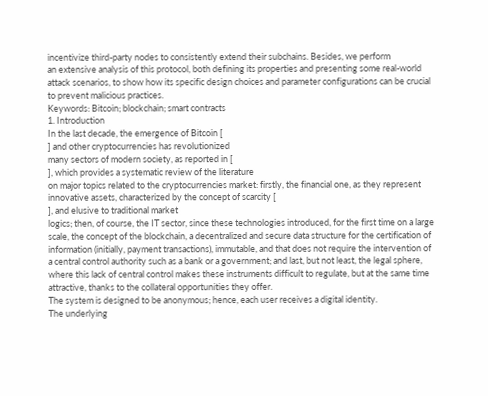incentivize third-party nodes to consistently extend their subchains. Besides, we perform
an extensive analysis of this protocol, both defining its properties and presenting some real-world
attack scenarios, to show how its specific design choices and parameter configurations can be crucial
to prevent malicious practices.
Keywords: Bitcoin; blockchain; smart contracts
1. Introduction
In the last decade, the emergence of Bitcoin [
] and other cryptocurrencies has revolutionized
many sectors of modern society, as reported in [
], which provides a systematic review of the literature
on major topics related to the cryptocurrencies market: firstly, the financial one, as they represent
innovative assets, characterized by the concept of scarcity [
], and elusive to traditional market
logics; then, of course, the IT sector, since these technologies introduced, for the first time on a large
scale, the concept of the blockchain, a decentralized and secure data structure for the certification of
information (initially, payment transactions), immutable, and that does not require the intervention of
a central control authority such as a bank or a government; and last, but not least, the legal sphere,
where this lack of central control makes these instruments difficult to regulate, but at the same time
attractive, thanks to the collateral opportunities they offer.
The system is designed to be anonymous; hence, each user receives a digital identity.
The underlying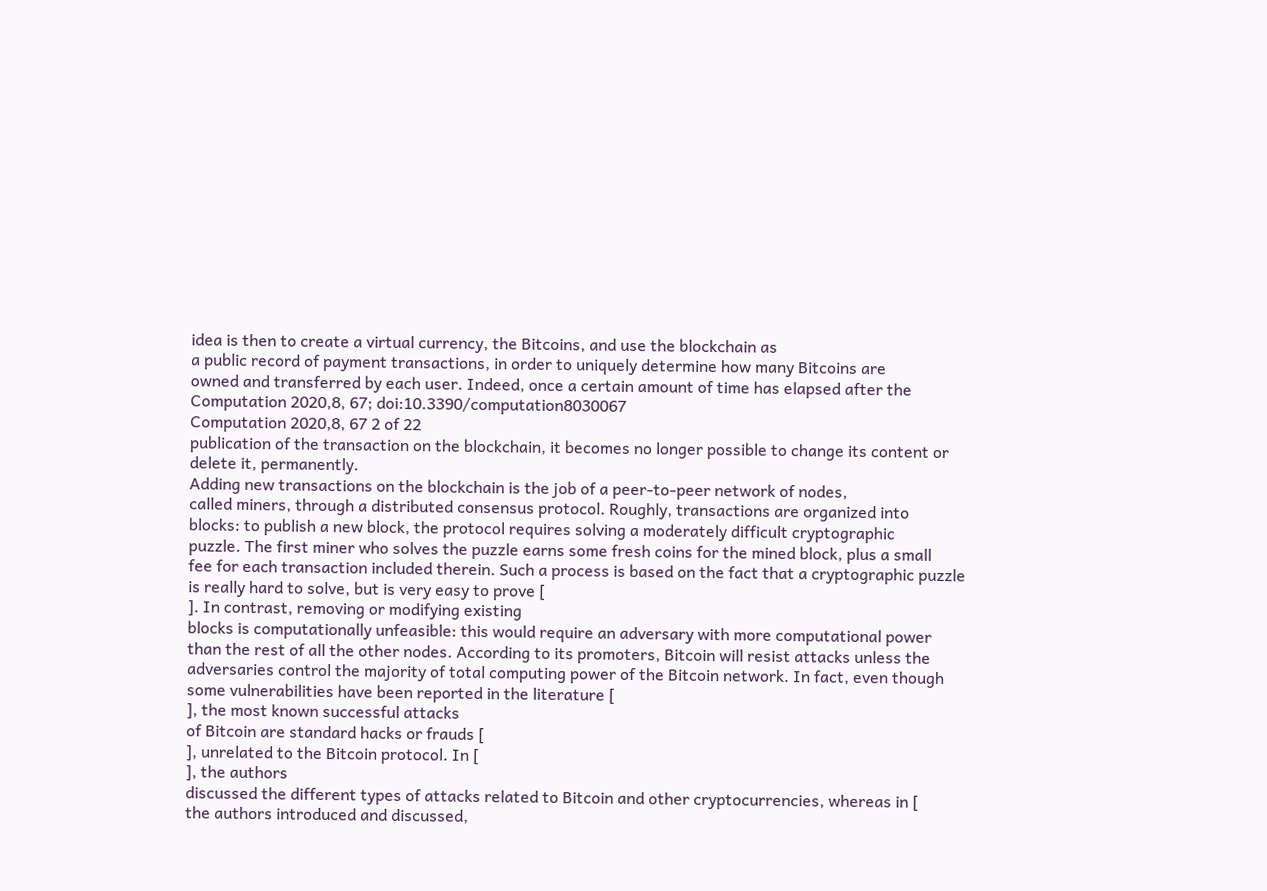idea is then to create a virtual currency, the Bitcoins, and use the blockchain as
a public record of payment transactions, in order to uniquely determine how many Bitcoins are
owned and transferred by each user. Indeed, once a certain amount of time has elapsed after the
Computation 2020,8, 67; doi:10.3390/computation8030067
Computation 2020,8, 67 2 of 22
publication of the transaction on the blockchain, it becomes no longer possible to change its content or
delete it, permanently.
Adding new transactions on the blockchain is the job of a peer-to-peer network of nodes,
called miners, through a distributed consensus protocol. Roughly, transactions are organized into
blocks: to publish a new block, the protocol requires solving a moderately difficult cryptographic
puzzle. The first miner who solves the puzzle earns some fresh coins for the mined block, plus a small
fee for each transaction included therein. Such a process is based on the fact that a cryptographic puzzle
is really hard to solve, but is very easy to prove [
]. In contrast, removing or modifying existing
blocks is computationally unfeasible: this would require an adversary with more computational power
than the rest of all the other nodes. According to its promoters, Bitcoin will resist attacks unless the
adversaries control the majority of total computing power of the Bitcoin network. In fact, even though
some vulnerabilities have been reported in the literature [
], the most known successful attacks
of Bitcoin are standard hacks or frauds [
], unrelated to the Bitcoin protocol. In [
], the authors
discussed the different types of attacks related to Bitcoin and other cryptocurrencies, whereas in [
the authors introduced and discussed,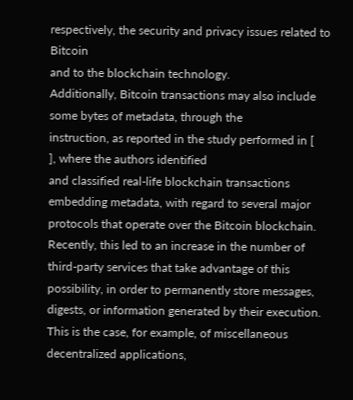respectively, the security and privacy issues related to Bitcoin
and to the blockchain technology.
Additionally, Bitcoin transactions may also include some bytes of metadata, through the
instruction, as reported in the study performed in [
], where the authors identified
and classified real-life blockchain transactions embedding metadata, with regard to several major
protocols that operate over the Bitcoin blockchain. Recently, this led to an increase in the number of
third-party services that take advantage of this possibility, in order to permanently store messages,
digests, or information generated by their execution. This is the case, for example, of miscellaneous
decentralized applications,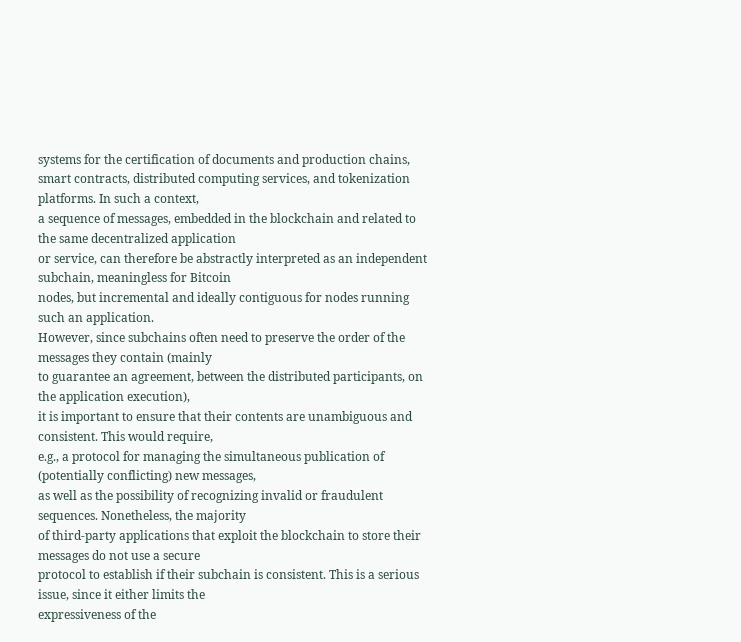systems for the certification of documents and production chains,
smart contracts, distributed computing services, and tokenization platforms. In such a context,
a sequence of messages, embedded in the blockchain and related to the same decentralized application
or service, can therefore be abstractly interpreted as an independent subchain, meaningless for Bitcoin
nodes, but incremental and ideally contiguous for nodes running such an application.
However, since subchains often need to preserve the order of the messages they contain (mainly
to guarantee an agreement, between the distributed participants, on the application execution),
it is important to ensure that their contents are unambiguous and consistent. This would require,
e.g., a protocol for managing the simultaneous publication of (potentially conflicting) new messages,
as well as the possibility of recognizing invalid or fraudulent sequences. Nonetheless, the majority
of third-party applications that exploit the blockchain to store their messages do not use a secure
protocol to establish if their subchain is consistent. This is a serious issue, since it either limits the
expressiveness of the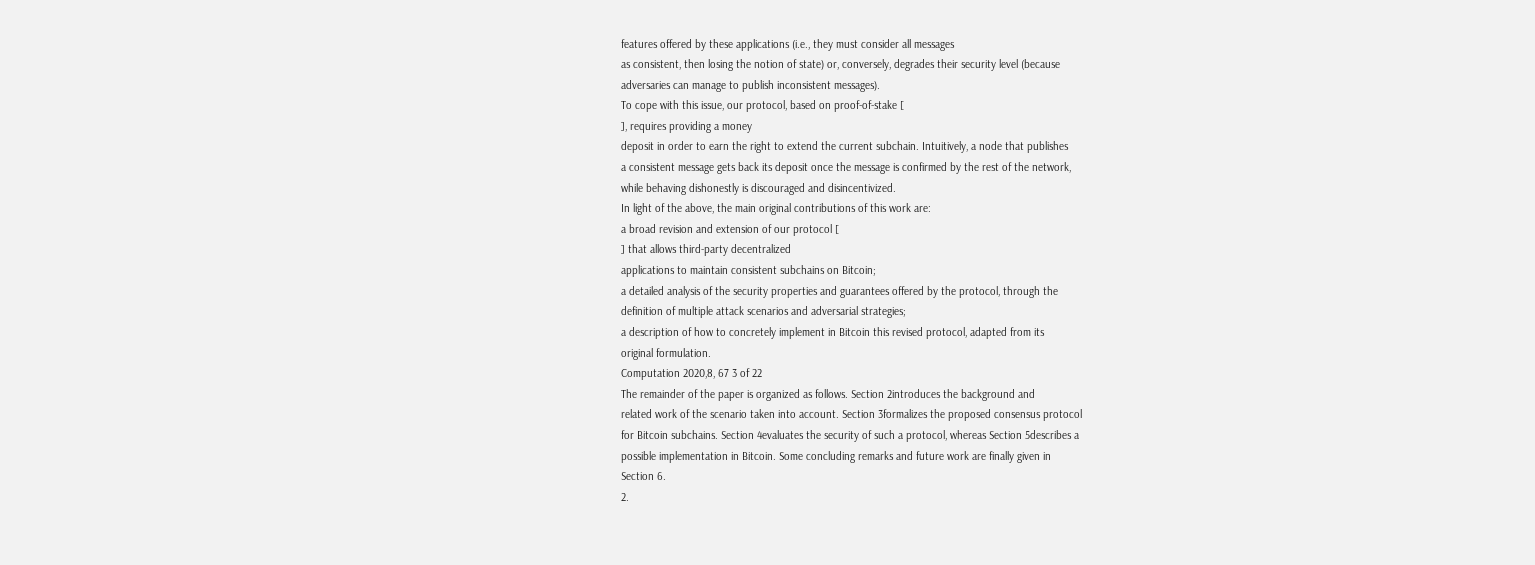features offered by these applications (i.e., they must consider all messages
as consistent, then losing the notion of state) or, conversely, degrades their security level (because
adversaries can manage to publish inconsistent messages).
To cope with this issue, our protocol, based on proof-of-stake [
], requires providing a money
deposit in order to earn the right to extend the current subchain. Intuitively, a node that publishes
a consistent message gets back its deposit once the message is confirmed by the rest of the network,
while behaving dishonestly is discouraged and disincentivized.
In light of the above, the main original contributions of this work are:
a broad revision and extension of our protocol [
] that allows third-party decentralized
applications to maintain consistent subchains on Bitcoin;
a detailed analysis of the security properties and guarantees offered by the protocol, through the
definition of multiple attack scenarios and adversarial strategies;
a description of how to concretely implement in Bitcoin this revised protocol, adapted from its
original formulation.
Computation 2020,8, 67 3 of 22
The remainder of the paper is organized as follows. Section 2introduces the background and
related work of the scenario taken into account. Section 3formalizes the proposed consensus protocol
for Bitcoin subchains. Section 4evaluates the security of such a protocol, whereas Section 5describes a
possible implementation in Bitcoin. Some concluding remarks and future work are finally given in
Section 6.
2.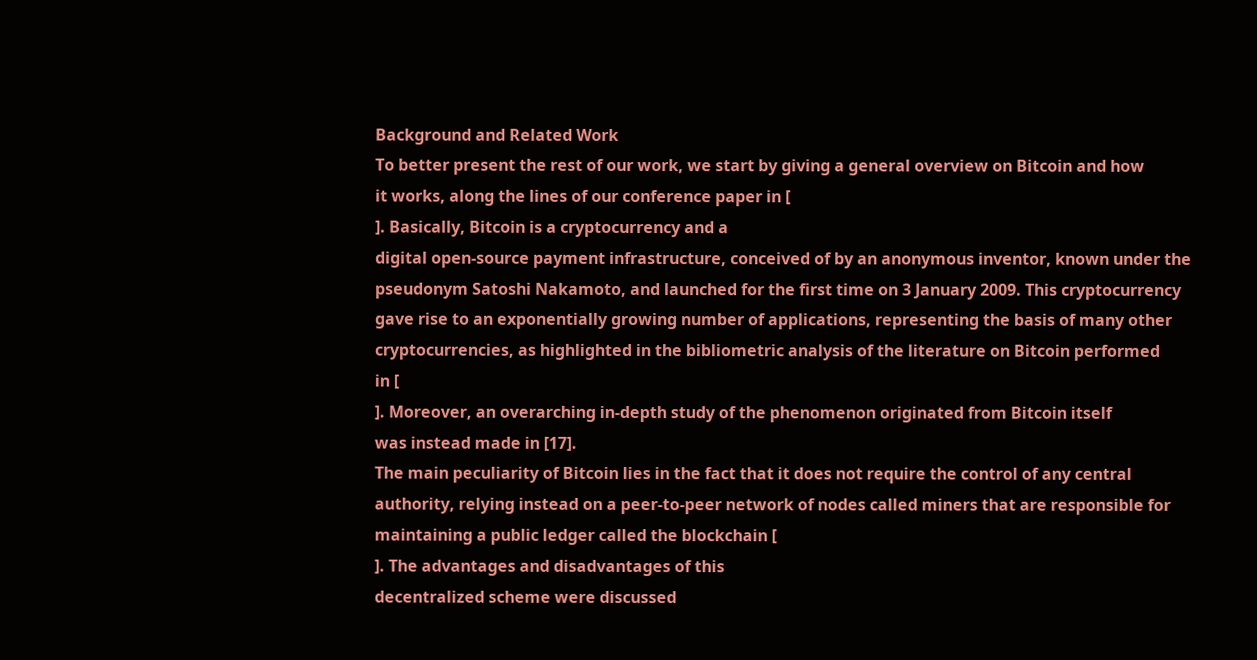Background and Related Work
To better present the rest of our work, we start by giving a general overview on Bitcoin and how
it works, along the lines of our conference paper in [
]. Basically, Bitcoin is a cryptocurrency and a
digital open-source payment infrastructure, conceived of by an anonymous inventor, known under the
pseudonym Satoshi Nakamoto, and launched for the first time on 3 January 2009. This cryptocurrency
gave rise to an exponentially growing number of applications, representing the basis of many other
cryptocurrencies, as highlighted in the bibliometric analysis of the literature on Bitcoin performed
in [
]. Moreover, an overarching in-depth study of the phenomenon originated from Bitcoin itself
was instead made in [17].
The main peculiarity of Bitcoin lies in the fact that it does not require the control of any central
authority, relying instead on a peer-to-peer network of nodes called miners that are responsible for
maintaining a public ledger called the blockchain [
]. The advantages and disadvantages of this
decentralized scheme were discussed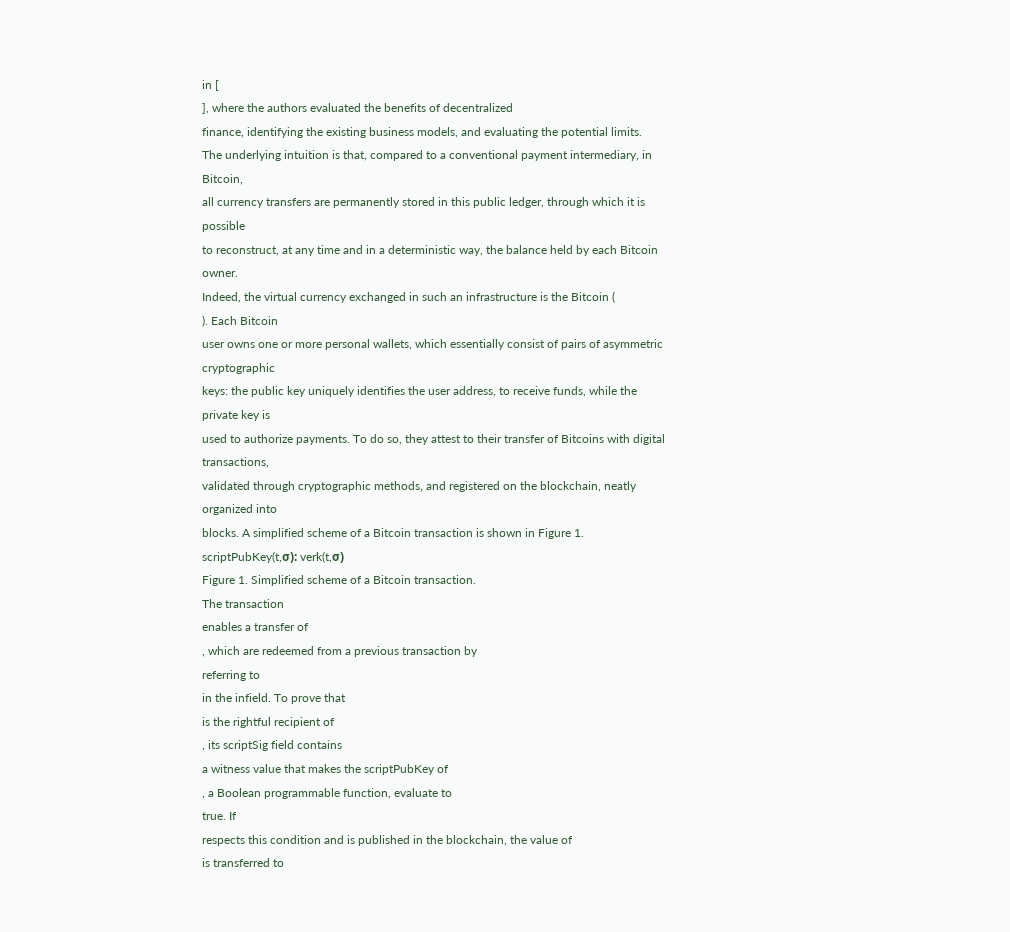in [
], where the authors evaluated the benefits of decentralized
finance, identifying the existing business models, and evaluating the potential limits.
The underlying intuition is that, compared to a conventional payment intermediary, in Bitcoin,
all currency transfers are permanently stored in this public ledger, through which it is possible
to reconstruct, at any time and in a deterministic way, the balance held by each Bitcoin owner.
Indeed, the virtual currency exchanged in such an infrastructure is the Bitcoin (
). Each Bitcoin
user owns one or more personal wallets, which essentially consist of pairs of asymmetric cryptographic
keys: the public key uniquely identifies the user address, to receive funds, while the private key is
used to authorize payments. To do so, they attest to their transfer of Bitcoins with digital transactions,
validated through cryptographic methods, and registered on the blockchain, neatly organized into
blocks. A simplified scheme of a Bitcoin transaction is shown in Figure 1.
scriptPubKey(t,σ): verk(t,σ)
Figure 1. Simplified scheme of a Bitcoin transaction.
The transaction
enables a transfer of
, which are redeemed from a previous transaction by
referring to
in the infield. To prove that
is the rightful recipient of
, its scriptSig field contains
a witness value that makes the scriptPubKey of
, a Boolean programmable function, evaluate to
true. If
respects this condition and is published in the blockchain, the value of
is transferred to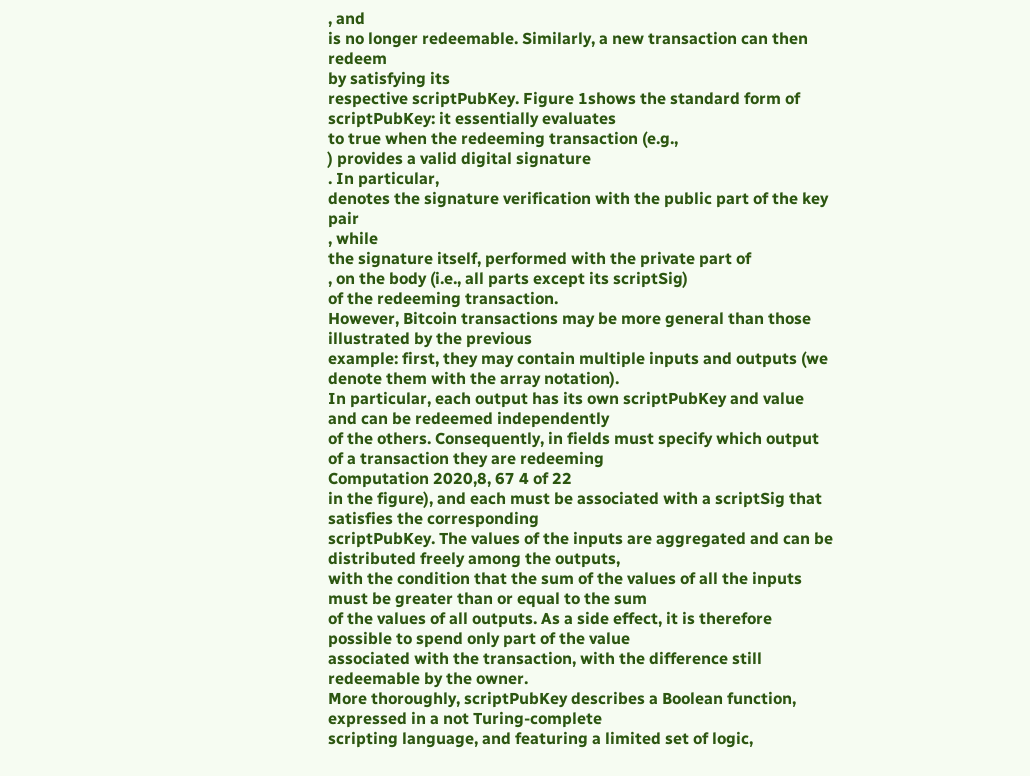, and
is no longer redeemable. Similarly, a new transaction can then redeem
by satisfying its
respective scriptPubKey. Figure 1shows the standard form of scriptPubKey: it essentially evaluates
to true when the redeeming transaction (e.g.,
) provides a valid digital signature
. In particular,
denotes the signature verification with the public part of the key pair
, while
the signature itself, performed with the private part of
, on the body (i.e., all parts except its scriptSig)
of the redeeming transaction.
However, Bitcoin transactions may be more general than those illustrated by the previous
example: first, they may contain multiple inputs and outputs (we denote them with the array notation).
In particular, each output has its own scriptPubKey and value and can be redeemed independently
of the others. Consequently, in fields must specify which output of a transaction they are redeeming
Computation 2020,8, 67 4 of 22
in the figure), and each must be associated with a scriptSig that satisfies the corresponding
scriptPubKey. The values of the inputs are aggregated and can be distributed freely among the outputs,
with the condition that the sum of the values of all the inputs must be greater than or equal to the sum
of the values of all outputs. As a side effect, it is therefore possible to spend only part of the value
associated with the transaction, with the difference still redeemable by the owner.
More thoroughly, scriptPubKey describes a Boolean function, expressed in a not Turing-complete
scripting language, and featuring a limited set of logic,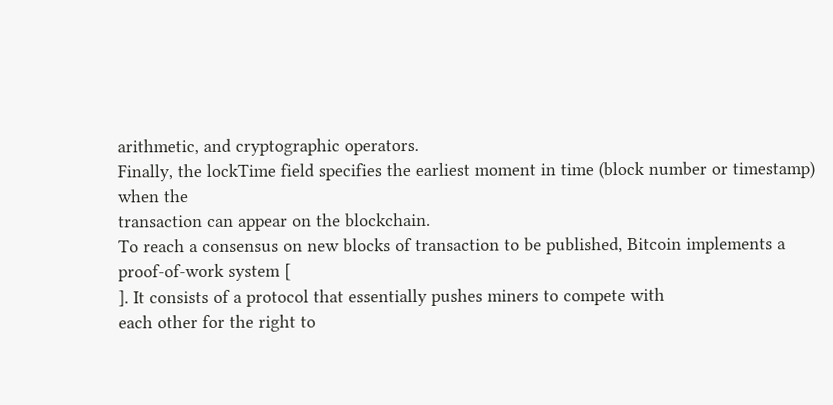arithmetic, and cryptographic operators.
Finally, the lockTime field specifies the earliest moment in time (block number or timestamp) when the
transaction can appear on the blockchain.
To reach a consensus on new blocks of transaction to be published, Bitcoin implements a
proof-of-work system [
]. It consists of a protocol that essentially pushes miners to compete with
each other for the right to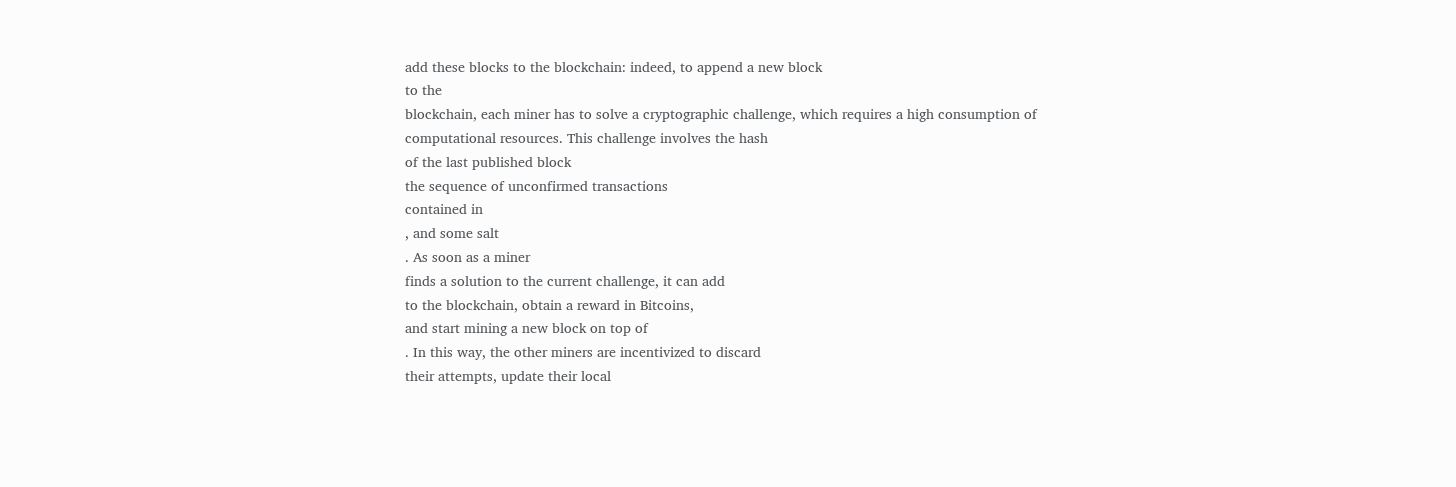add these blocks to the blockchain: indeed, to append a new block
to the
blockchain, each miner has to solve a cryptographic challenge, which requires a high consumption of
computational resources. This challenge involves the hash
of the last published block
the sequence of unconfirmed transactions
contained in
, and some salt
. As soon as a miner
finds a solution to the current challenge, it can add
to the blockchain, obtain a reward in Bitcoins,
and start mining a new block on top of
. In this way, the other miners are incentivized to discard
their attempts, update their local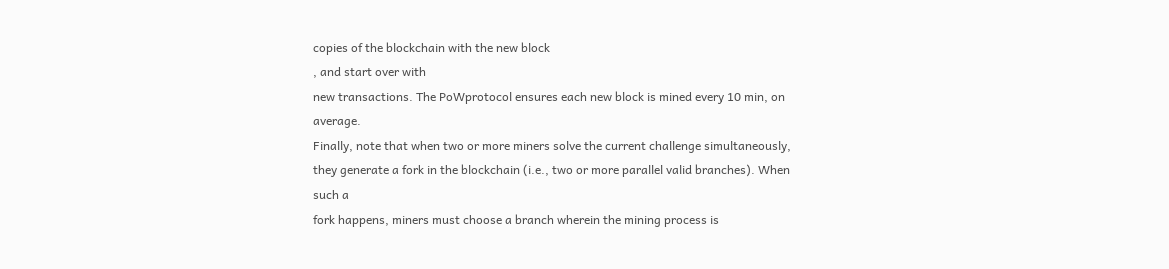copies of the blockchain with the new block
, and start over with
new transactions. The PoWprotocol ensures each new block is mined every 10 min, on average.
Finally, note that when two or more miners solve the current challenge simultaneously,
they generate a fork in the blockchain (i.e., two or more parallel valid branches). When such a
fork happens, miners must choose a branch wherein the mining process is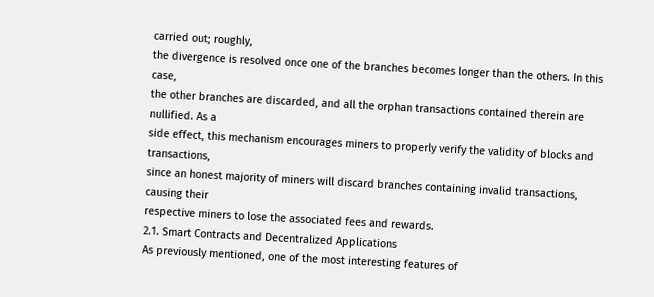carried out; roughly,
the divergence is resolved once one of the branches becomes longer than the others. In this case,
the other branches are discarded, and all the orphan transactions contained therein are nullified. As a
side effect, this mechanism encourages miners to properly verify the validity of blocks and transactions,
since an honest majority of miners will discard branches containing invalid transactions, causing their
respective miners to lose the associated fees and rewards.
2.1. Smart Contracts and Decentralized Applications
As previously mentioned, one of the most interesting features of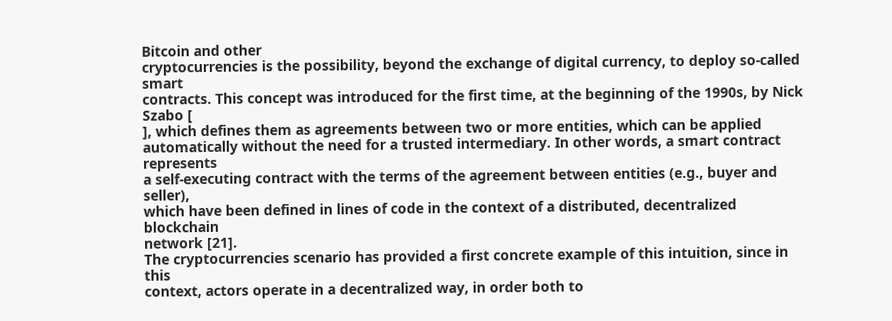Bitcoin and other
cryptocurrencies is the possibility, beyond the exchange of digital currency, to deploy so-called smart
contracts. This concept was introduced for the first time, at the beginning of the 1990s, by Nick
Szabo [
], which defines them as agreements between two or more entities, which can be applied
automatically without the need for a trusted intermediary. In other words, a smart contract represents
a self-executing contract with the terms of the agreement between entities (e.g., buyer and seller),
which have been defined in lines of code in the context of a distributed, decentralized blockchain
network [21].
The cryptocurrencies scenario has provided a first concrete example of this intuition, since in this
context, actors operate in a decentralized way, in order both to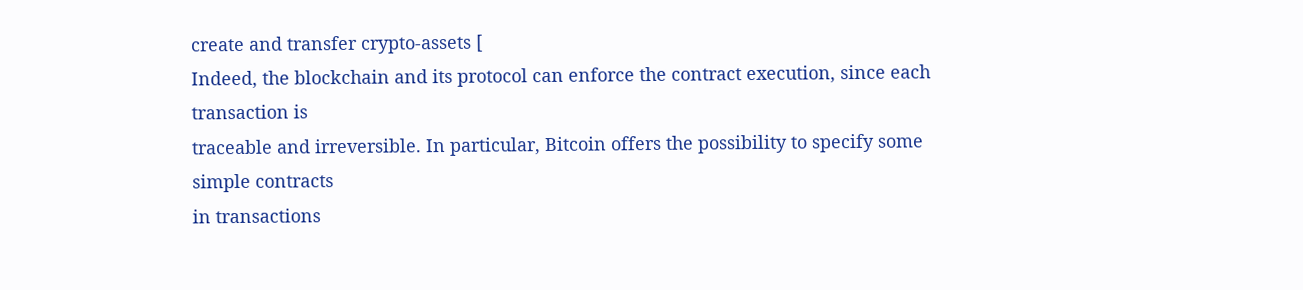create and transfer crypto-assets [
Indeed, the blockchain and its protocol can enforce the contract execution, since each transaction is
traceable and irreversible. In particular, Bitcoin offers the possibility to specify some simple contracts
in transactions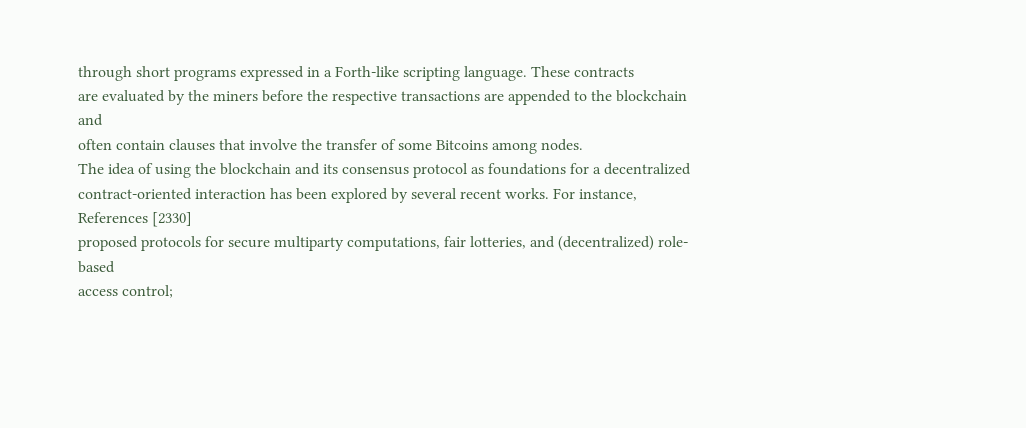through short programs expressed in a Forth-like scripting language. These contracts
are evaluated by the miners before the respective transactions are appended to the blockchain and
often contain clauses that involve the transfer of some Bitcoins among nodes.
The idea of using the blockchain and its consensus protocol as foundations for a decentralized
contract-oriented interaction has been explored by several recent works. For instance,
References [2330]
proposed protocols for secure multiparty computations, fair lotteries, and (decentralized) role-based
access control;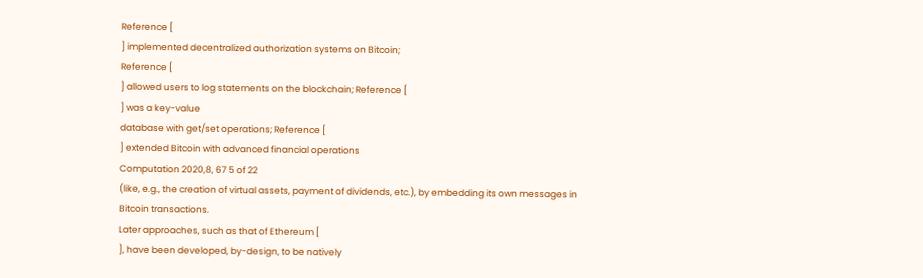Reference [
] implemented decentralized authorization systems on Bitcoin;
Reference [
] allowed users to log statements on the blockchain; Reference [
] was a key-value
database with get/set operations; Reference [
] extended Bitcoin with advanced financial operations
Computation 2020,8, 67 5 of 22
(like, e.g., the creation of virtual assets, payment of dividends, etc.), by embedding its own messages in
Bitcoin transactions.
Later approaches, such as that of Ethereum [
], have been developed, by-design, to be natively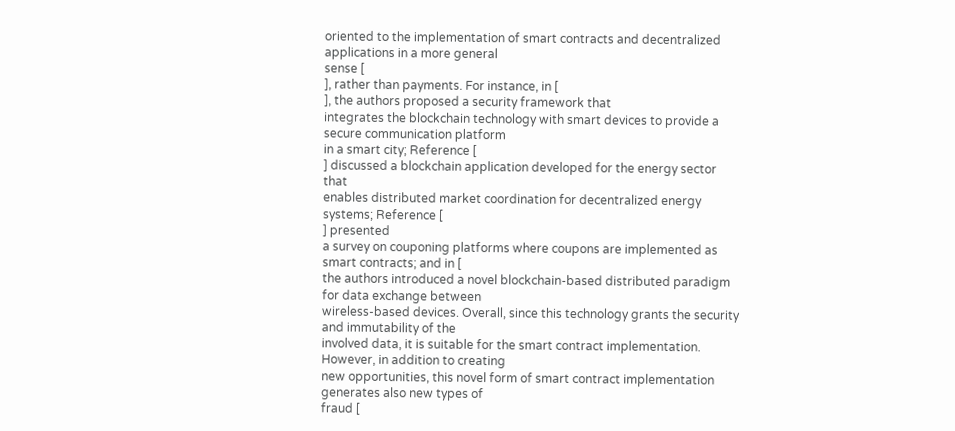oriented to the implementation of smart contracts and decentralized applications in a more general
sense [
], rather than payments. For instance, in [
], the authors proposed a security framework that
integrates the blockchain technology with smart devices to provide a secure communication platform
in a smart city; Reference [
] discussed a blockchain application developed for the energy sector that
enables distributed market coordination for decentralized energy systems; Reference [
] presented
a survey on couponing platforms where coupons are implemented as smart contracts; and in [
the authors introduced a novel blockchain-based distributed paradigm for data exchange between
wireless-based devices. Overall, since this technology grants the security and immutability of the
involved data, it is suitable for the smart contract implementation. However, in addition to creating
new opportunities, this novel form of smart contract implementation generates also new types of
fraud [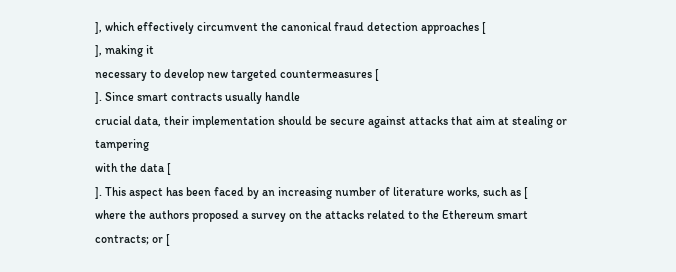], which effectively circumvent the canonical fraud detection approaches [
], making it
necessary to develop new targeted countermeasures [
]. Since smart contracts usually handle
crucial data, their implementation should be secure against attacks that aim at stealing or tampering
with the data [
]. This aspect has been faced by an increasing number of literature works, such as [
where the authors proposed a survey on the attacks related to the Ethereum smart contracts; or [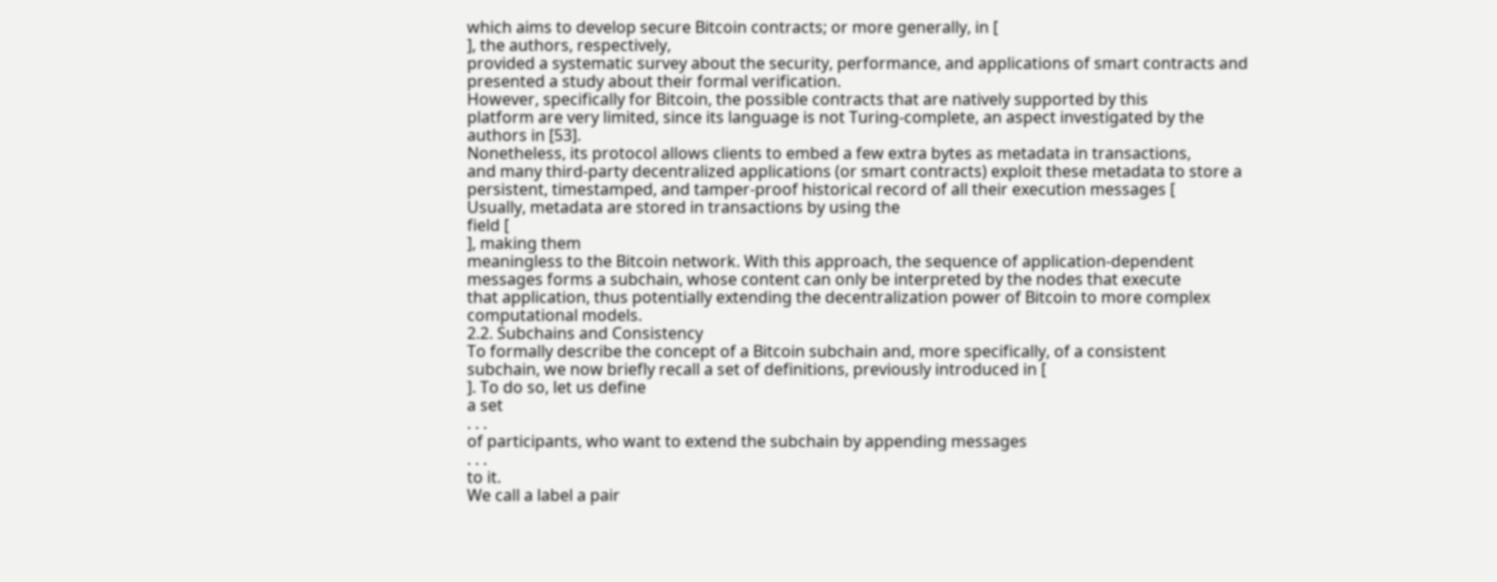which aims to develop secure Bitcoin contracts; or more generally, in [
], the authors, respectively,
provided a systematic survey about the security, performance, and applications of smart contracts and
presented a study about their formal verification.
However, specifically for Bitcoin, the possible contracts that are natively supported by this
platform are very limited, since its language is not Turing-complete, an aspect investigated by the
authors in [53].
Nonetheless, its protocol allows clients to embed a few extra bytes as metadata in transactions,
and many third-party decentralized applications (or smart contracts) exploit these metadata to store a
persistent, timestamped, and tamper-proof historical record of all their execution messages [
Usually, metadata are stored in transactions by using the
field [
], making them
meaningless to the Bitcoin network. With this approach, the sequence of application-dependent
messages forms a subchain, whose content can only be interpreted by the nodes that execute
that application, thus potentially extending the decentralization power of Bitcoin to more complex
computational models.
2.2. Subchains and Consistency
To formally describe the concept of a Bitcoin subchain and, more specifically, of a consistent
subchain, we now briefly recall a set of definitions, previously introduced in [
]. To do so, let us define
a set
. . .
of participants, who want to extend the subchain by appending messages
. . .
to it.
We call a label a pair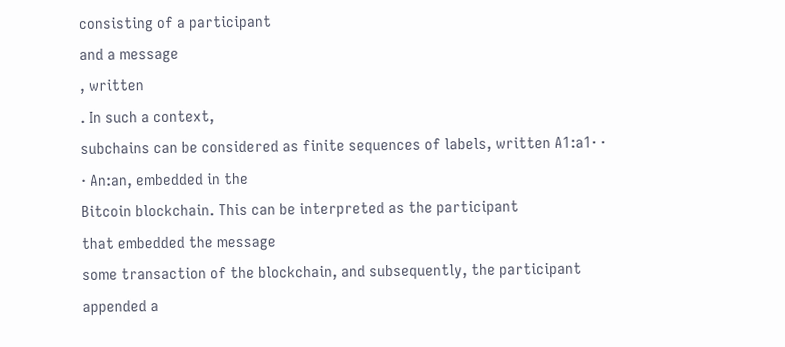consisting of a participant
and a message
, written
. In such a context,
subchains can be considered as finite sequences of labels, written A1:a1· · · An:an, embedded in the
Bitcoin blockchain. This can be interpreted as the participant
that embedded the message
some transaction of the blockchain, and subsequently, the participant
appended a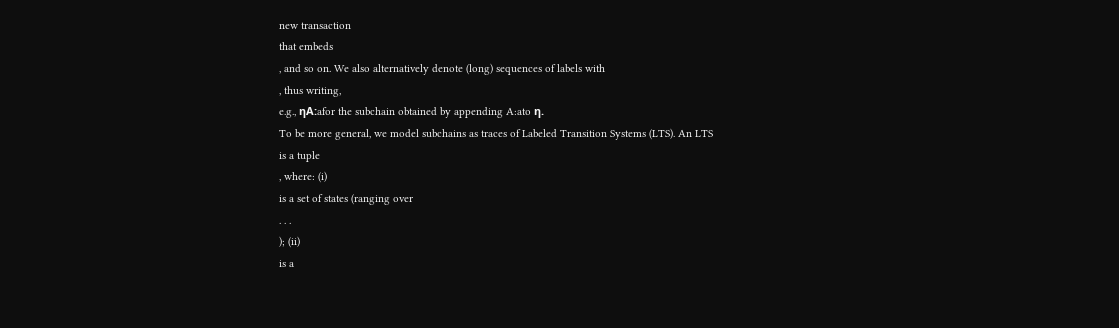new transaction
that embeds
, and so on. We also alternatively denote (long) sequences of labels with
, thus writing,
e.g., ηA:afor the subchain obtained by appending A:ato η.
To be more general, we model subchains as traces of Labeled Transition Systems (LTS). An LTS
is a tuple
, where: (i)
is a set of states (ranging over
. . .
); (ii)
is a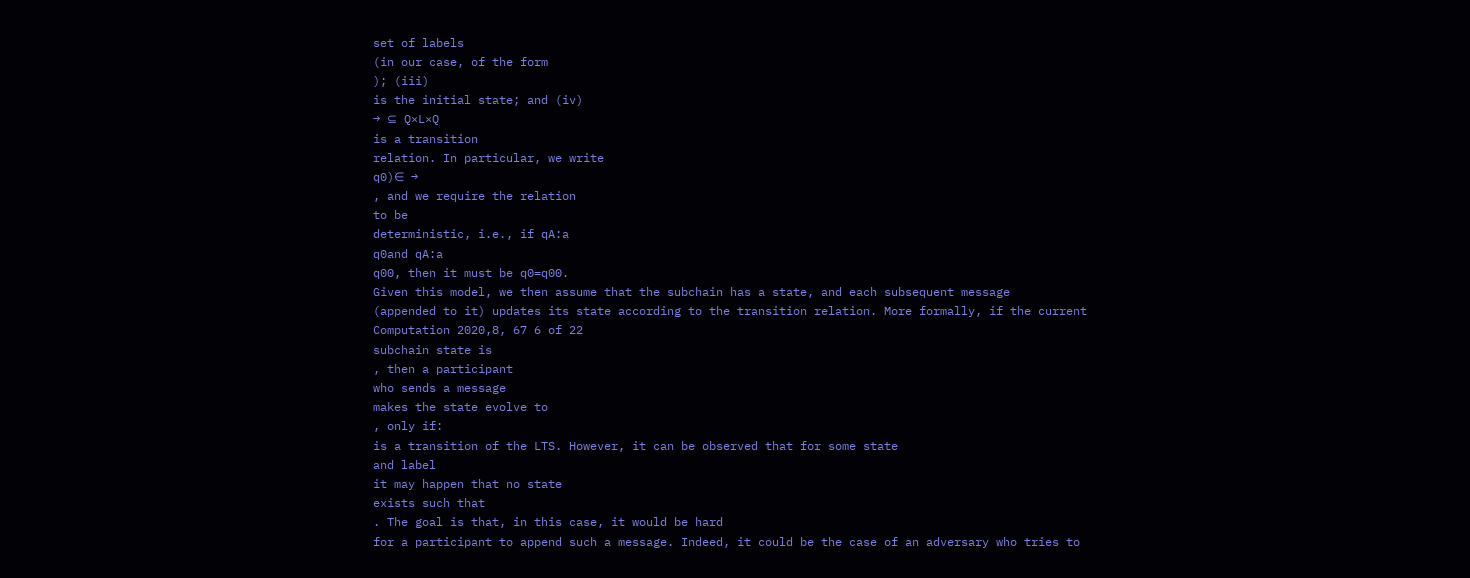set of labels
(in our case, of the form
); (iii)
is the initial state; and (iv)
→ ⊆ Q×L×Q
is a transition
relation. In particular, we write
q0)∈ →
, and we require the relation
to be
deterministic, i.e., if qA:a
q0and qA:a
q00, then it must be q0=q00.
Given this model, we then assume that the subchain has a state, and each subsequent message
(appended to it) updates its state according to the transition relation. More formally, if the current
Computation 2020,8, 67 6 of 22
subchain state is
, then a participant
who sends a message
makes the state evolve to
, only if:
is a transition of the LTS. However, it can be observed that for some state
and label
it may happen that no state
exists such that
. The goal is that, in this case, it would be hard
for a participant to append such a message. Indeed, it could be the case of an adversary who tries to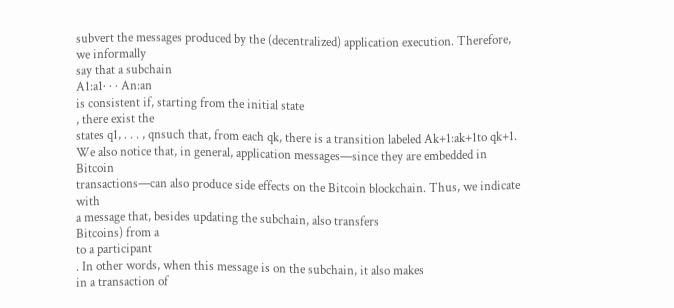subvert the messages produced by the (decentralized) application execution. Therefore, we informally
say that a subchain
A1:a1· · · An:an
is consistent if, starting from the initial state
, there exist the
states q1, . . . , qnsuch that, from each qk, there is a transition labeled Ak+1:ak+1to qk+1.
We also notice that, in general, application messages—since they are embedded in Bitcoin
transactions—can also produce side effects on the Bitcoin blockchain. Thus, we indicate with
a message that, besides updating the subchain, also transfers
Bitcoins) from a
to a participant
. In other words, when this message is on the subchain, it also makes
in a transaction of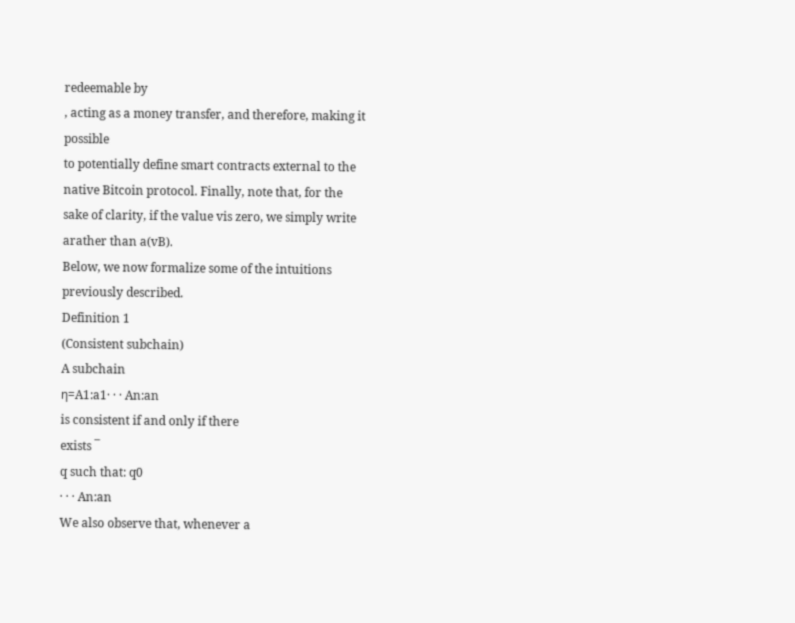redeemable by
, acting as a money transfer, and therefore, making it possible
to potentially define smart contracts external to the native Bitcoin protocol. Finally, note that, for the
sake of clarity, if the value vis zero, we simply write arather than a(vB).
Below, we now formalize some of the intuitions previously described.
Definition 1
(Consistent subchain)
A subchain
η=A1:a1· · · An:an
is consistent if and only if there
exists ¯
q such that: q0
· · · An:an
We also observe that, whenever a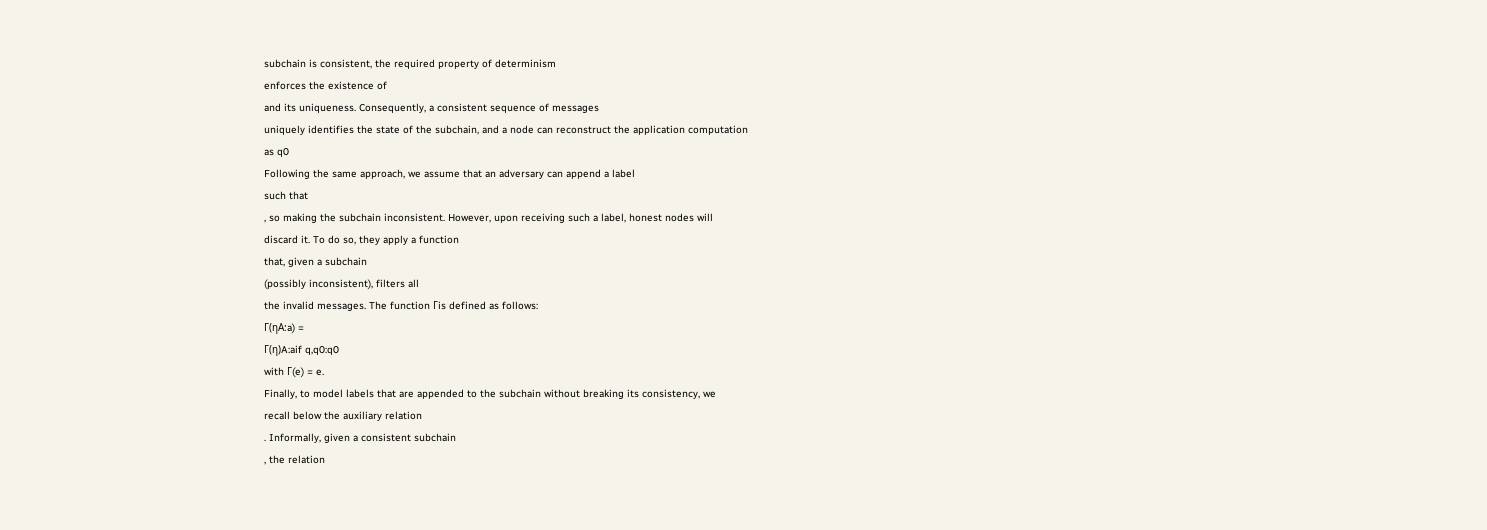subchain is consistent, the required property of determinism
enforces the existence of
and its uniqueness. Consequently, a consistent sequence of messages
uniquely identifies the state of the subchain, and a node can reconstruct the application computation
as q0
Following the same approach, we assume that an adversary can append a label
such that
, so making the subchain inconsistent. However, upon receiving such a label, honest nodes will
discard it. To do so, they apply a function
that, given a subchain
(possibly inconsistent), filters all
the invalid messages. The function Γis defined as follows:
Γ(ηA:a) =
Γ(η)A:aif q,q0:q0
with Γ(e) = e.
Finally, to model labels that are appended to the subchain without breaking its consistency, we
recall below the auxiliary relation
. Informally, given a consistent subchain
, the relation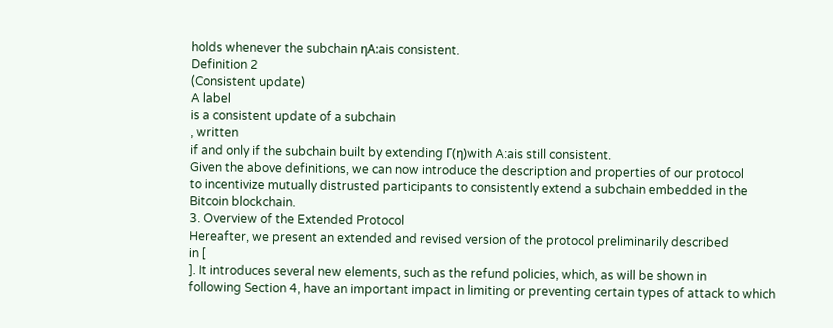holds whenever the subchain ηA:ais consistent.
Definition 2
(Consistent update)
A label
is a consistent update of a subchain
, written
if and only if the subchain built by extending Γ(η)with A:ais still consistent.
Given the above definitions, we can now introduce the description and properties of our protocol
to incentivize mutually distrusted participants to consistently extend a subchain embedded in the
Bitcoin blockchain.
3. Overview of the Extended Protocol
Hereafter, we present an extended and revised version of the protocol preliminarily described
in [
]. It introduces several new elements, such as the refund policies, which, as will be shown in
following Section 4, have an important impact in limiting or preventing certain types of attack to which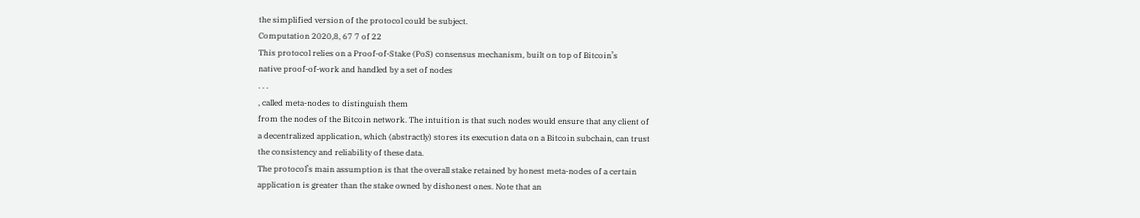the simplified version of the protocol could be subject.
Computation 2020,8, 67 7 of 22
This protocol relies on a Proof-of-Stake (PoS) consensus mechanism, built on top of Bitcoin’s
native proof-of-work and handled by a set of nodes
. . .
, called meta-nodes to distinguish them
from the nodes of the Bitcoin network. The intuition is that such nodes would ensure that any client of
a decentralized application, which (abstractly) stores its execution data on a Bitcoin subchain, can trust
the consistency and reliability of these data.
The protocol’s main assumption is that the overall stake retained by honest meta-nodes of a certain
application is greater than the stake owned by dishonest ones. Note that an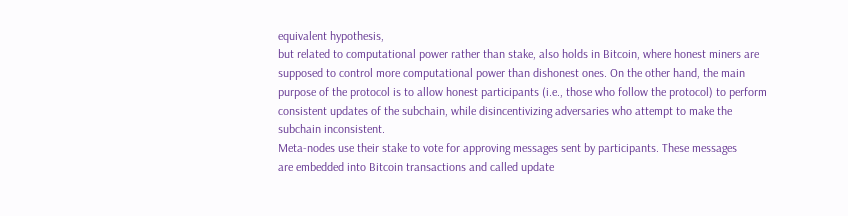equivalent hypothesis,
but related to computational power rather than stake, also holds in Bitcoin, where honest miners are
supposed to control more computational power than dishonest ones. On the other hand, the main
purpose of the protocol is to allow honest participants (i.e., those who follow the protocol) to perform
consistent updates of the subchain, while disincentivizing adversaries who attempt to make the
subchain inconsistent.
Meta-nodes use their stake to vote for approving messages sent by participants. These messages
are embedded into Bitcoin transactions and called update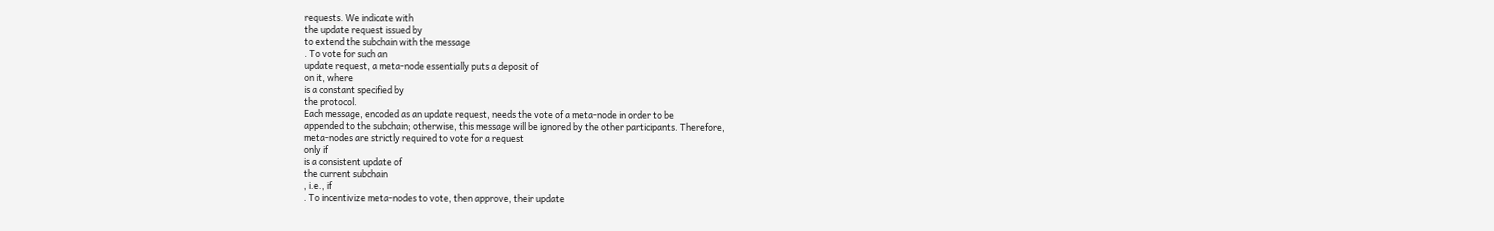requests. We indicate with
the update request issued by
to extend the subchain with the message
. To vote for such an
update request, a meta-node essentially puts a deposit of
on it, where
is a constant specified by
the protocol.
Each message, encoded as an update request, needs the vote of a meta-node in order to be
appended to the subchain; otherwise, this message will be ignored by the other participants. Therefore,
meta-nodes are strictly required to vote for a request
only if
is a consistent update of
the current subchain
, i.e., if
. To incentivize meta-nodes to vote, then approve, their update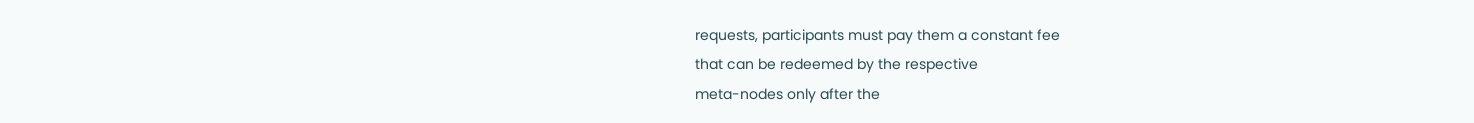requests, participants must pay them a constant fee
that can be redeemed by the respective
meta-nodes only after the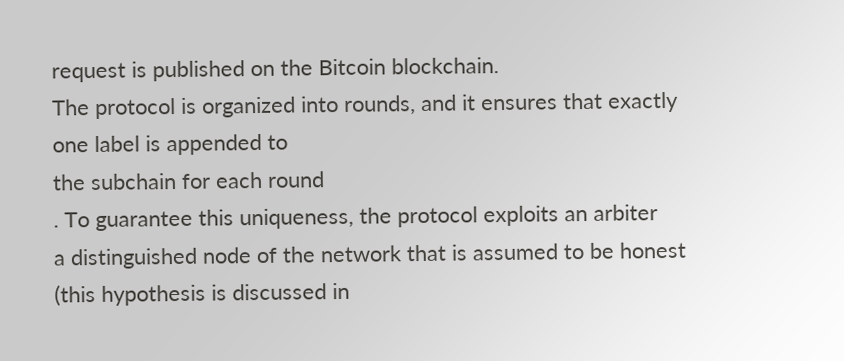request is published on the Bitcoin blockchain.
The protocol is organized into rounds, and it ensures that exactly one label is appended to
the subchain for each round
. To guarantee this uniqueness, the protocol exploits an arbiter
a distinguished node of the network that is assumed to be honest (this hypothesis is discussed in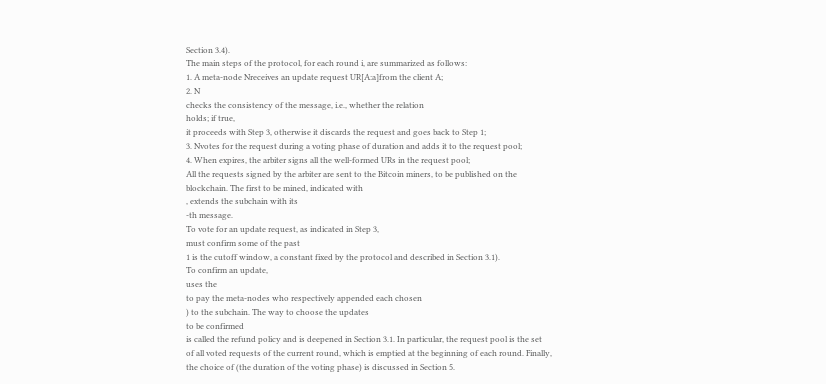Section 3.4).
The main steps of the protocol, for each round i, are summarized as follows:
1. A meta-node Nreceives an update request UR[A:a]from the client A;
2. N
checks the consistency of the message, i.e., whether the relation
holds; if true,
it proceeds with Step 3, otherwise it discards the request and goes back to Step 1;
3. Nvotes for the request during a voting phase of duration and adds it to the request pool;
4. When expires, the arbiter signs all the well-formed URs in the request pool;
All the requests signed by the arbiter are sent to the Bitcoin miners, to be published on the
blockchain. The first to be mined, indicated with
, extends the subchain with its
-th message.
To vote for an update request, as indicated in Step 3,
must confirm some of the past
1 is the cutoff window, a constant fixed by the protocol and described in Section 3.1).
To confirm an update,
uses the
to pay the meta-nodes who respectively appended each chosen
) to the subchain. The way to choose the updates
to be confirmed
is called the refund policy and is deepened in Section 3.1. In particular, the request pool is the set
of all voted requests of the current round, which is emptied at the beginning of each round. Finally,
the choice of (the duration of the voting phase) is discussed in Section 5.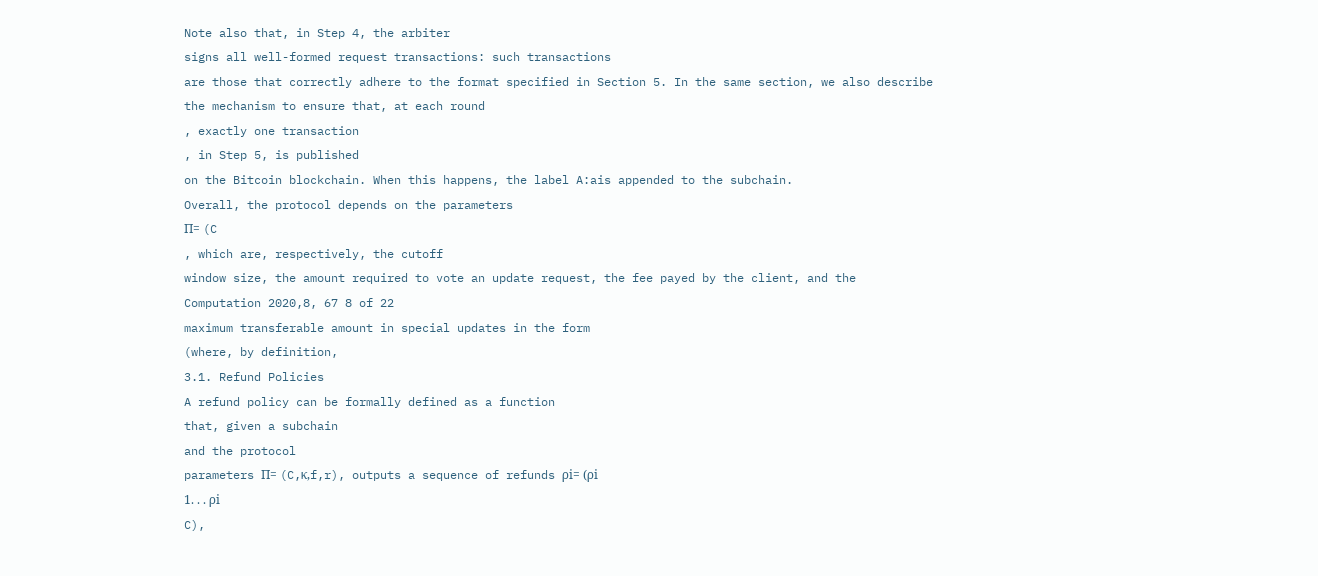Note also that, in Step 4, the arbiter
signs all well-formed request transactions: such transactions
are those that correctly adhere to the format specified in Section 5. In the same section, we also describe
the mechanism to ensure that, at each round
, exactly one transaction
, in Step 5, is published
on the Bitcoin blockchain. When this happens, the label A:ais appended to the subchain.
Overall, the protocol depends on the parameters
Π= (C
, which are, respectively, the cutoff
window size, the amount required to vote an update request, the fee payed by the client, and the
Computation 2020,8, 67 8 of 22
maximum transferable amount in special updates in the form
(where, by definition,
3.1. Refund Policies
A refund policy can be formally defined as a function
that, given a subchain
and the protocol
parameters Π= (C,κ,f,r), outputs a sequence of refunds ρi= (ρi
1. . . ρi
C),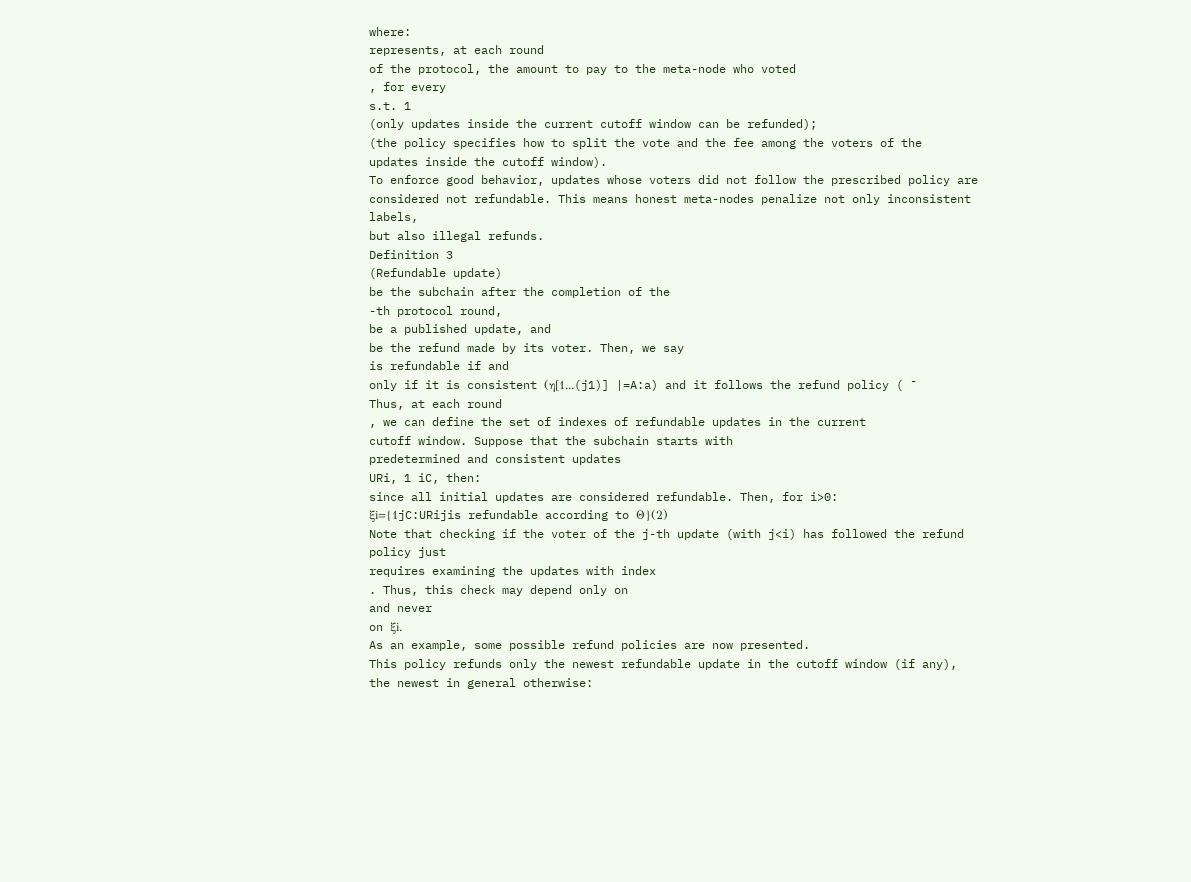where:
represents, at each round
of the protocol, the amount to pay to the meta-node who voted
, for every
s.t. 1
(only updates inside the current cutoff window can be refunded);
(the policy specifies how to split the vote and the fee among the voters of the
updates inside the cutoff window).
To enforce good behavior, updates whose voters did not follow the prescribed policy are
considered not refundable. This means honest meta-nodes penalize not only inconsistent labels,
but also illegal refunds.
Definition 3
(Refundable update)
be the subchain after the completion of the
-th protocol round,
be a published update, and
be the refund made by its voter. Then, we say
is refundable if and
only if it is consistent (η[1...(j1)] |=A:a) and it follows the refund policy ( ¯
Thus, at each round
, we can define the set of indexes of refundable updates in the current
cutoff window. Suppose that the subchain starts with
predetermined and consistent updates
URi, 1 iC, then:
since all initial updates are considered refundable. Then, for i>0:
ξi={1jC:URijis refundable according to Θ}(2)
Note that checking if the voter of the j-th update (with j<i) has followed the refund policy just
requires examining the updates with index
. Thus, this check may depend only on
and never
on ξi.
As an example, some possible refund policies are now presented.
This policy refunds only the newest refundable update in the cutoff window (if any),
the newest in general otherwise: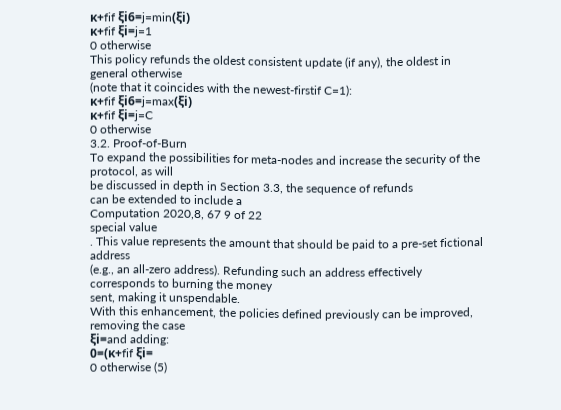κ+fif ξi6=j=min(ξi)
κ+fif ξi=j=1
0 otherwise
This policy refunds the oldest consistent update (if any), the oldest in general otherwise
(note that it coincides with the newest-firstif C=1):
κ+fif ξi6=j=max(ξi)
κ+fif ξi=j=C
0 otherwise
3.2. Proof-of-Burn
To expand the possibilities for meta-nodes and increase the security of the protocol, as will
be discussed in depth in Section 3.3, the sequence of refunds
can be extended to include a
Computation 2020,8, 67 9 of 22
special value
. This value represents the amount that should be paid to a pre-set fictional address
(e.g., an all-zero address). Refunding such an address effectively corresponds to burning the money
sent, making it unspendable.
With this enhancement, the policies defined previously can be improved, removing the case
ξi=and adding:
0=(κ+fif ξi=
0 otherwise (5)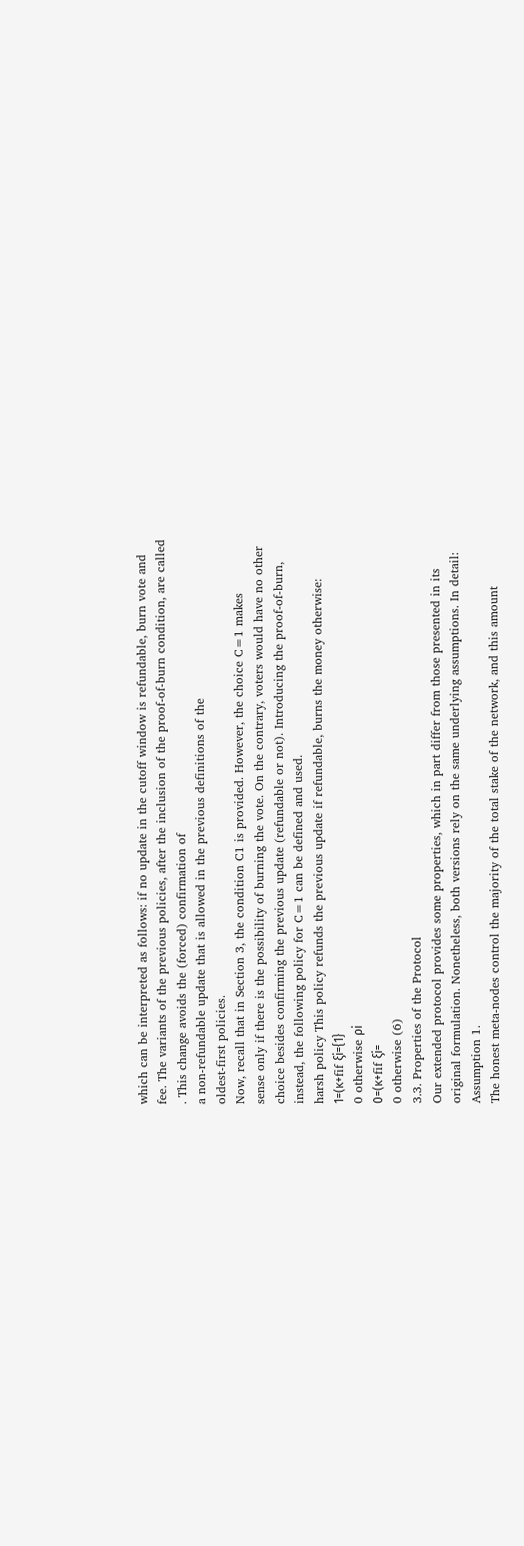which can be interpreted as follows: if no update in the cutoff window is refundable, burn vote and
fee. The variants of the previous policies, after the inclusion of the proof-of-burn condition, are called
. This change avoids the (forced) confirmation of
a non-refundable update that is allowed in the previous definitions of the
oldest-first policies.
Now, recall that in Section 3, the condition C1 is provided. However, the choice C=1 makes
sense only if there is the possibility of burning the vote. On the contrary, voters would have no other
choice besides confirming the previous update (refundable or not). Introducing the proof-of-burn,
instead, the following policy for C=1 can be defined and used.
harsh policy This policy refunds the previous update if refundable, burns the money otherwise:
1=(κ+fif ξi={1}
0 otherwise ρi
0=(κ+fif ξi=
0 otherwise (6)
3.3. Properties of the Protocol
Our extended protocol provides some properties, which in part differ from those presented in its
original formulation. Nonetheless, both versions rely on the same underlying assumptions. In detail:
Assumption 1.
The honest meta-nodes control the majority of the total stake of the network, and this amount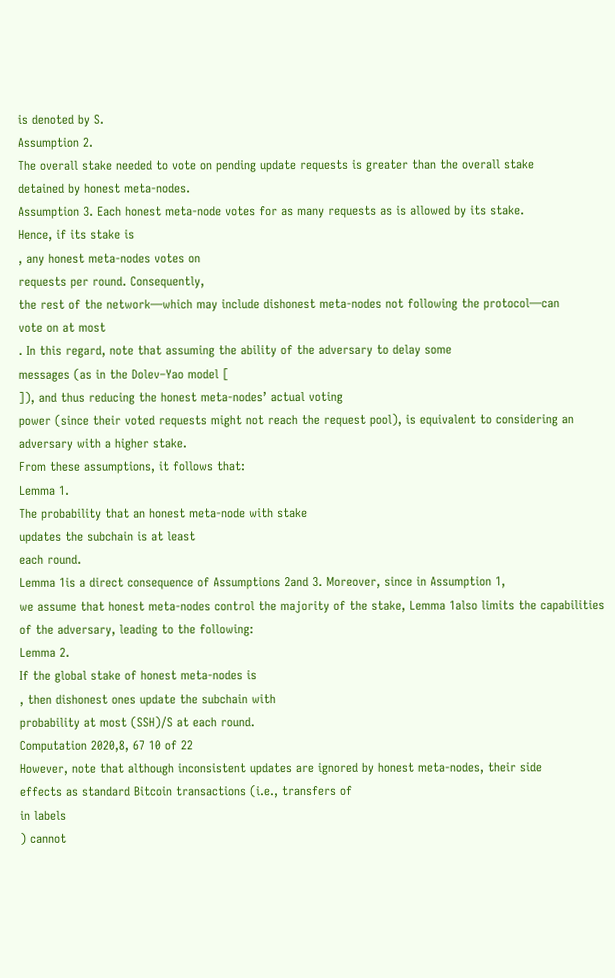is denoted by S.
Assumption 2.
The overall stake needed to vote on pending update requests is greater than the overall stake
detained by honest meta-nodes.
Assumption 3. Each honest meta-node votes for as many requests as is allowed by its stake.
Hence, if its stake is
, any honest meta-nodes votes on
requests per round. Consequently,
the rest of the network—which may include dishonest meta-nodes not following the protocol—can
vote on at most
. In this regard, note that assuming the ability of the adversary to delay some
messages (as in the Dolev–Yao model [
]), and thus reducing the honest meta-nodes’ actual voting
power (since their voted requests might not reach the request pool), is equivalent to considering an
adversary with a higher stake.
From these assumptions, it follows that:
Lemma 1.
The probability that an honest meta-node with stake
updates the subchain is at least
each round.
Lemma 1is a direct consequence of Assumptions 2and 3. Moreover, since in Assumption 1,
we assume that honest meta-nodes control the majority of the stake, Lemma 1also limits the capabilities
of the adversary, leading to the following:
Lemma 2.
If the global stake of honest meta-nodes is
, then dishonest ones update the subchain with
probability at most (SSH)/S at each round.
Computation 2020,8, 67 10 of 22
However, note that although inconsistent updates are ignored by honest meta-nodes, their side
effects as standard Bitcoin transactions (i.e., transfers of
in labels
) cannot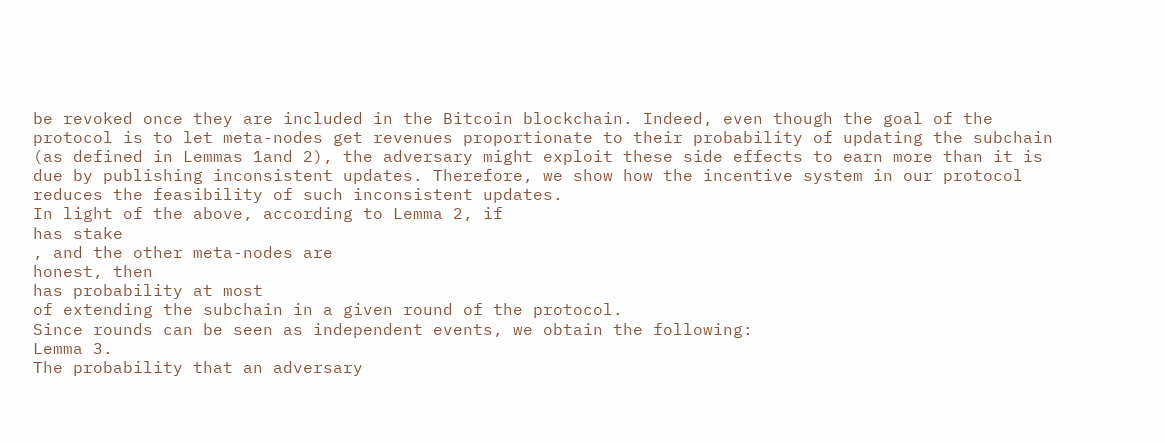be revoked once they are included in the Bitcoin blockchain. Indeed, even though the goal of the
protocol is to let meta-nodes get revenues proportionate to their probability of updating the subchain
(as defined in Lemmas 1and 2), the adversary might exploit these side effects to earn more than it is
due by publishing inconsistent updates. Therefore, we show how the incentive system in our protocol
reduces the feasibility of such inconsistent updates.
In light of the above, according to Lemma 2, if
has stake
, and the other meta-nodes are
honest, then
has probability at most
of extending the subchain in a given round of the protocol.
Since rounds can be seen as independent events, we obtain the following:
Lemma 3.
The probability that an adversary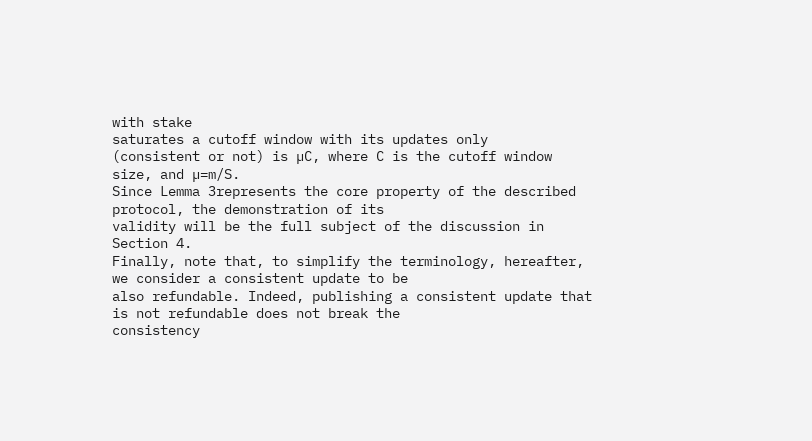with stake
saturates a cutoff window with its updates only
(consistent or not) is µC, where C is the cutoff window size, and µ=m/S.
Since Lemma 3represents the core property of the described protocol, the demonstration of its
validity will be the full subject of the discussion in Section 4.
Finally, note that, to simplify the terminology, hereafter, we consider a consistent update to be
also refundable. Indeed, publishing a consistent update that is not refundable does not break the
consistency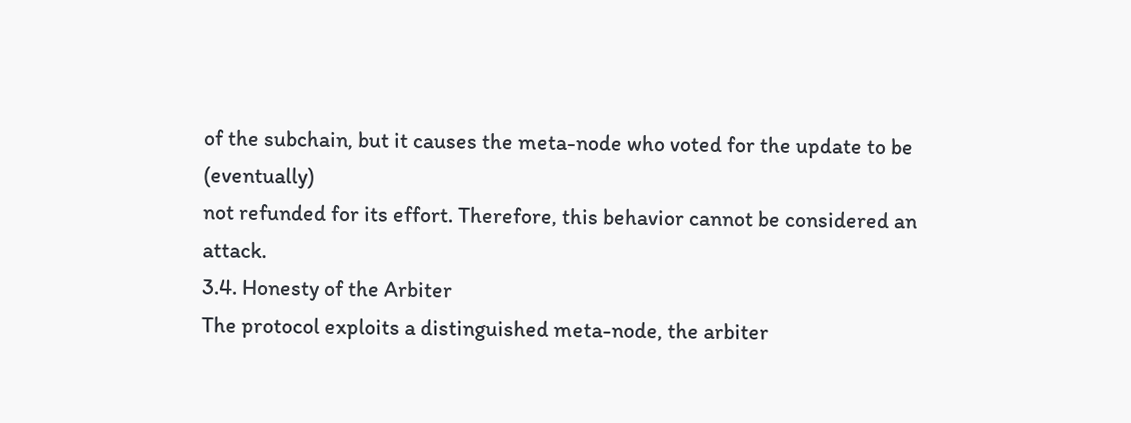of the subchain, but it causes the meta-node who voted for the update to be (eventually)
not refunded for its effort. Therefore, this behavior cannot be considered an attack.
3.4. Honesty of the Arbiter
The protocol exploits a distinguished meta-node, the arbiter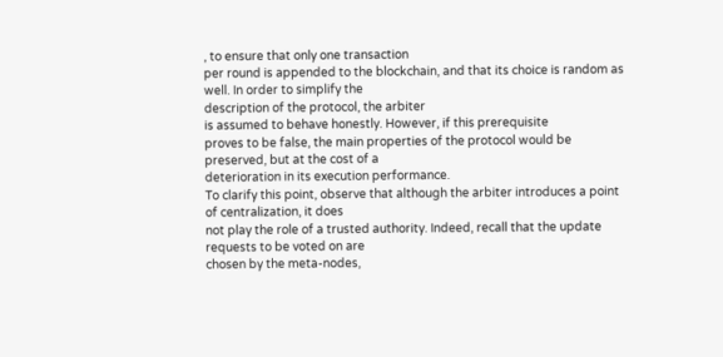, to ensure that only one transaction
per round is appended to the blockchain, and that its choice is random as well. In order to simplify the
description of the protocol, the arbiter
is assumed to behave honestly. However, if this prerequisite
proves to be false, the main properties of the protocol would be preserved, but at the cost of a
deterioration in its execution performance.
To clarify this point, observe that although the arbiter introduces a point of centralization, it does
not play the role of a trusted authority. Indeed, recall that the update requests to be voted on are
chosen by the meta-nodes,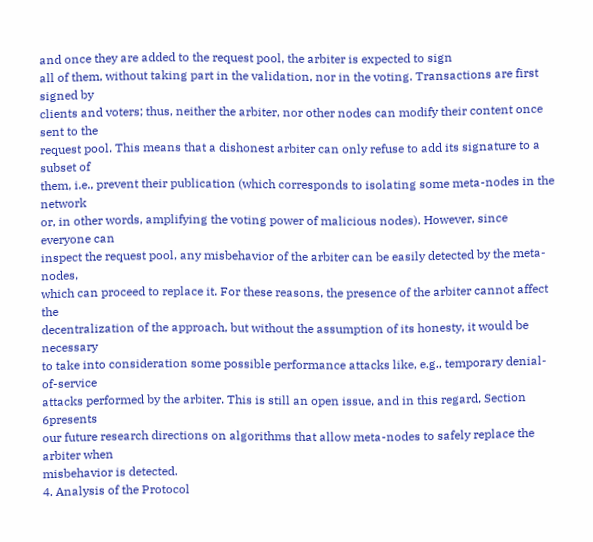and once they are added to the request pool, the arbiter is expected to sign
all of them, without taking part in the validation, nor in the voting. Transactions are first signed by
clients and voters; thus, neither the arbiter, nor other nodes can modify their content once sent to the
request pool. This means that a dishonest arbiter can only refuse to add its signature to a subset of
them, i.e., prevent their publication (which corresponds to isolating some meta-nodes in the network
or, in other words, amplifying the voting power of malicious nodes). However, since everyone can
inspect the request pool, any misbehavior of the arbiter can be easily detected by the meta-nodes,
which can proceed to replace it. For these reasons, the presence of the arbiter cannot affect the
decentralization of the approach, but without the assumption of its honesty, it would be necessary
to take into consideration some possible performance attacks like, e.g., temporary denial-of-service
attacks performed by the arbiter. This is still an open issue, and in this regard, Section 6presents
our future research directions on algorithms that allow meta-nodes to safely replace the arbiter when
misbehavior is detected.
4. Analysis of the Protocol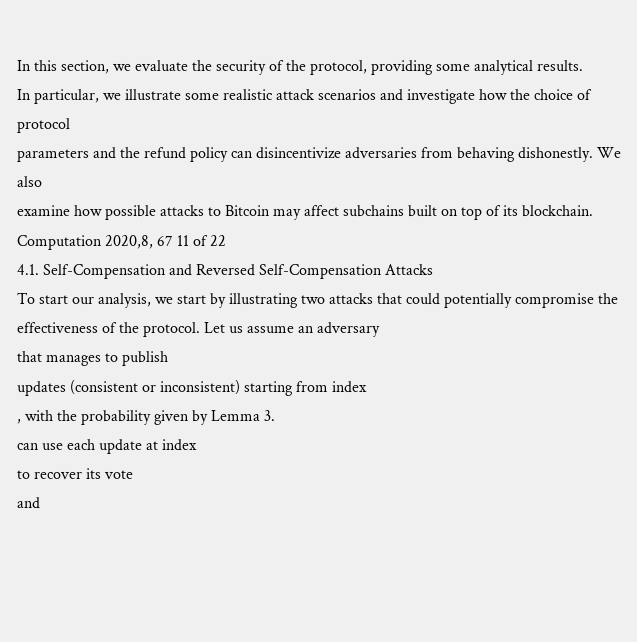In this section, we evaluate the security of the protocol, providing some analytical results.
In particular, we illustrate some realistic attack scenarios and investigate how the choice of protocol
parameters and the refund policy can disincentivize adversaries from behaving dishonestly. We also
examine how possible attacks to Bitcoin may affect subchains built on top of its blockchain.
Computation 2020,8, 67 11 of 22
4.1. Self-Compensation and Reversed Self-Compensation Attacks
To start our analysis, we start by illustrating two attacks that could potentially compromise the
effectiveness of the protocol. Let us assume an adversary
that manages to publish
updates (consistent or inconsistent) starting from index
, with the probability given by Lemma 3.
can use each update at index
to recover its vote
and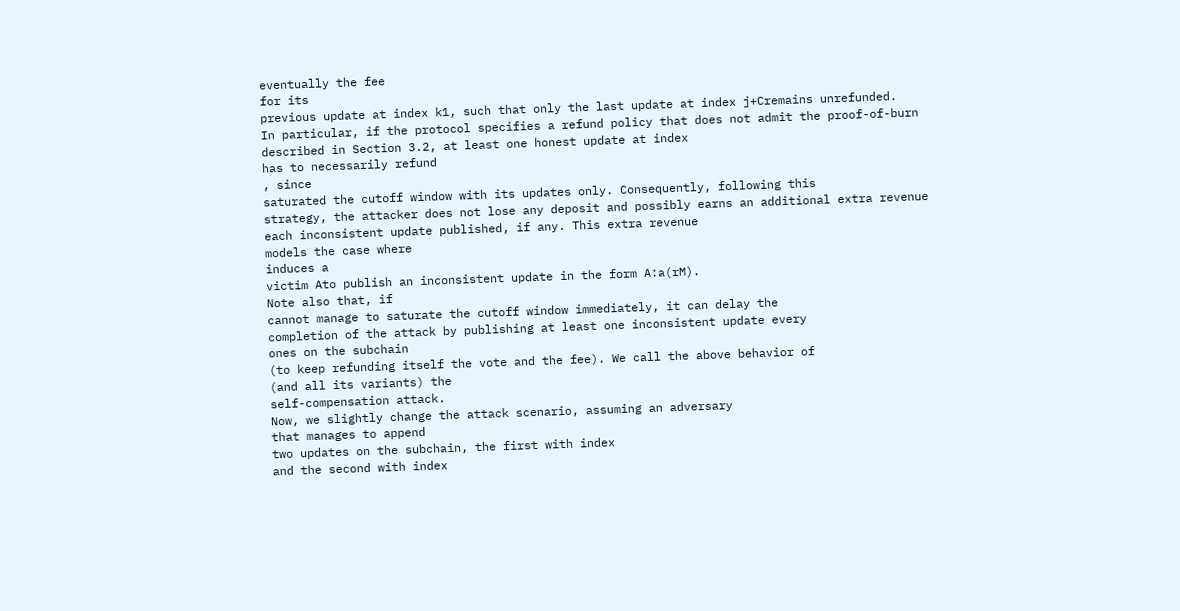eventually the fee
for its
previous update at index k1, such that only the last update at index j+Cremains unrefunded.
In particular, if the protocol specifies a refund policy that does not admit the proof-of-burn
described in Section 3.2, at least one honest update at index
has to necessarily refund
, since
saturated the cutoff window with its updates only. Consequently, following this
strategy, the attacker does not lose any deposit and possibly earns an additional extra revenue
each inconsistent update published, if any. This extra revenue
models the case where
induces a
victim Ato publish an inconsistent update in the form A:a(rM).
Note also that, if
cannot manage to saturate the cutoff window immediately, it can delay the
completion of the attack by publishing at least one inconsistent update every
ones on the subchain
(to keep refunding itself the vote and the fee). We call the above behavior of
(and all its variants) the
self-compensation attack.
Now, we slightly change the attack scenario, assuming an adversary
that manages to append
two updates on the subchain, the first with index
and the second with index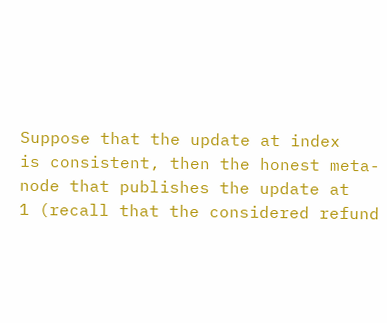Suppose that the update at index
is consistent, then the honest meta-node that publishes the update at
1 (recall that the considered refund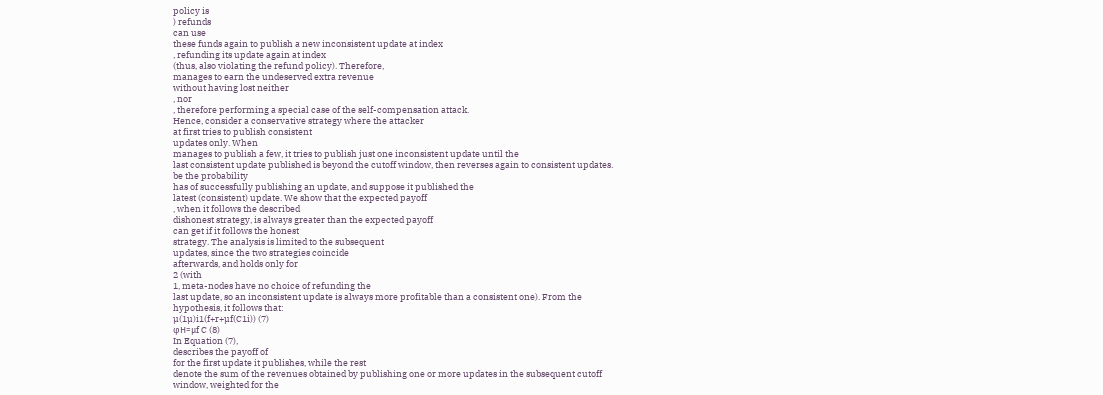policy is
) refunds
can use
these funds again to publish a new inconsistent update at index
, refunding its update again at index
(thus, also violating the refund policy). Therefore,
manages to earn the undeserved extra revenue
without having lost neither
, nor
, therefore performing a special case of the self-compensation attack.
Hence, consider a conservative strategy where the attacker
at first tries to publish consistent
updates only. When
manages to publish a few, it tries to publish just one inconsistent update until the
last consistent update published is beyond the cutoff window, then reverses again to consistent updates.
be the probability
has of successfully publishing an update, and suppose it published the
latest (consistent) update. We show that the expected payoff
, when it follows the described
dishonest strategy, is always greater than the expected payoff
can get if it follows the honest
strategy. The analysis is limited to the subsequent
updates, since the two strategies coincide
afterwards, and holds only for
2 (with
1, meta-nodes have no choice of refunding the
last update, so an inconsistent update is always more profitable than a consistent one). From the
hypothesis, it follows that:
µ(1µ)i1(f+r+µf(C1i)) (7)
φH=µf C (8)
In Equation (7),
describes the payoff of
for the first update it publishes, while the rest
denote the sum of the revenues obtained by publishing one or more updates in the subsequent cutoff
window, weighted for the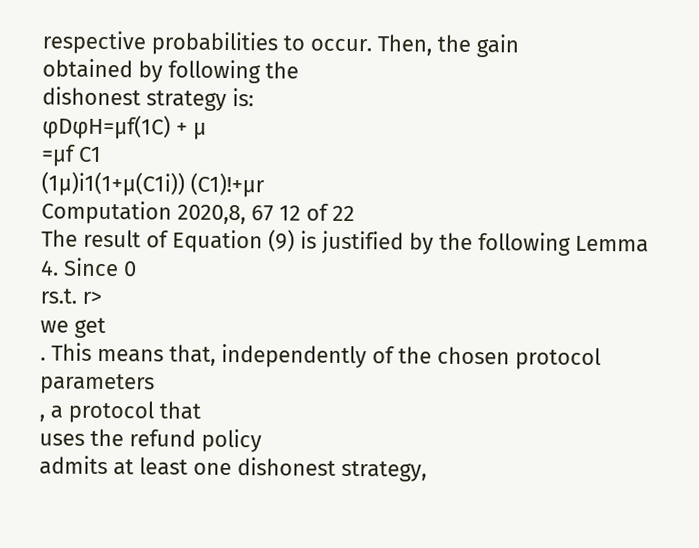respective probabilities to occur. Then, the gain
obtained by following the
dishonest strategy is:
φDφH=µf(1C) + µ
=µf C1
(1µ)i1(1+µ(C1i)) (C1)!+µr
Computation 2020,8, 67 12 of 22
The result of Equation (9) is justified by the following Lemma 4. Since 0
rs.t. r>
we get
. This means that, independently of the chosen protocol parameters
, a protocol that
uses the refund policy
admits at least one dishonest strategy,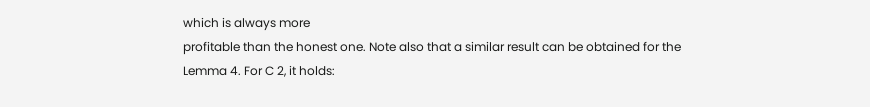which is always more
profitable than the honest one. Note also that a similar result can be obtained for the
Lemma 4. For C 2, it holds: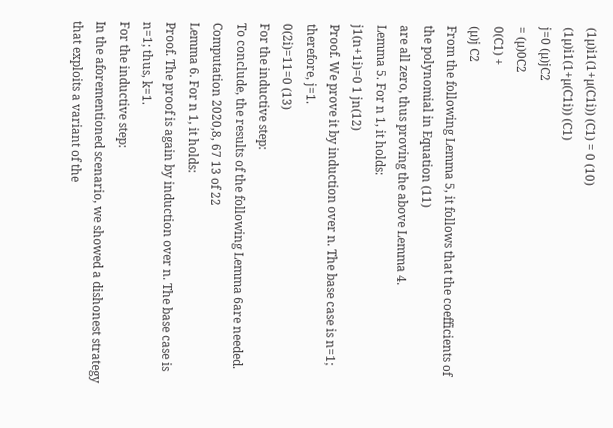(1µ)i1(1+µ(C1i)) (C1) = 0 (10)
(1µ)i1(1+µ(C1i)) (C1)
j=0 (µ)jC2
= (µ)0C2
0(C1) +
(µ)j C2
From the following Lemma 5, it follows that the coefficients of the polynomial in Equation (11)
are all zero, thus proving the above Lemma 4.
Lemma 5. For n 1, it holds:
j1(n+1i)=0 1 jn(12)
Proof. We prove it by induction over n. The base case is n=1; therefore, j=1.
0(2i)=11=0 (13)
For the inductive step:
To conclude, the results of the following Lemma 6are needed.
Computation 2020,8, 67 13 of 22
Lemma 6. For n 1, it holds:
Proof. The proof is again by induction over n. The base case is n=1; thus, k=1.
For the inductive step:
In the aforementioned scenario, we showed a dishonest strategy that exploits a variant of the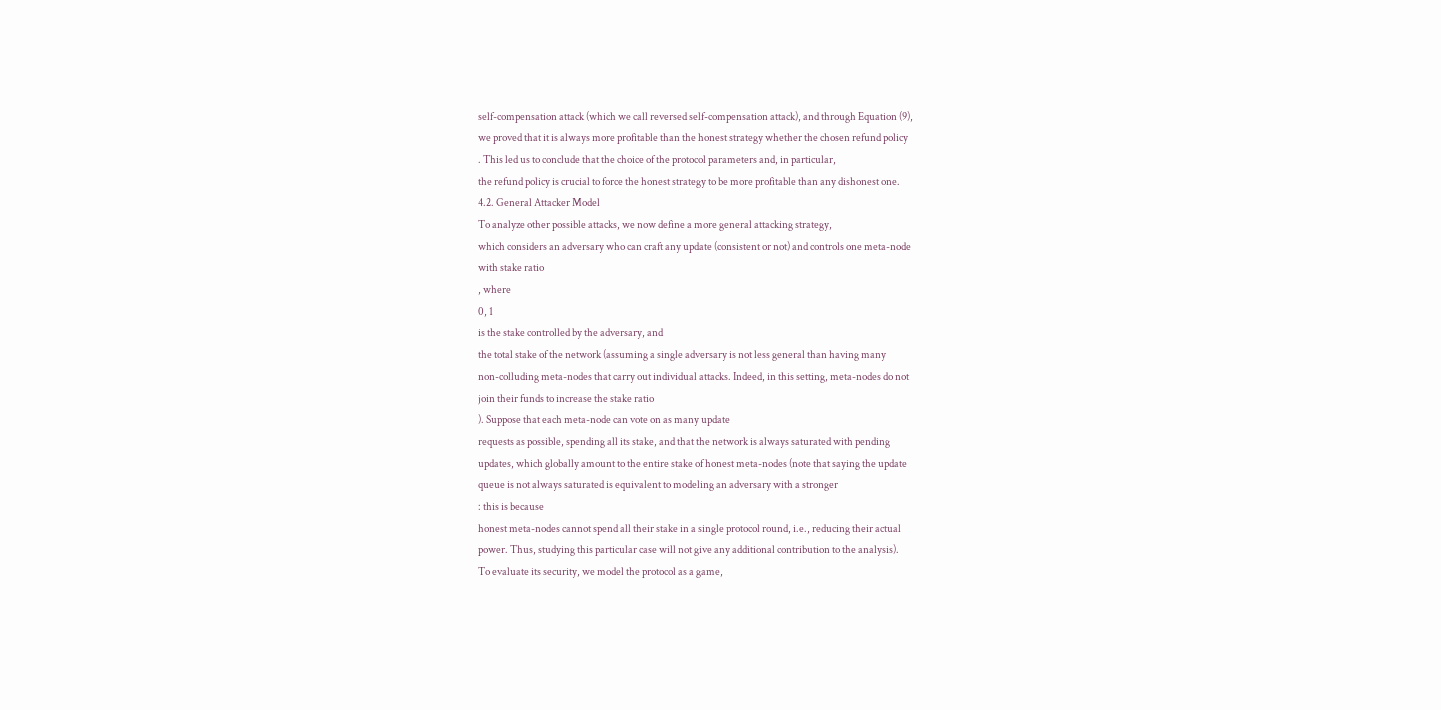self-compensation attack (which we call reversed self-compensation attack), and through Equation (9),
we proved that it is always more profitable than the honest strategy whether the chosen refund policy
. This led us to conclude that the choice of the protocol parameters and, in particular,
the refund policy is crucial to force the honest strategy to be more profitable than any dishonest one.
4.2. General Attacker Model
To analyze other possible attacks, we now define a more general attacking strategy,
which considers an adversary who can craft any update (consistent or not) and controls one meta-node
with stake ratio
, where
0, 1
is the stake controlled by the adversary, and
the total stake of the network (assuming a single adversary is not less general than having many
non-colluding meta-nodes that carry out individual attacks. Indeed, in this setting, meta-nodes do not
join their funds to increase the stake ratio
). Suppose that each meta-node can vote on as many update
requests as possible, spending all its stake, and that the network is always saturated with pending
updates, which globally amount to the entire stake of honest meta-nodes (note that saying the update
queue is not always saturated is equivalent to modeling an adversary with a stronger
: this is because
honest meta-nodes cannot spend all their stake in a single protocol round, i.e., reducing their actual
power. Thus, studying this particular case will not give any additional contribution to the analysis).
To evaluate its security, we model the protocol as a game,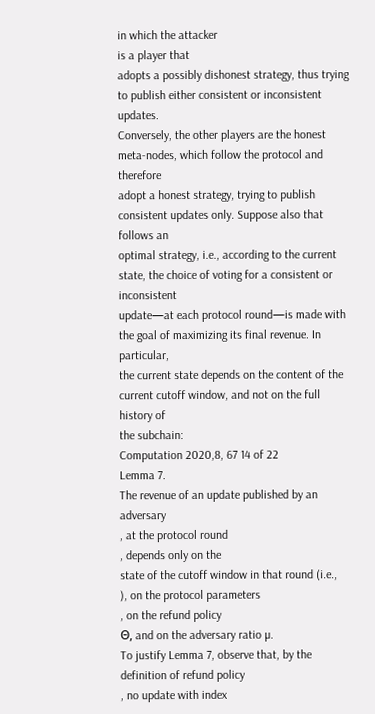in which the attacker
is a player that
adopts a possibly dishonest strategy, thus trying to publish either consistent or inconsistent updates.
Conversely, the other players are the honest meta-nodes, which follow the protocol and therefore
adopt a honest strategy, trying to publish consistent updates only. Suppose also that
follows an
optimal strategy, i.e., according to the current state, the choice of voting for a consistent or inconsistent
update—at each protocol round—is made with the goal of maximizing its final revenue. In particular,
the current state depends on the content of the current cutoff window, and not on the full history of
the subchain:
Computation 2020,8, 67 14 of 22
Lemma 7.
The revenue of an update published by an adversary
, at the protocol round
, depends only on the
state of the cutoff window in that round (i.e.,
), on the protocol parameters
, on the refund policy
Θ, and on the adversary ratio µ.
To justify Lemma 7, observe that, by the definition of refund policy
, no update with index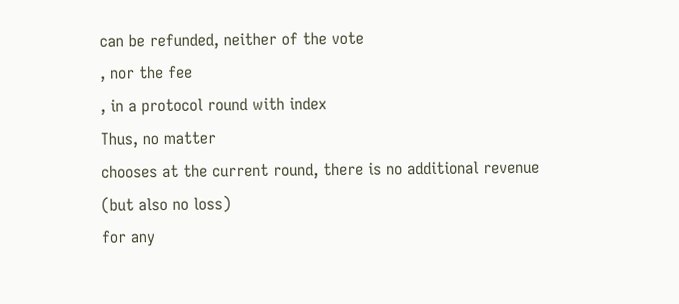can be refunded, neither of the vote
, nor the fee
, in a protocol round with index
Thus, no matter
chooses at the current round, there is no additional revenue (but also no loss)
for any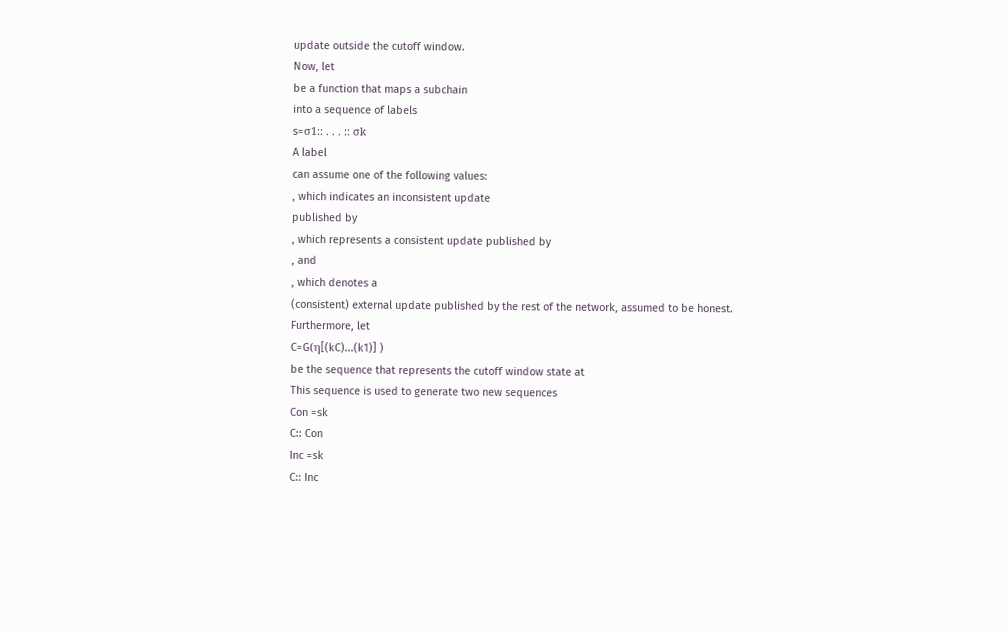update outside the cutoff window.
Now, let
be a function that maps a subchain
into a sequence of labels
s=σ1:: . . . :: σk
A label
can assume one of the following values:
, which indicates an inconsistent update
published by
, which represents a consistent update published by
, and
, which denotes a
(consistent) external update published by the rest of the network, assumed to be honest.
Furthermore, let
C=G(η[(kC)...(k1)] )
be the sequence that represents the cutoff window state at
This sequence is used to generate two new sequences
Con =sk
C:: Con
Inc =sk
C:: Inc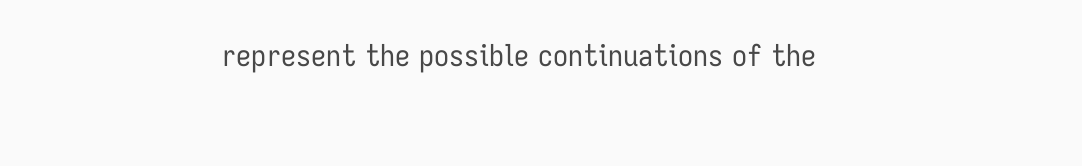represent the possible continuations of the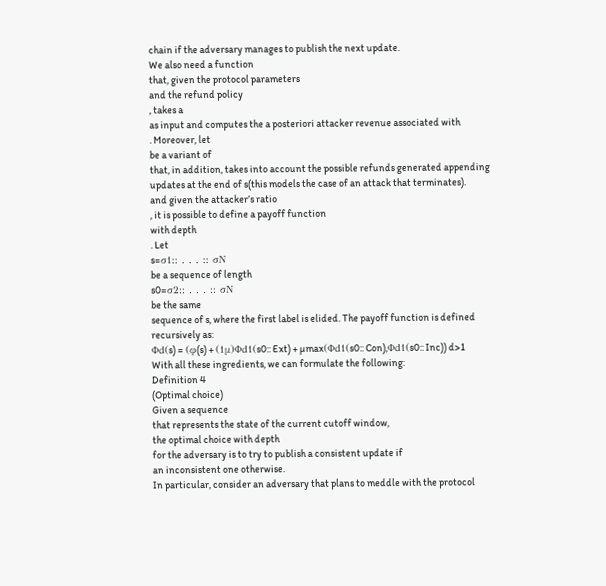chain if the adversary manages to publish the next update.
We also need a function
that, given the protocol parameters
and the refund policy
, takes a
as input and computes the a posteriori attacker revenue associated with
. Moreover, let
be a variant of
that, in addition, takes into account the possible refunds generated appending
updates at the end of s(this models the case of an attack that terminates).
and given the attacker’s ratio
, it is possible to define a payoff function
with depth
. Let
s=σ1:: . . . :: σN
be a sequence of length
s0=σ2:: . . . :: σN
be the same
sequence of s, where the first label is elided. The payoff function is defined recursively as:
Φd(s) = (φ(s) + (1µ)Φd1(s0:: Ext) + µmax(Φd1(s0:: Con),Φd1(s0:: Inc)) d>1
With all these ingredients, we can formulate the following:
Definition 4
(Optimal choice)
Given a sequence
that represents the state of the current cutoff window,
the optimal choice with depth
for the adversary is to try to publish a consistent update if
an inconsistent one otherwise.
In particular, consider an adversary that plans to meddle with the protocol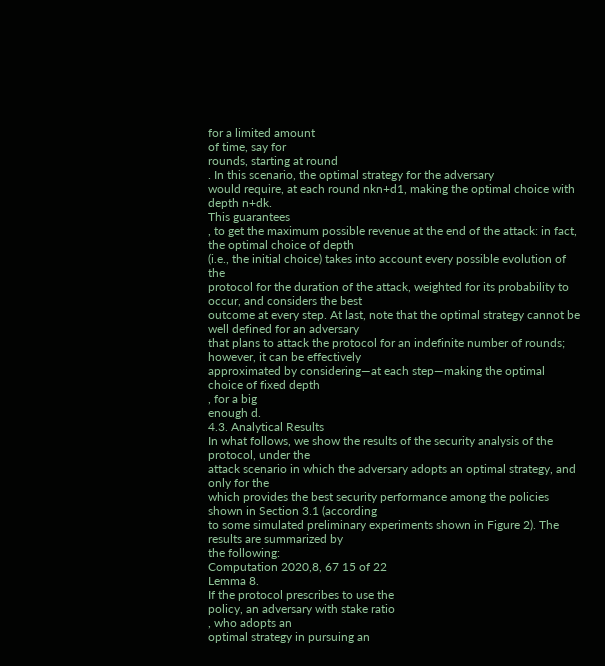for a limited amount
of time, say for
rounds, starting at round
. In this scenario, the optimal strategy for the adversary
would require, at each round nkn+d1, making the optimal choice with depth n+dk.
This guarantees
, to get the maximum possible revenue at the end of the attack: in fact,
the optimal choice of depth
(i.e., the initial choice) takes into account every possible evolution of the
protocol for the duration of the attack, weighted for its probability to occur, and considers the best
outcome at every step. At last, note that the optimal strategy cannot be well defined for an adversary
that plans to attack the protocol for an indefinite number of rounds; however, it can be effectively
approximated by considering—at each step—making the optimal choice of fixed depth
, for a big
enough d.
4.3. Analytical Results
In what follows, we show the results of the security analysis of the protocol, under the
attack scenario in which the adversary adopts an optimal strategy, and only for the
which provides the best security performance among the policies shown in Section 3.1 (according
to some simulated preliminary experiments shown in Figure 2). The results are summarized by
the following:
Computation 2020,8, 67 15 of 22
Lemma 8.
If the protocol prescribes to use the
policy, an adversary with stake ratio
, who adopts an
optimal strategy in pursuing an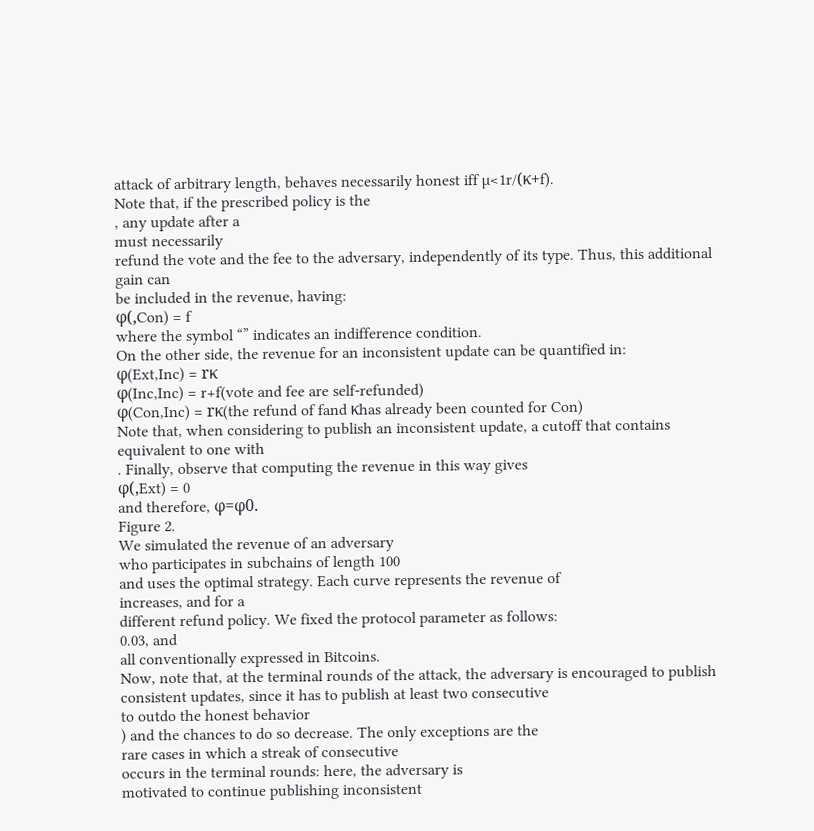attack of arbitrary length, behaves necessarily honest iff µ<1r/(κ+f).
Note that, if the prescribed policy is the
, any update after a
must necessarily
refund the vote and the fee to the adversary, independently of its type. Thus, this additional gain can
be included in the revenue, having:
φ(,Con) = f
where the symbol “” indicates an indifference condition.
On the other side, the revenue for an inconsistent update can be quantified in:
φ(Ext,Inc) = rκ
φ(Inc,Inc) = r+f(vote and fee are self-refunded)
φ(Con,Inc) = rκ(the refund of fand κhas already been counted for Con)
Note that, when considering to publish an inconsistent update, a cutoff that contains
equivalent to one with
. Finally, observe that computing the revenue in this way gives
φ(,Ext) = 0
and therefore, φ=φ0.
Figure 2.
We simulated the revenue of an adversary
who participates in subchains of length 100
and uses the optimal strategy. Each curve represents the revenue of
increases, and for a
different refund policy. We fixed the protocol parameter as follows:
0.03, and
all conventionally expressed in Bitcoins.
Now, note that, at the terminal rounds of the attack, the adversary is encouraged to publish
consistent updates, since it has to publish at least two consecutive
to outdo the honest behavior
) and the chances to do so decrease. The only exceptions are the
rare cases in which a streak of consecutive
occurs in the terminal rounds: here, the adversary is
motivated to continue publishing inconsistent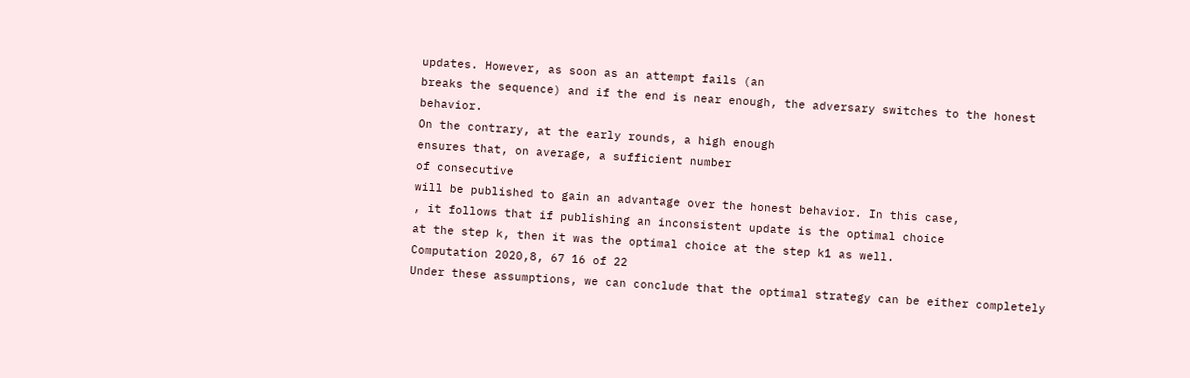updates. However, as soon as an attempt fails (an
breaks the sequence) and if the end is near enough, the adversary switches to the honest behavior.
On the contrary, at the early rounds, a high enough
ensures that, on average, a sufficient number
of consecutive
will be published to gain an advantage over the honest behavior. In this case,
, it follows that if publishing an inconsistent update is the optimal choice
at the step k, then it was the optimal choice at the step k1 as well.
Computation 2020,8, 67 16 of 22
Under these assumptions, we can conclude that the optimal strategy can be either completely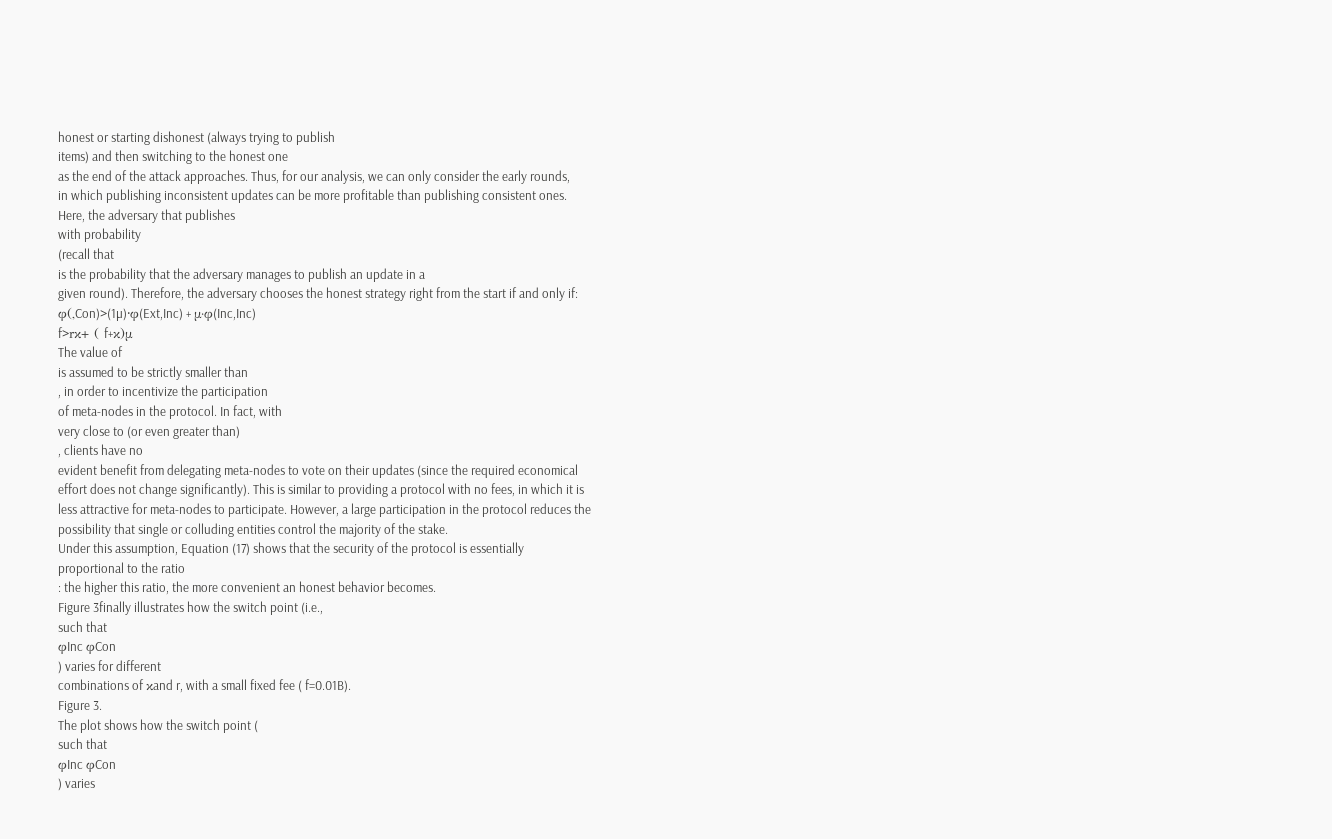honest or starting dishonest (always trying to publish
items) and then switching to the honest one
as the end of the attack approaches. Thus, for our analysis, we can only consider the early rounds,
in which publishing inconsistent updates can be more profitable than publishing consistent ones.
Here, the adversary that publishes
with probability
(recall that
is the probability that the adversary manages to publish an update in a
given round). Therefore, the adversary chooses the honest strategy right from the start if and only if:
φ(,Con)>(1µ)·φ(Ext,Inc) + µ·φ(Inc,Inc)
f>rκ+ ( f+κ)µ
The value of
is assumed to be strictly smaller than
, in order to incentivize the participation
of meta-nodes in the protocol. In fact, with
very close to (or even greater than)
, clients have no
evident benefit from delegating meta-nodes to vote on their updates (since the required economical
effort does not change significantly). This is similar to providing a protocol with no fees, in which it is
less attractive for meta-nodes to participate. However, a large participation in the protocol reduces the
possibility that single or colluding entities control the majority of the stake.
Under this assumption, Equation (17) shows that the security of the protocol is essentially
proportional to the ratio
: the higher this ratio, the more convenient an honest behavior becomes.
Figure 3finally illustrates how the switch point (i.e.,
such that
φInc φCon
) varies for different
combinations of κand r, with a small fixed fee ( f=0.01B).
Figure 3.
The plot shows how the switch point (
such that
φInc φCon
) varies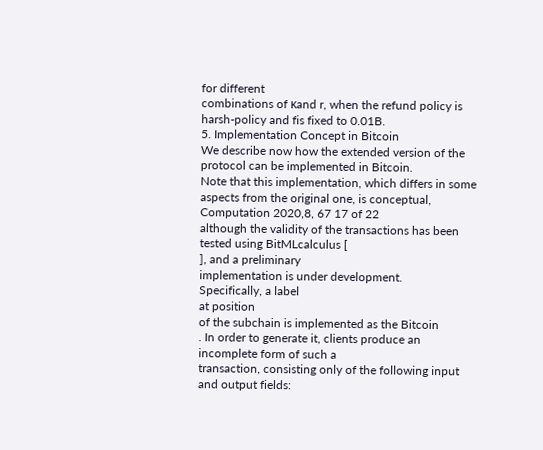for different
combinations of κand r, when the refund policy is harsh-policy and fis fixed to 0.01B.
5. Implementation Concept in Bitcoin
We describe now how the extended version of the protocol can be implemented in Bitcoin.
Note that this implementation, which differs in some aspects from the original one, is conceptual,
Computation 2020,8, 67 17 of 22
although the validity of the transactions has been tested using BitMLcalculus [
], and a preliminary
implementation is under development.
Specifically, a label
at position
of the subchain is implemented as the Bitcoin
. In order to generate it, clients produce an incomplete form of such a
transaction, consisting only of the following input and output fields: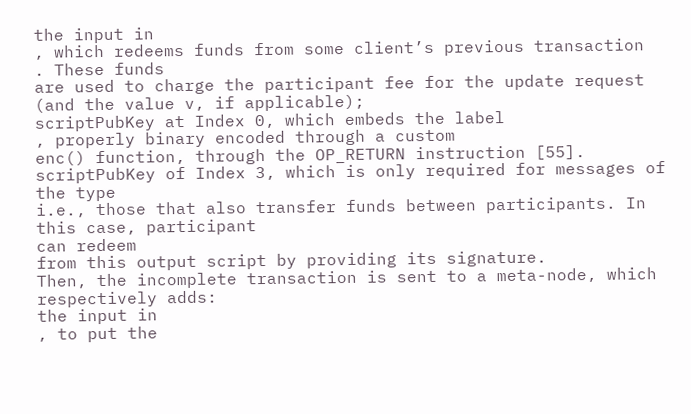the input in
, which redeems funds from some client’s previous transaction
. These funds
are used to charge the participant fee for the update request (and the value v, if applicable);
scriptPubKey at Index 0, which embeds the label
, properly binary encoded through a custom
enc() function, through the OP_RETURN instruction [55].
scriptPubKey of Index 3, which is only required for messages of the type
i.e., those that also transfer funds between participants. In this case, participant
can redeem
from this output script by providing its signature.
Then, the incomplete transaction is sent to a meta-node, which respectively adds:
the input in
, to put the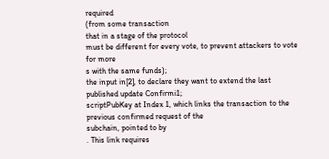required
(from some transaction
that in a stage of the protocol
must be different for every vote, to prevent attackers to vote for more
s with the same funds);
the input in[2], to declare they want to extend the last published update Confirmi1;
scriptPubKey at Index 1, which links the transaction to the previous confirmed request of the
subchain, pointed to by
. This link requires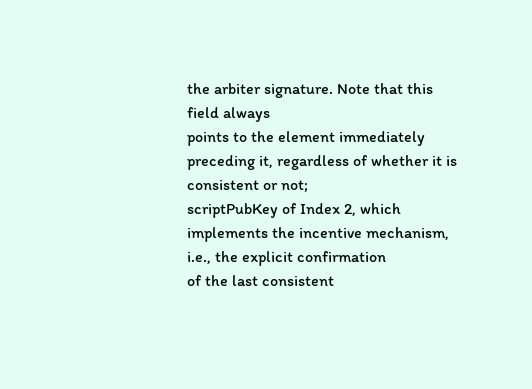the arbiter signature. Note that this field always
points to the element immediately preceding it, regardless of whether it is consistent or not;
scriptPubKey of Index 2, which implements the incentive mechanism, i.e., the explicit confirmation
of the last consistent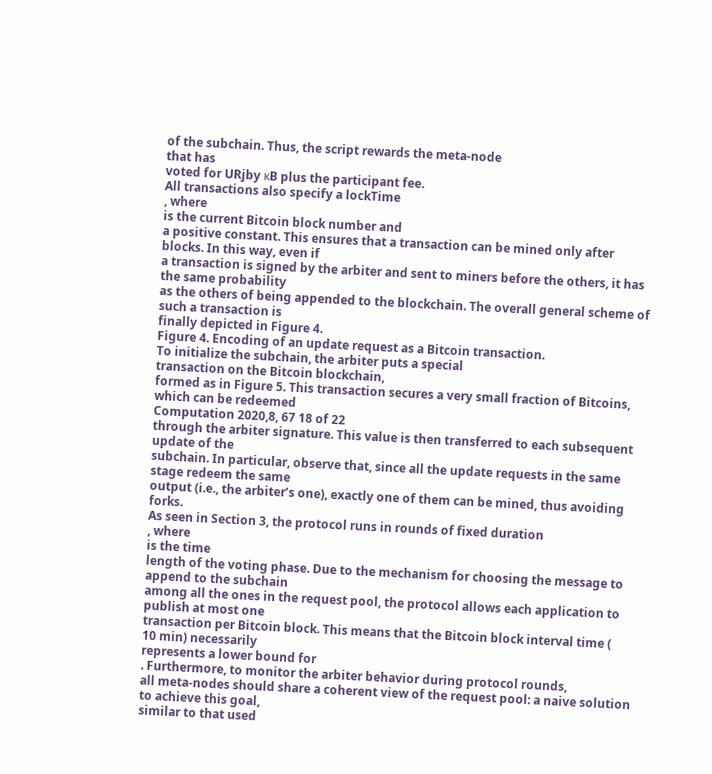of the subchain. Thus, the script rewards the meta-node
that has
voted for URjby κB plus the participant fee.
All transactions also specify a lockTime
, where
is the current Bitcoin block number and
a positive constant. This ensures that a transaction can be mined only after
blocks. In this way, even if
a transaction is signed by the arbiter and sent to miners before the others, it has the same probability
as the others of being appended to the blockchain. The overall general scheme of such a transaction is
finally depicted in Figure 4.
Figure 4. Encoding of an update request as a Bitcoin transaction.
To initialize the subchain, the arbiter puts a special
transaction on the Bitcoin blockchain,
formed as in Figure 5. This transaction secures a very small fraction of Bitcoins, which can be redeemed
Computation 2020,8, 67 18 of 22
through the arbiter signature. This value is then transferred to each subsequent update of the
subchain. In particular, observe that, since all the update requests in the same stage redeem the same
output (i.e., the arbiter’s one), exactly one of them can be mined, thus avoiding forks.
As seen in Section 3, the protocol runs in rounds of fixed duration
, where
is the time
length of the voting phase. Due to the mechanism for choosing the message to append to the subchain
among all the ones in the request pool, the protocol allows each application to publish at most one
transaction per Bitcoin block. This means that the Bitcoin block interval time (
10 min) necessarily
represents a lower bound for
. Furthermore, to monitor the arbiter behavior during protocol rounds,
all meta-nodes should share a coherent view of the request pool: a naive solution to achieve this goal,
similar to that used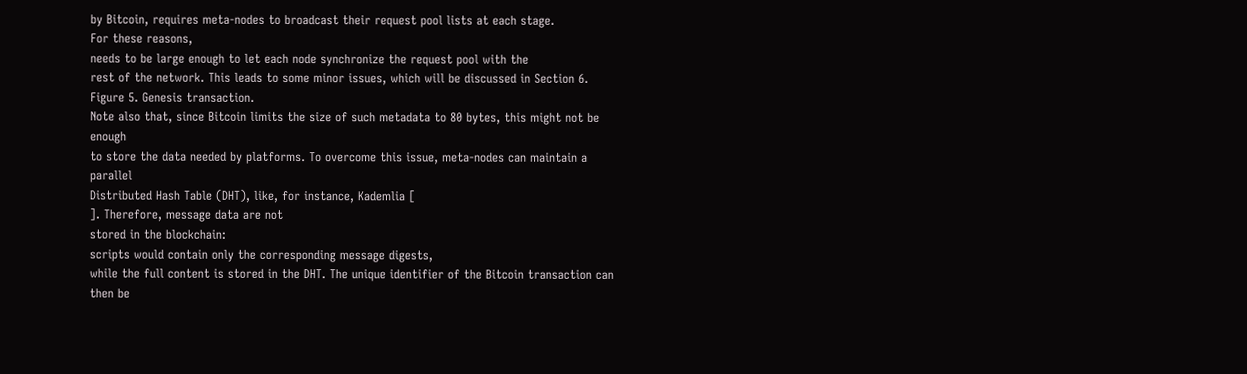by Bitcoin, requires meta-nodes to broadcast their request pool lists at each stage.
For these reasons,
needs to be large enough to let each node synchronize the request pool with the
rest of the network. This leads to some minor issues, which will be discussed in Section 6.
Figure 5. Genesis transaction.
Note also that, since Bitcoin limits the size of such metadata to 80 bytes, this might not be enough
to store the data needed by platforms. To overcome this issue, meta-nodes can maintain a parallel
Distributed Hash Table (DHT), like, for instance, Kademlia [
]. Therefore, message data are not
stored in the blockchain:
scripts would contain only the corresponding message digests,
while the full content is stored in the DHT. The unique identifier of the Bitcoin transaction can then be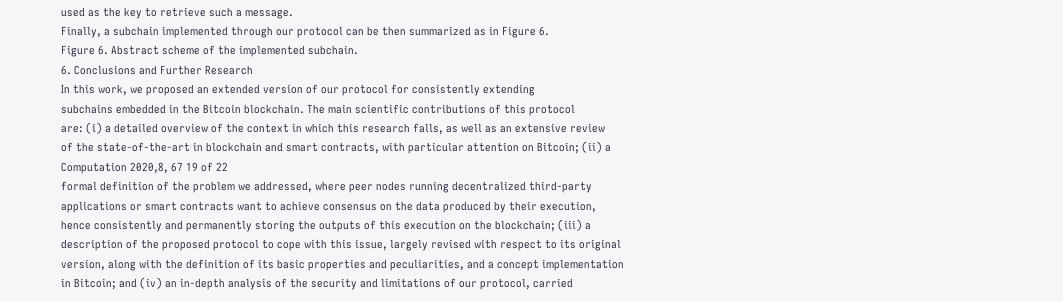used as the key to retrieve such a message.
Finally, a subchain implemented through our protocol can be then summarized as in Figure 6.
Figure 6. Abstract scheme of the implemented subchain.
6. Conclusions and Further Research
In this work, we proposed an extended version of our protocol for consistently extending
subchains embedded in the Bitcoin blockchain. The main scientific contributions of this protocol
are: (i) a detailed overview of the context in which this research falls, as well as an extensive review
of the state-of-the-art in blockchain and smart contracts, with particular attention on Bitcoin; (ii) a
Computation 2020,8, 67 19 of 22
formal definition of the problem we addressed, where peer nodes running decentralized third-party
applications or smart contracts want to achieve consensus on the data produced by their execution,
hence consistently and permanently storing the outputs of this execution on the blockchain; (iii) a
description of the proposed protocol to cope with this issue, largely revised with respect to its original
version, along with the definition of its basic properties and peculiarities, and a concept implementation
in Bitcoin; and (iv) an in-depth analysis of the security and limitations of our protocol, carried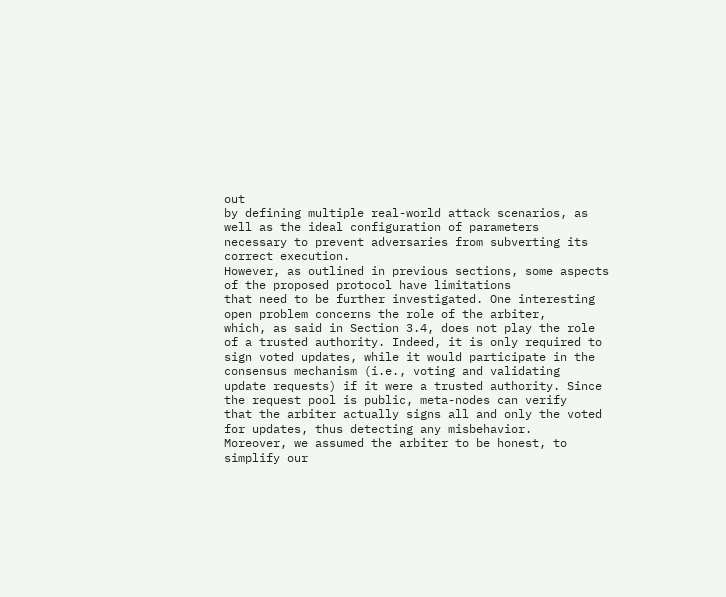out
by defining multiple real-world attack scenarios, as well as the ideal configuration of parameters
necessary to prevent adversaries from subverting its correct execution.
However, as outlined in previous sections, some aspects of the proposed protocol have limitations
that need to be further investigated. One interesting open problem concerns the role of the arbiter,
which, as said in Section 3.4, does not play the role of a trusted authority. Indeed, it is only required to
sign voted updates, while it would participate in the consensus mechanism (i.e., voting and validating
update requests) if it were a trusted authority. Since the request pool is public, meta-nodes can verify
that the arbiter actually signs all and only the voted for updates, thus detecting any misbehavior.
Moreover, we assumed the arbiter to be honest, to simplify our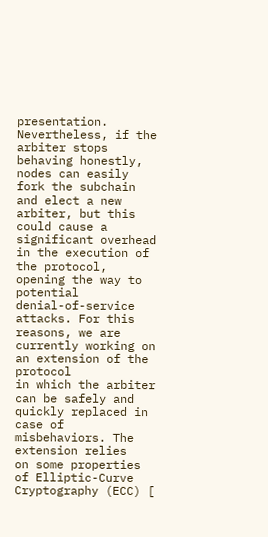presentation. Nevertheless, if the
arbiter stops behaving honestly, nodes can easily fork the subchain and elect a new arbiter, but this
could cause a significant overhead in the execution of the protocol, opening the way to potential
denial-of-service attacks. For this reasons, we are currently working on an extension of the protocol
in which the arbiter can be safely and quickly replaced in case of misbehaviors. The extension relies
on some properties of Elliptic-Curve Cryptography (ECC) [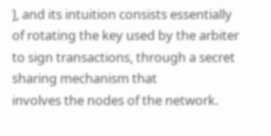], and its intuition consists essentially
of rotating the key used by the arbiter to sign transactions, through a secret sharing mechanism that
involves the nodes of the network.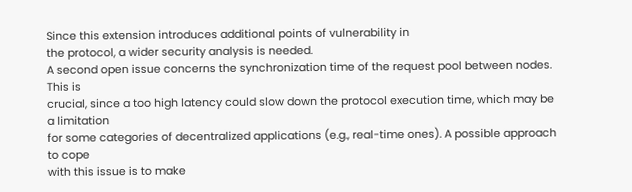Since this extension introduces additional points of vulnerability in
the protocol, a wider security analysis is needed.
A second open issue concerns the synchronization time of the request pool between nodes. This is
crucial, since a too high latency could slow down the protocol execution time, which may be a limitation
for some categories of decentralized applications (e.g., real-time ones). A possible approach to cope
with this issue is to make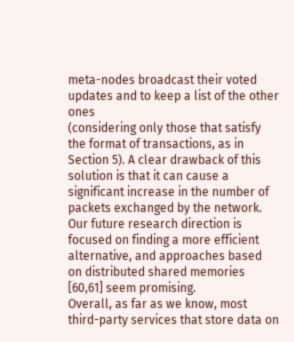meta-nodes broadcast their voted updates and to keep a list of the other ones
(considering only those that satisfy the format of transactions, as in Section 5). A clear drawback of this
solution is that it can cause a significant increase in the number of packets exchanged by the network.
Our future research direction is focused on finding a more efficient alternative, and approaches based
on distributed shared memories [60,61] seem promising.
Overall, as far as we know, most third-party services that store data on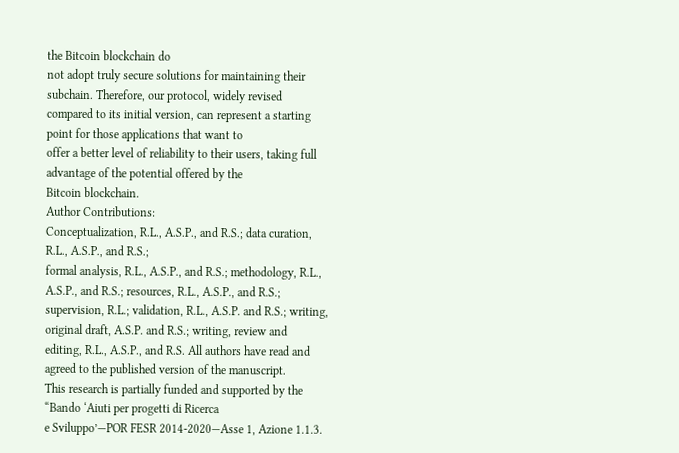the Bitcoin blockchain do
not adopt truly secure solutions for maintaining their subchain. Therefore, our protocol, widely revised
compared to its initial version, can represent a starting point for those applications that want to
offer a better level of reliability to their users, taking full advantage of the potential offered by the
Bitcoin blockchain.
Author Contributions:
Conceptualization, R.L., A.S.P., and R.S.; data curation, R.L., A.S.P., and R.S.;
formal analysis, R.L., A.S.P., and R.S.; methodology, R.L., A.S.P., and R.S.; resources, R.L., A.S.P., and R.S.;
supervision, R.L.; validation, R.L., A.S.P. and R.S.; writing, original draft, A.S.P. and R.S.; writing, review and
editing, R.L., A.S.P., and R.S. All authors have read and agreed to the published version of the manuscript.
This research is partially funded and supported by the “Bando ‘Aiuti per progetti di Ricerca
e Sviluppo’—POR FESR 2014-2020—Asse 1, Azione 1.1.3.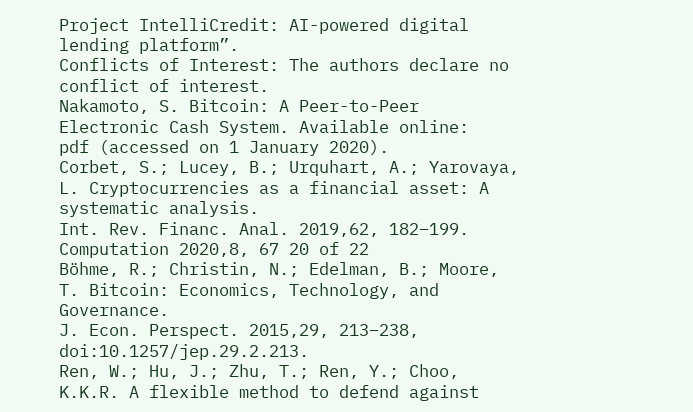Project IntelliCredit: AI-powered digital
lending platform”.
Conflicts of Interest: The authors declare no conflict of interest.
Nakamoto, S. Bitcoin: A Peer-to-Peer Electronic Cash System. Available online:
pdf (accessed on 1 January 2020).
Corbet, S.; Lucey, B.; Urquhart, A.; Yarovaya, L. Cryptocurrencies as a financial asset: A systematic analysis.
Int. Rev. Financ. Anal. 2019,62, 182–199.
Computation 2020,8, 67 20 of 22
Böhme, R.; Christin, N.; Edelman, B.; Moore, T. Bitcoin: Economics, Technology, and Governance.
J. Econ. Perspect. 2015,29, 213–238, doi:10.1257/jep.29.2.213.
Ren, W.; Hu, J.; Zhu, T.; Ren, Y.; Choo, K.K.R. A flexible method to defend against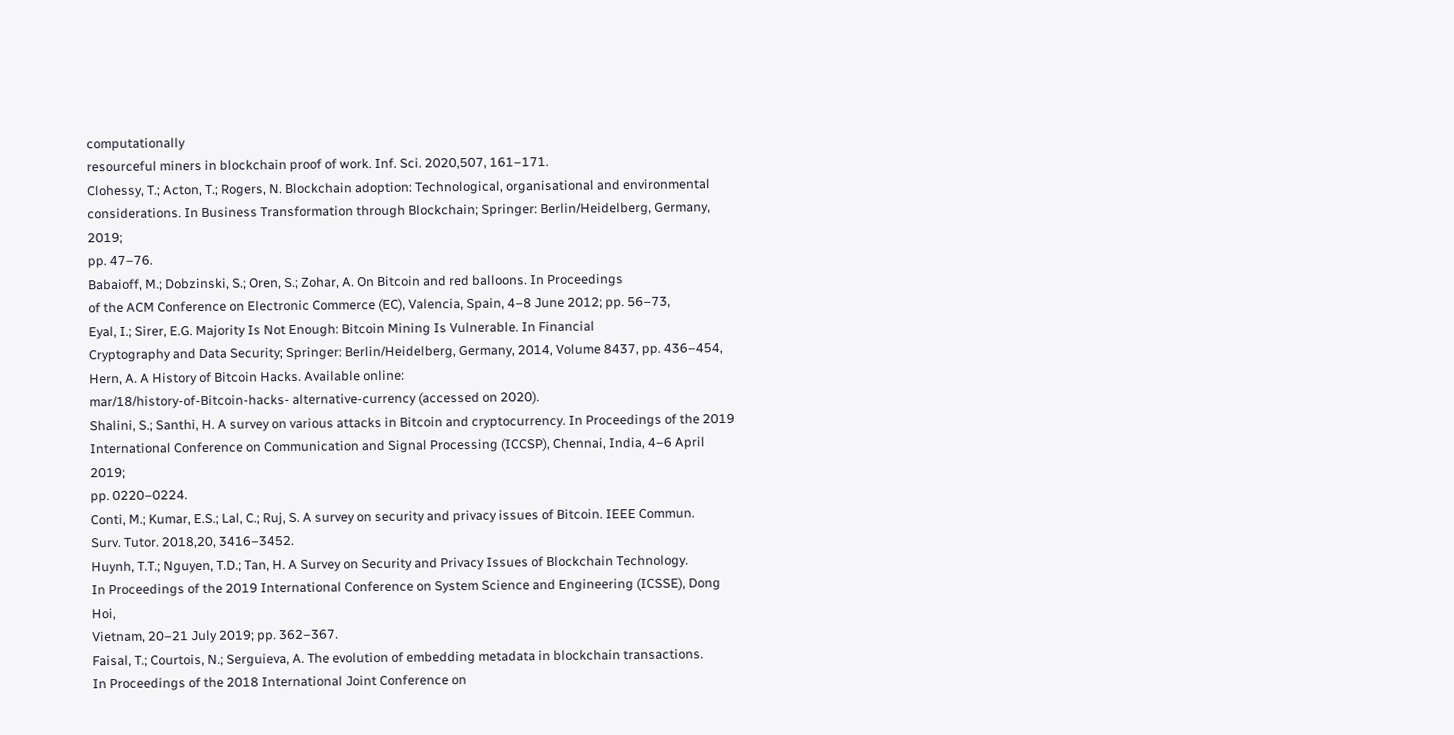computationally
resourceful miners in blockchain proof of work. Inf. Sci. 2020,507, 161–171.
Clohessy, T.; Acton, T.; Rogers, N. Blockchain adoption: Technological, organisational and environmental
considerations. In Business Transformation through Blockchain; Springer: Berlin/Heidelberg, Germany, 2019;
pp. 47–76.
Babaioff, M.; Dobzinski, S.; Oren, S.; Zohar, A. On Bitcoin and red balloons. In Proceedings
of the ACM Conference on Electronic Commerce (EC), Valencia, Spain, 4–8 June 2012; pp. 56–73,
Eyal, I.; Sirer, E.G. Majority Is Not Enough: Bitcoin Mining Is Vulnerable. In Financial
Cryptography and Data Security; Springer: Berlin/Heidelberg, Germany, 2014, Volume 8437, pp. 436–454,
Hern, A. A History of Bitcoin Hacks. Available online:
mar/18/history-of-Bitcoin-hacks- alternative-currency (accessed on 2020).
Shalini, S.; Santhi, H. A survey on various attacks in Bitcoin and cryptocurrency. In Proceedings of the 2019
International Conference on Communication and Signal Processing (ICCSP), Chennai, India, 4–6 April 2019;
pp. 0220–0224.
Conti, M.; Kumar, E.S.; Lal, C.; Ruj, S. A survey on security and privacy issues of Bitcoin. IEEE Commun.
Surv. Tutor. 2018,20, 3416–3452.
Huynh, T.T.; Nguyen, T.D.; Tan, H. A Survey on Security and Privacy Issues of Blockchain Technology.
In Proceedings of the 2019 International Conference on System Science and Engineering (ICSSE), Dong Hoi,
Vietnam, 20–21 July 2019; pp. 362–367.
Faisal, T.; Courtois, N.; Serguieva, A. The evolution of embedding metadata in blockchain transactions.
In Proceedings of the 2018 International Joint Conference on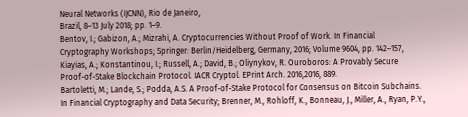Neural Networks (IJCNN), Rio de Janeiro,
Brazil, 8–13 July 2018; pp. 1–9.
Bentov, I.; Gabizon, A.; Mizrahi, A. Cryptocurrencies Without Proof of Work. In Financial
Cryptography Workshops; Springer: Berlin/Heidelberg, Germany, 2016; Volume 9604, pp. 142–157,
Kiayias, A.; Konstantinou, I.; Russell, A.; David, B.; Oliynykov, R. Ouroboros: A Provably Secure
Proof-of-Stake Blockchain Protocol. IACR Cryptol. EPrint Arch. 2016,2016, 889.
Bartoletti, M.; Lande, S.; Podda, A.S. A Proof-of-Stake Protocol for Consensus on Bitcoin Subchains.
In Financial Cryptography and Data Security; Brenner, M., Rohloff, K., Bonneau, J., Miller, A., Ryan, P.Y.,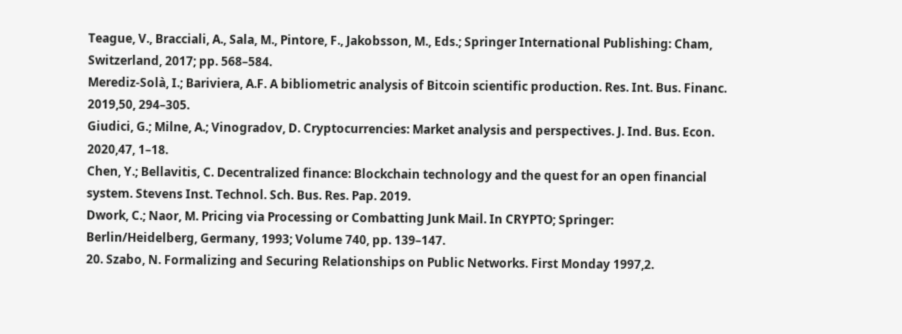Teague, V., Bracciali, A., Sala, M., Pintore, F., Jakobsson, M., Eds.; Springer International Publishing: Cham,
Switzerland, 2017; pp. 568–584.
Merediz-Solà, I.; Bariviera, A.F. A bibliometric analysis of Bitcoin scientific production. Res. Int. Bus. Financ.
2019,50, 294–305.
Giudici, G.; Milne, A.; Vinogradov, D. Cryptocurrencies: Market analysis and perspectives. J. Ind. Bus. Econ.
2020,47, 1–18.
Chen, Y.; Bellavitis, C. Decentralized finance: Blockchain technology and the quest for an open financial
system. Stevens Inst. Technol. Sch. Bus. Res. Pap. 2019.
Dwork, C.; Naor, M. Pricing via Processing or Combatting Junk Mail. In CRYPTO; Springer:
Berlin/Heidelberg, Germany, 1993; Volume 740, pp. 139–147.
20. Szabo, N. Formalizing and Securing Relationships on Public Networks. First Monday 1997,2.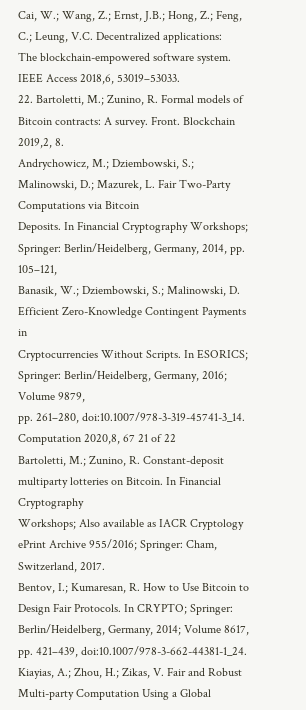Cai, W.; Wang, Z.; Ernst, J.B.; Hong, Z.; Feng, C.; Leung, V.C. Decentralized applications:
The blockchain-empowered software system. IEEE Access 2018,6, 53019–53033.
22. Bartoletti, M.; Zunino, R. Formal models of Bitcoin contracts: A survey. Front. Blockchain 2019,2, 8.
Andrychowicz, M.; Dziembowski, S.; Malinowski, D.; Mazurek, L. Fair Two-Party Computations via Bitcoin
Deposits. In Financial Cryptography Workshops; Springer: Berlin/Heidelberg, Germany, 2014, pp. 105–121,
Banasik, W.; Dziembowski, S.; Malinowski, D. Efficient Zero-Knowledge Contingent Payments in
Cryptocurrencies Without Scripts. In ESORICS; Springer: Berlin/Heidelberg, Germany, 2016; Volume 9879,
pp. 261–280, doi:10.1007/978-3-319-45741-3_14.
Computation 2020,8, 67 21 of 22
Bartoletti, M.; Zunino, R. Constant-deposit multiparty lotteries on Bitcoin. In Financial Cryptography
Workshops; Also available as IACR Cryptology ePrint Archive 955/2016; Springer: Cham, Switzerland, 2017.
Bentov, I.; Kumaresan, R. How to Use Bitcoin to Design Fair Protocols. In CRYPTO; Springer:
Berlin/Heidelberg, Germany, 2014; Volume 8617, pp. 421–439, doi:10.1007/978-3-662-44381-1_24.
Kiayias, A.; Zhou, H.; Zikas, V. Fair and Robust Multi-party Computation Using a Global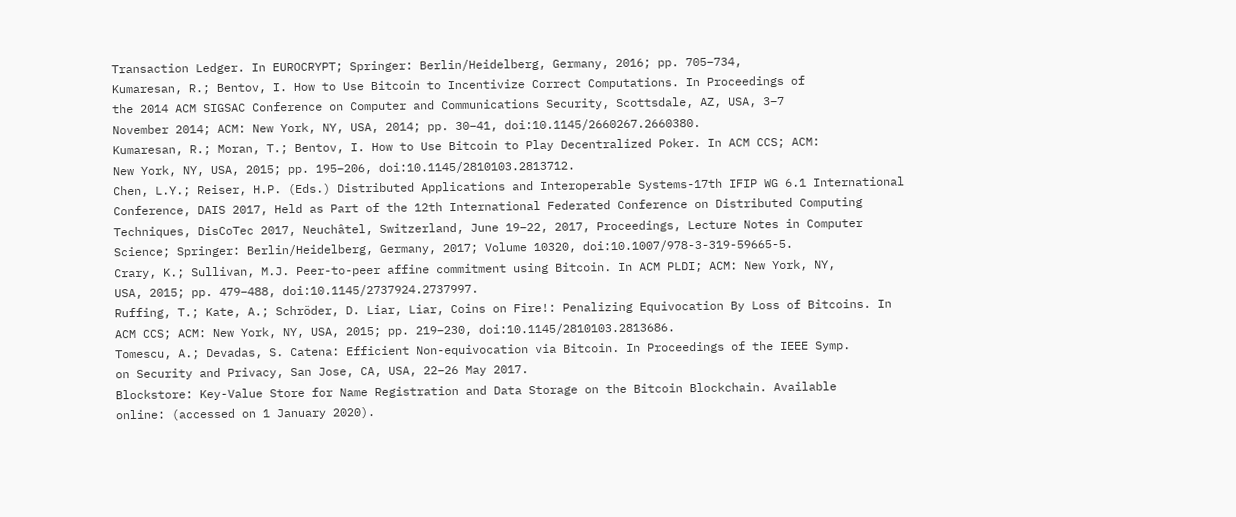Transaction Ledger. In EUROCRYPT; Springer: Berlin/Heidelberg, Germany, 2016; pp. 705–734,
Kumaresan, R.; Bentov, I. How to Use Bitcoin to Incentivize Correct Computations. In Proceedings of
the 2014 ACM SIGSAC Conference on Computer and Communications Security, Scottsdale, AZ, USA, 3–7
November 2014; ACM: New York, NY, USA, 2014; pp. 30–41, doi:10.1145/2660267.2660380.
Kumaresan, R.; Moran, T.; Bentov, I. How to Use Bitcoin to Play Decentralized Poker. In ACM CCS; ACM:
New York, NY, USA, 2015; pp. 195–206, doi:10.1145/2810103.2813712.
Chen, L.Y.; Reiser, H.P. (Eds.) Distributed Applications and Interoperable Systems-17th IFIP WG 6.1 International
Conference, DAIS 2017, Held as Part of the 12th International Federated Conference on Distributed Computing
Techniques, DisCoTec 2017, Neuchâtel, Switzerland, June 19–22, 2017, Proceedings, Lecture Notes in Computer
Science; Springer: Berlin/Heidelberg, Germany, 2017; Volume 10320, doi:10.1007/978-3-319-59665-5.
Crary, K.; Sullivan, M.J. Peer-to-peer affine commitment using Bitcoin. In ACM PLDI; ACM: New York, NY,
USA, 2015; pp. 479–488, doi:10.1145/2737924.2737997.
Ruffing, T.; Kate, A.; Schröder, D. Liar, Liar, Coins on Fire!: Penalizing Equivocation By Loss of Bitcoins. In
ACM CCS; ACM: New York, NY, USA, 2015; pp. 219–230, doi:10.1145/2810103.2813686.
Tomescu, A.; Devadas, S. Catena: Efficient Non-equivocation via Bitcoin. In Proceedings of the IEEE Symp.
on Security and Privacy, San Jose, CA, USA, 22–26 May 2017.
Blockstore: Key-Value Store for Name Registration and Data Storage on the Bitcoin Blockchain. Available
online: (accessed on 1 January 2020).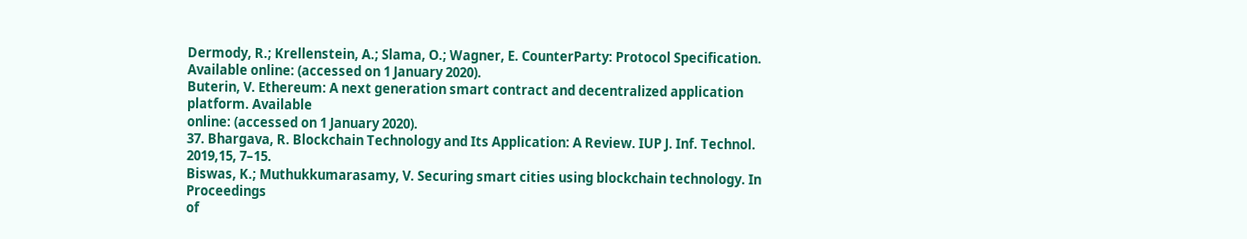Dermody, R.; Krellenstein, A.; Slama, O.; Wagner, E. CounterParty: Protocol Specification. Available online: (accessed on 1 January 2020).
Buterin, V. Ethereum: A next generation smart contract and decentralized application platform. Available
online: (accessed on 1 January 2020).
37. Bhargava, R. Blockchain Technology and Its Application: A Review. IUP J. Inf. Technol. 2019,15, 7–15.
Biswas, K.; Muthukkumarasamy, V. Securing smart cities using blockchain technology. In Proceedings
of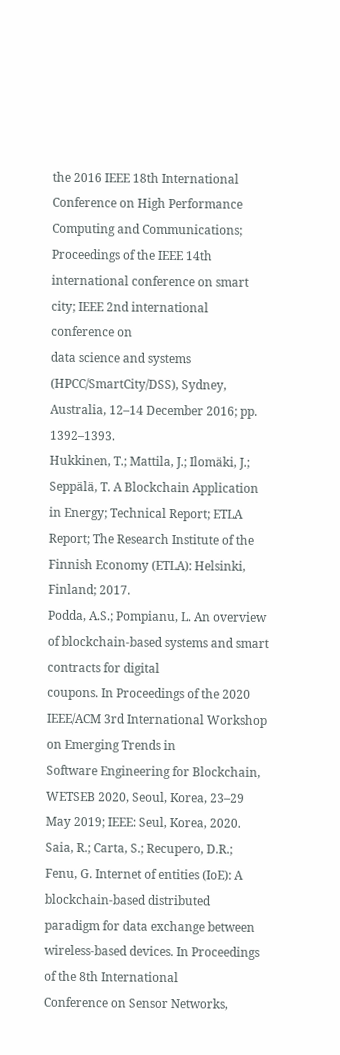the 2016 IEEE 18th International Conference on High Performance Computing and Communications;
Proceedings of the IEEE 14th international conference on smart city; IEEE 2nd international conference on
data science and systems (HPCC/SmartCity/DSS), Sydney, Australia, 12–14 December 2016; pp. 1392–1393.
Hukkinen, T.; Mattila, J.; Ilomäki, J.; Seppälä, T. A Blockchain Application in Energy; Technical Report; ETLA
Report; The Research Institute of the Finnish Economy (ETLA): Helsinki, Finland; 2017.
Podda, A.S.; Pompianu, L. An overview of blockchain-based systems and smart contracts for digital
coupons. In Proceedings of the 2020 IEEE/ACM 3rd International Workshop on Emerging Trends in
Software Engineering for Blockchain, WETSEB 2020, Seoul, Korea, 23–29 May 2019; IEEE: Seul, Korea, 2020.
Saia, R.; Carta, S.; Recupero, D.R.; Fenu, G. Internet of entities (IoE): A blockchain-based distributed
paradigm for data exchange between wireless-based devices. In Proceedings of the 8th International
Conference on Sensor Networks,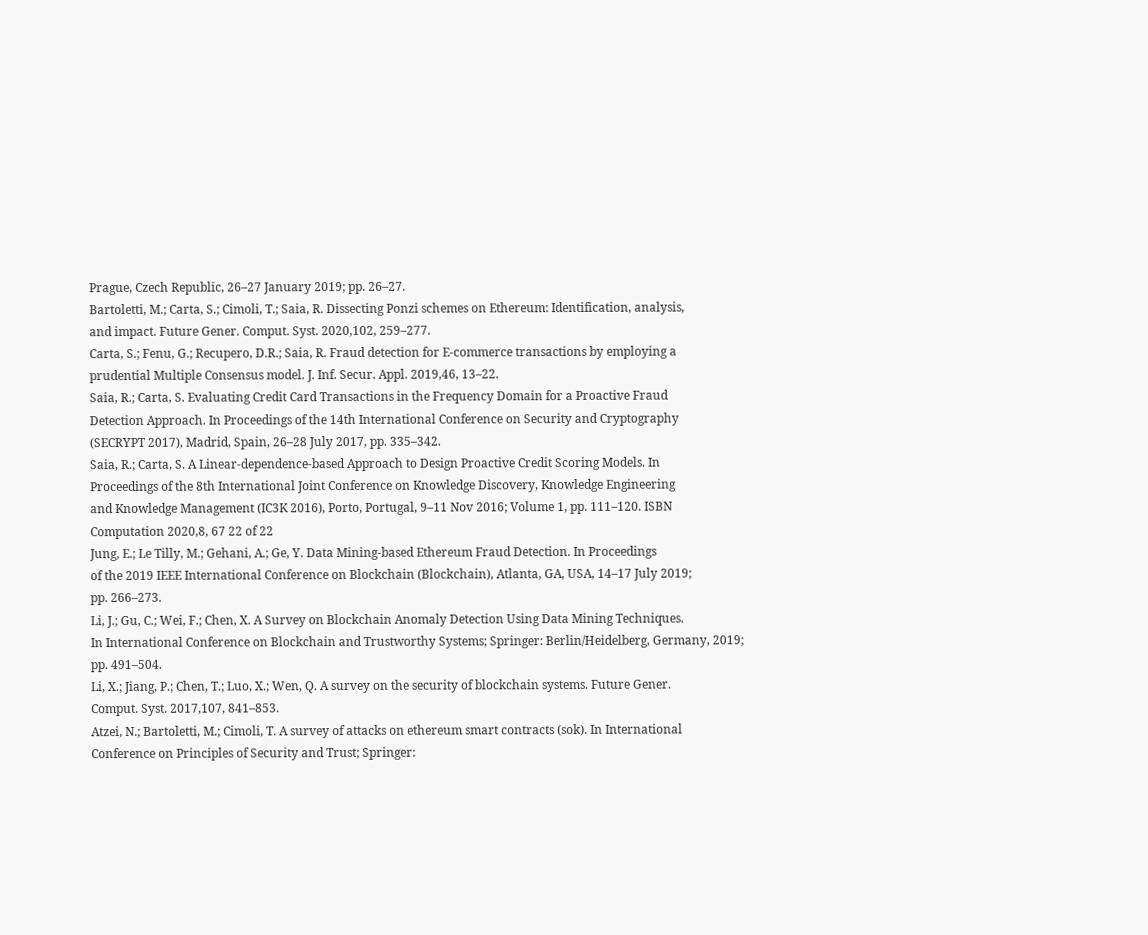Prague, Czech Republic, 26–27 January 2019; pp. 26–27.
Bartoletti, M.; Carta, S.; Cimoli, T.; Saia, R. Dissecting Ponzi schemes on Ethereum: Identification, analysis,
and impact. Future Gener. Comput. Syst. 2020,102, 259–277.
Carta, S.; Fenu, G.; Recupero, D.R.; Saia, R. Fraud detection for E-commerce transactions by employing a
prudential Multiple Consensus model. J. Inf. Secur. Appl. 2019,46, 13–22.
Saia, R.; Carta, S. Evaluating Credit Card Transactions in the Frequency Domain for a Proactive Fraud
Detection Approach. In Proceedings of the 14th International Conference on Security and Cryptography
(SECRYPT 2017), Madrid, Spain, 26–28 July 2017, pp. 335–342.
Saia, R.; Carta, S. A Linear-dependence-based Approach to Design Proactive Credit Scoring Models. In
Proceedings of the 8th International Joint Conference on Knowledge Discovery, Knowledge Engineering
and Knowledge Management (IC3K 2016), Porto, Portugal, 9–11 Nov 2016; Volume 1, pp. 111–120. ISBN
Computation 2020,8, 67 22 of 22
Jung, E.; Le Tilly, M.; Gehani, A.; Ge, Y. Data Mining-based Ethereum Fraud Detection. In Proceedings
of the 2019 IEEE International Conference on Blockchain (Blockchain), Atlanta, GA, USA, 14–17 July 2019;
pp. 266–273.
Li, J.; Gu, C.; Wei, F.; Chen, X. A Survey on Blockchain Anomaly Detection Using Data Mining Techniques.
In International Conference on Blockchain and Trustworthy Systems; Springer: Berlin/Heidelberg, Germany, 2019;
pp. 491–504.
Li, X.; Jiang, P.; Chen, T.; Luo, X.; Wen, Q. A survey on the security of blockchain systems. Future Gener.
Comput. Syst. 2017,107, 841–853.
Atzei, N.; Bartoletti, M.; Cimoli, T. A survey of attacks on ethereum smart contracts (sok). In International
Conference on Principles of Security and Trust; Springer: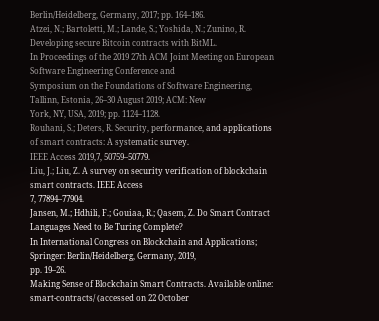Berlin/Heidelberg, Germany, 2017; pp. 164–186.
Atzei, N.; Bartoletti, M.; Lande, S.; Yoshida, N.; Zunino, R. Developing secure Bitcoin contracts with BitML.
In Proceedings of the 2019 27th ACM Joint Meeting on European Software Engineering Conference and
Symposium on the Foundations of Software Engineering, Tallinn, Estonia, 26–30 August 2019; ACM: New
York, NY, USA, 2019; pp. 1124–1128.
Rouhani, S.; Deters, R. Security, performance, and applications of smart contracts: A systematic survey.
IEEE Access 2019,7, 50759–50779.
Liu, J.; Liu, Z. A survey on security verification of blockchain smart contracts. IEEE Access
7, 77894–77904.
Jansen, M.; Hdhili, F.; Gouiaa, R.; Qasem, Z. Do Smart Contract Languages Need to Be Turing Complete?
In International Congress on Blockchain and Applications; Springer: Berlin/Heidelberg, Germany, 2019,
pp. 19–26.
Making Sense of Blockchain Smart Contracts. Available online:
smart-contracts/ (accessed on 22 October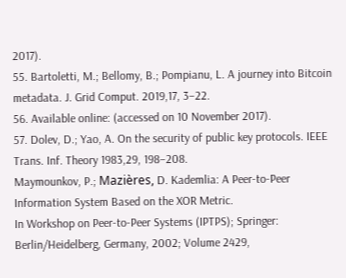2017).
55. Bartoletti, M.; Bellomy, B.; Pompianu, L. A journey into Bitcoin metadata. J. Grid Comput. 2019,17, 3–22.
56. Available online: (accessed on 10 November 2017).
57. Dolev, D.; Yao, A. On the security of public key protocols. IEEE Trans. Inf. Theory 1983,29, 198–208.
Maymounkov, P.; Mazières, D. Kademlia: A Peer-to-Peer Information System Based on the XOR Metric.
In Workshop on Peer-to-Peer Systems (IPTPS); Springer: Berlin/Heidelberg, Germany, 2002; Volume 2429,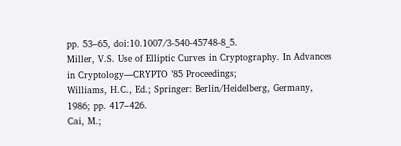pp. 53–65, doi:10.1007/3-540-45748-8_5.
Miller, V.S. Use of Elliptic Curves in Cryptography. In Advances in Cryptology—CRYPTO ’85 Proceedings;
Williams, H.C., Ed.; Springer: Berlin/Heidelberg, Germany, 1986; pp. 417–426.
Cai, M.;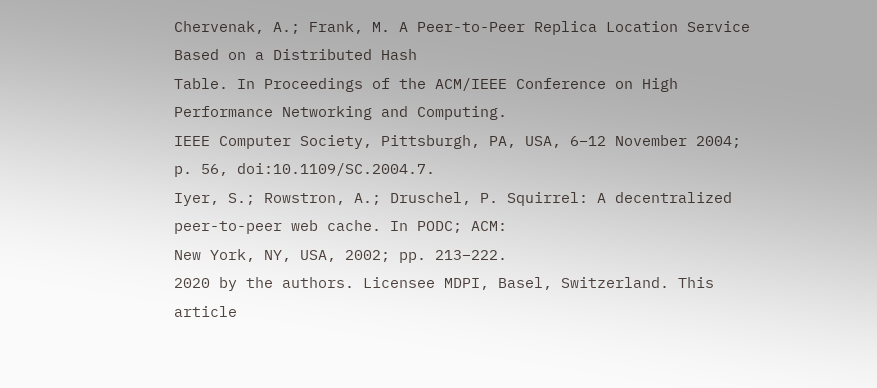Chervenak, A.; Frank, M. A Peer-to-Peer Replica Location Service Based on a Distributed Hash
Table. In Proceedings of the ACM/IEEE Conference on High Performance Networking and Computing.
IEEE Computer Society, Pittsburgh, PA, USA, 6–12 November 2004; p. 56, doi:10.1109/SC.2004.7.
Iyer, S.; Rowstron, A.; Druschel, P. Squirrel: A decentralized peer-to-peer web cache. In PODC; ACM:
New York, NY, USA, 2002; pp. 213–222.
2020 by the authors. Licensee MDPI, Basel, Switzerland. This article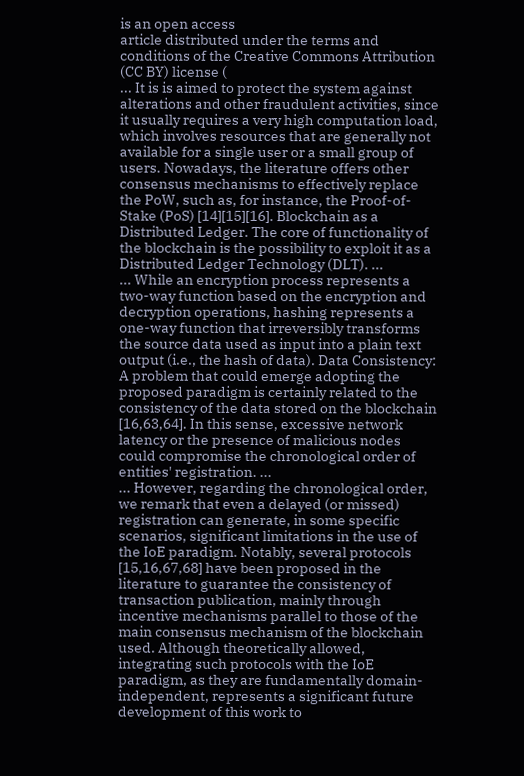is an open access
article distributed under the terms and conditions of the Creative Commons Attribution
(CC BY) license (
... It is is aimed to protect the system against alterations and other fraudulent activities, since it usually requires a very high computation load, which involves resources that are generally not available for a single user or a small group of users. Nowadays, the literature offers other consensus mechanisms to effectively replace the PoW, such as, for instance, the Proof-of-Stake (PoS) [14][15][16]. Blockchain as a Distributed Ledger. The core of functionality of the blockchain is the possibility to exploit it as a Distributed Ledger Technology (DLT). ...
... While an encryption process represents a two-way function based on the encryption and decryption operations, hashing represents a one-way function that irreversibly transforms the source data used as input into a plain text output (i.e., the hash of data). Data Consistency: A problem that could emerge adopting the proposed paradigm is certainly related to the consistency of the data stored on the blockchain [16,63,64]. In this sense, excessive network latency or the presence of malicious nodes could compromise the chronological order of entities' registration. ...
... However, regarding the chronological order, we remark that even a delayed (or missed) registration can generate, in some specific scenarios, significant limitations in the use of the IoE paradigm. Notably, several protocols [15,16,67,68] have been proposed in the literature to guarantee the consistency of transaction publication, mainly through incentive mechanisms parallel to those of the main consensus mechanism of the blockchain used. Although theoretically allowed, integrating such protocols with the IoE paradigm, as they are fundamentally domain-independent, represents a significant future development of this work to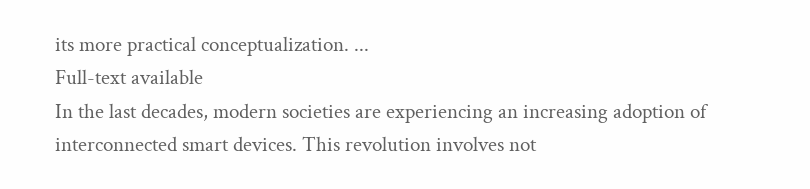its more practical conceptualization. ...
Full-text available
In the last decades, modern societies are experiencing an increasing adoption of interconnected smart devices. This revolution involves not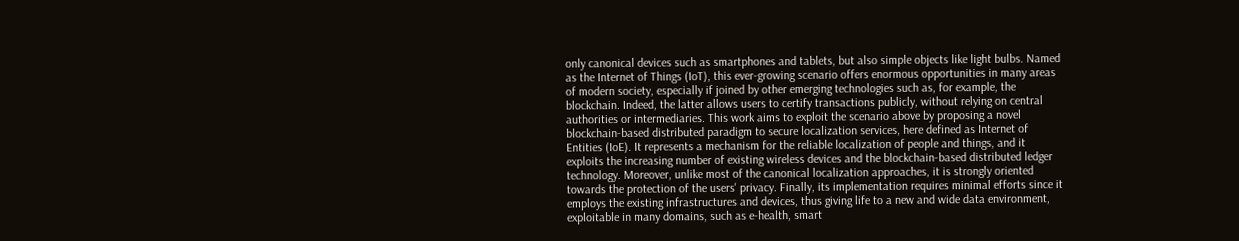only canonical devices such as smartphones and tablets, but also simple objects like light bulbs. Named as the Internet of Things (IoT), this ever-growing scenario offers enormous opportunities in many areas of modern society, especially if joined by other emerging technologies such as, for example, the blockchain. Indeed, the latter allows users to certify transactions publicly, without relying on central authorities or intermediaries. This work aims to exploit the scenario above by proposing a novel blockchain-based distributed paradigm to secure localization services, here defined as Internet of Entities (IoE). It represents a mechanism for the reliable localization of people and things, and it exploits the increasing number of existing wireless devices and the blockchain-based distributed ledger technology. Moreover, unlike most of the canonical localization approaches, it is strongly oriented towards the protection of the users' privacy. Finally, its implementation requires minimal efforts since it employs the existing infrastructures and devices, thus giving life to a new and wide data environment, exploitable in many domains, such as e-health, smart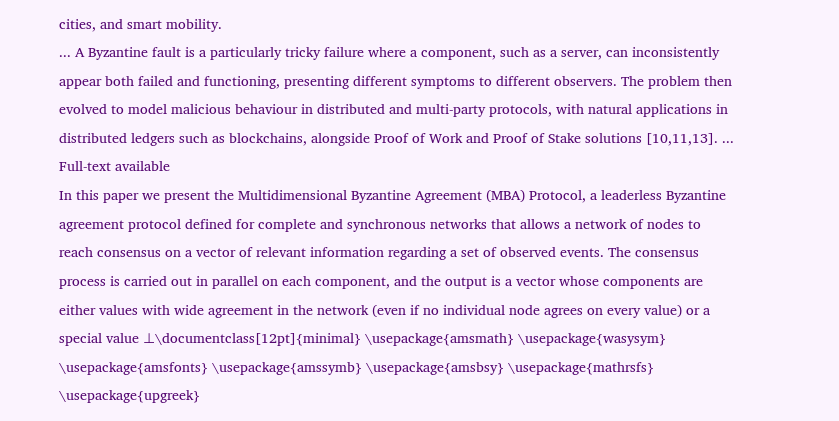cities, and smart mobility.
... A Byzantine fault is a particularly tricky failure where a component, such as a server, can inconsistently appear both failed and functioning, presenting different symptoms to different observers. The problem then evolved to model malicious behaviour in distributed and multi-party protocols, with natural applications in distributed ledgers such as blockchains, alongside Proof of Work and Proof of Stake solutions [10,11,13]. ...
Full-text available
In this paper we present the Multidimensional Byzantine Agreement (MBA) Protocol, a leaderless Byzantine agreement protocol defined for complete and synchronous networks that allows a network of nodes to reach consensus on a vector of relevant information regarding a set of observed events. The consensus process is carried out in parallel on each component, and the output is a vector whose components are either values with wide agreement in the network (even if no individual node agrees on every value) or a special value ⊥\documentclass[12pt]{minimal} \usepackage{amsmath} \usepackage{wasysym} \usepackage{amsfonts} \usepackage{amssymb} \usepackage{amsbsy} \usepackage{mathrsfs} \usepackage{upgreek}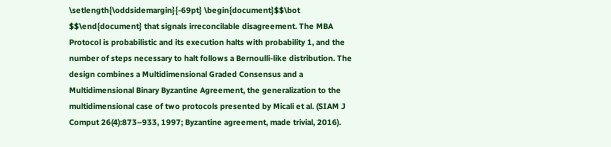\setlength{\oddsidemargin}{-69pt} \begin{document}$$\bot $$\end{document} that signals irreconcilable disagreement. The MBA Protocol is probabilistic and its execution halts with probability 1, and the number of steps necessary to halt follows a Bernoulli-like distribution. The design combines a Multidimensional Graded Consensus and a Multidimensional Binary Byzantine Agreement, the generalization to the multidimensional case of two protocols presented by Micali et al. (SIAM J Comput 26(4):873–933, 1997; Byzantine agreement, made trivial, 2016).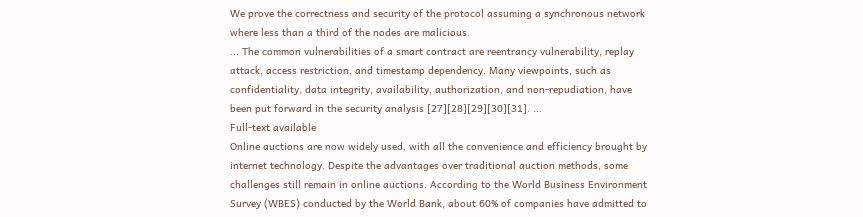We prove the correctness and security of the protocol assuming a synchronous network where less than a third of the nodes are malicious.
... The common vulnerabilities of a smart contract are reentrancy vulnerability, replay attack, access restriction, and timestamp dependency. Many viewpoints, such as confidentiality, data integrity, availability, authorization, and non-repudiation, have been put forward in the security analysis [27][28][29][30][31]. ...
Full-text available
Online auctions are now widely used, with all the convenience and efficiency brought by internet technology. Despite the advantages over traditional auction methods, some challenges still remain in online auctions. According to the World Business Environment Survey (WBES) conducted by the World Bank, about 60% of companies have admitted to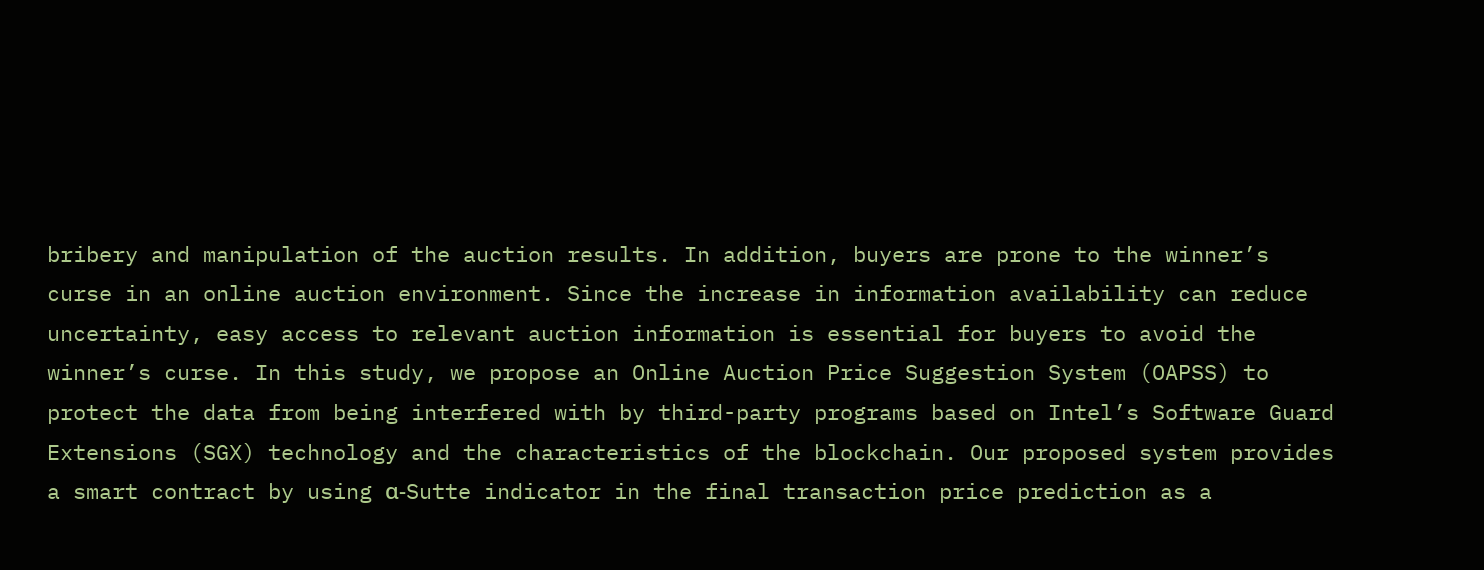bribery and manipulation of the auction results. In addition, buyers are prone to the winner’s curse in an online auction environment. Since the increase in information availability can reduce uncertainty, easy access to relevant auction information is essential for buyers to avoid the winner’s curse. In this study, we propose an Online Auction Price Suggestion System (OAPSS) to protect the data from being interfered with by third-party programs based on Intel’s Software Guard Extensions (SGX) technology and the characteristics of the blockchain. Our proposed system provides a smart contract by using α-Sutte indicator in the final transaction price prediction as a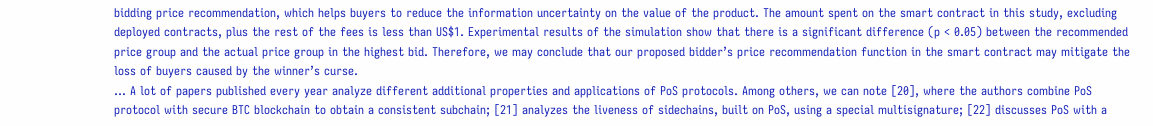bidding price recommendation, which helps buyers to reduce the information uncertainty on the value of the product. The amount spent on the smart contract in this study, excluding deployed contracts, plus the rest of the fees is less than US$1. Experimental results of the simulation show that there is a significant difference (p < 0.05) between the recommended price group and the actual price group in the highest bid. Therefore, we may conclude that our proposed bidder’s price recommendation function in the smart contract may mitigate the loss of buyers caused by the winner’s curse.
... A lot of papers published every year analyze different additional properties and applications of PoS protocols. Among others, we can note [20], where the authors combine PoS protocol with secure BTC blockchain to obtain a consistent subchain; [21] analyzes the liveness of sidechains, built on PoS, using a special multisignature; [22] discusses PoS with a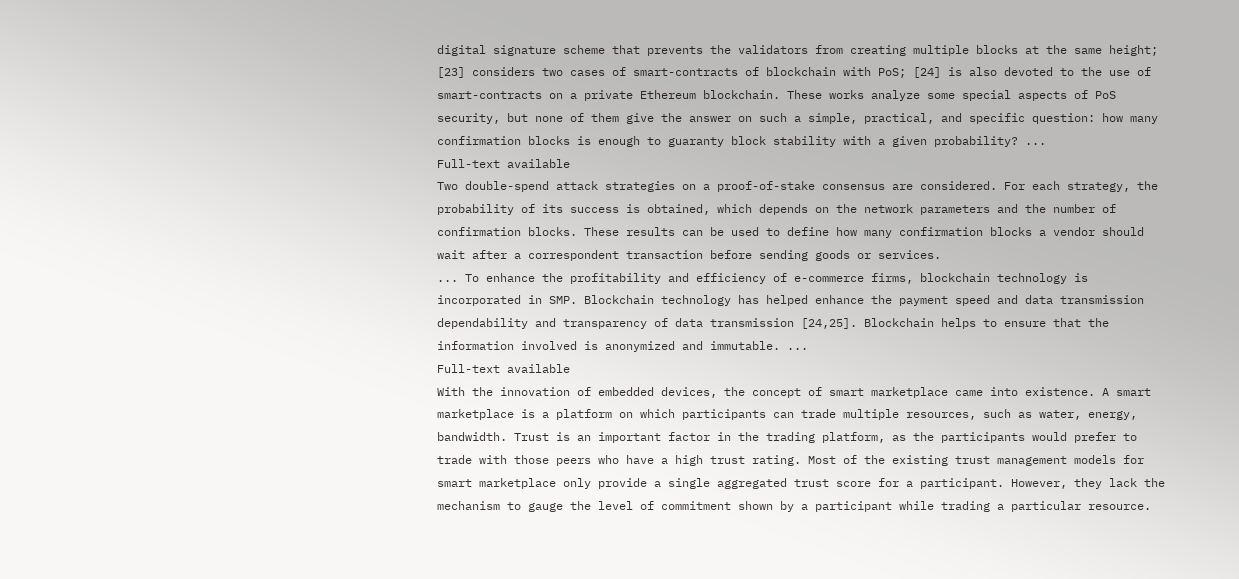digital signature scheme that prevents the validators from creating multiple blocks at the same height; [23] considers two cases of smart-contracts of blockchain with PoS; [24] is also devoted to the use of smart-contracts on a private Ethereum blockchain. These works analyze some special aspects of PoS security, but none of them give the answer on such a simple, practical, and specific question: how many confirmation blocks is enough to guaranty block stability with a given probability? ...
Full-text available
Two double-spend attack strategies on a proof-of-stake consensus are considered. For each strategy, the probability of its success is obtained, which depends on the network parameters and the number of confirmation blocks. These results can be used to define how many confirmation blocks a vendor should wait after a correspondent transaction before sending goods or services.
... To enhance the profitability and efficiency of e-commerce firms, blockchain technology is incorporated in SMP. Blockchain technology has helped enhance the payment speed and data transmission dependability and transparency of data transmission [24,25]. Blockchain helps to ensure that the information involved is anonymized and immutable. ...
Full-text available
With the innovation of embedded devices, the concept of smart marketplace came into existence. A smart marketplace is a platform on which participants can trade multiple resources, such as water, energy, bandwidth. Trust is an important factor in the trading platform, as the participants would prefer to trade with those peers who have a high trust rating. Most of the existing trust management models for smart marketplace only provide a single aggregated trust score for a participant. However, they lack the mechanism to gauge the level of commitment shown by a participant while trading a particular resource.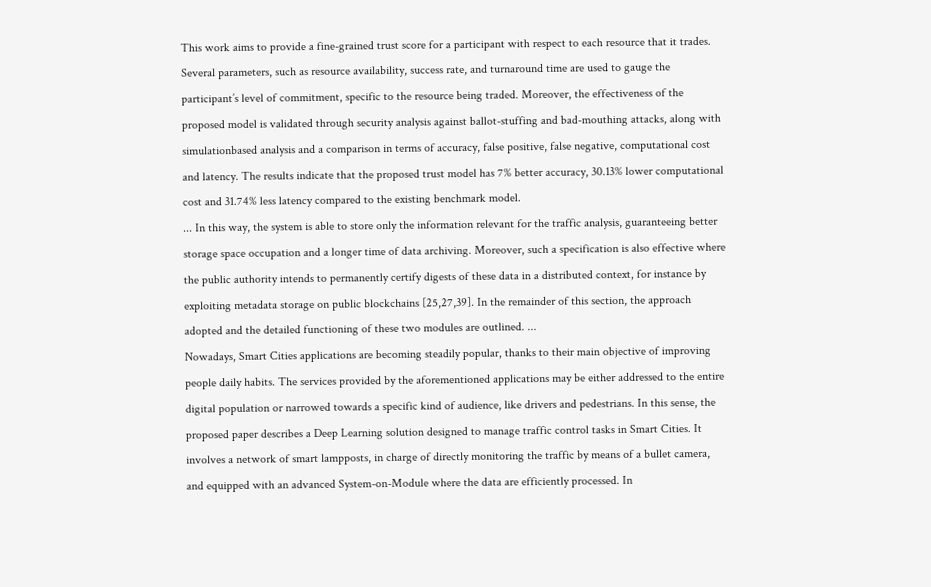This work aims to provide a fine-grained trust score for a participant with respect to each resource that it trades. Several parameters, such as resource availability, success rate, and turnaround time are used to gauge the participant’s level of commitment, specific to the resource being traded. Moreover, the effectiveness of the proposed model is validated through security analysis against ballot-stuffing and bad-mouthing attacks, along with simulationbased analysis and a comparison in terms of accuracy, false positive, false negative, computational cost and latency. The results indicate that the proposed trust model has 7% better accuracy, 30.13% lower computational cost and 31.74% less latency compared to the existing benchmark model.
... In this way, the system is able to store only the information relevant for the traffic analysis, guaranteeing better storage space occupation and a longer time of data archiving. Moreover, such a specification is also effective where the public authority intends to permanently certify digests of these data in a distributed context, for instance by exploiting metadata storage on public blockchains [25,27,39]. In the remainder of this section, the approach adopted and the detailed functioning of these two modules are outlined. ...
Nowadays, Smart Cities applications are becoming steadily popular, thanks to their main objective of improving people daily habits. The services provided by the aforementioned applications may be either addressed to the entire digital population or narrowed towards a specific kind of audience, like drivers and pedestrians. In this sense, the proposed paper describes a Deep Learning solution designed to manage traffic control tasks in Smart Cities. It involves a network of smart lampposts, in charge of directly monitoring the traffic by means of a bullet camera, and equipped with an advanced System-on-Module where the data are efficiently processed. In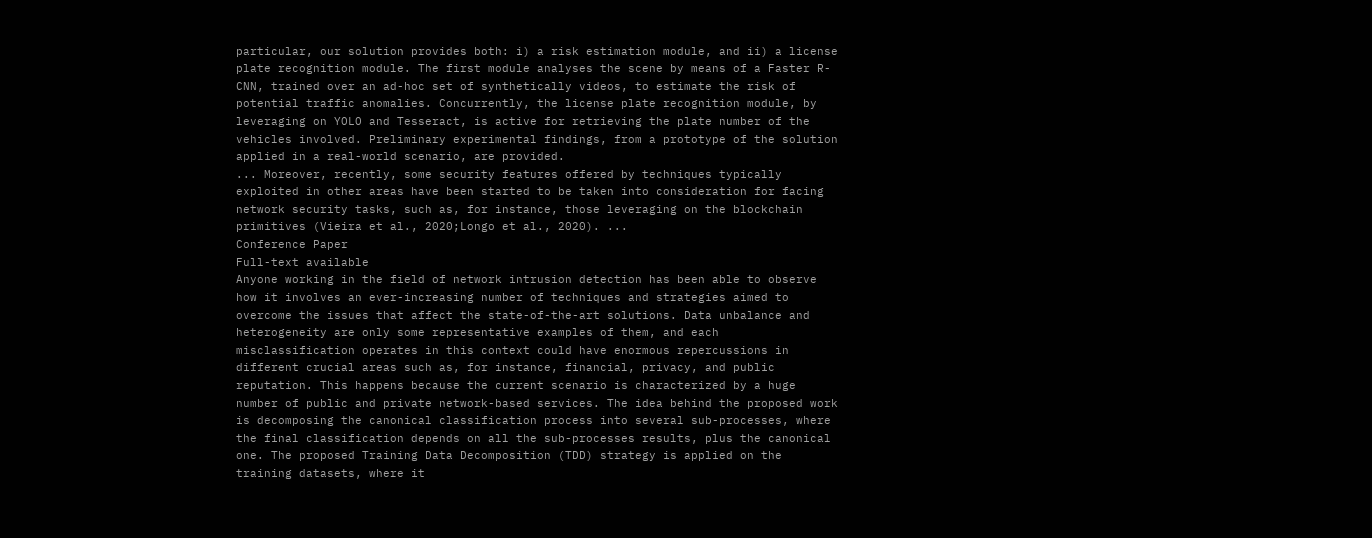particular, our solution provides both: i) a risk estimation module, and ii) a license plate recognition module. The first module analyses the scene by means of a Faster R-CNN, trained over an ad-hoc set of synthetically videos, to estimate the risk of potential traffic anomalies. Concurrently, the license plate recognition module, by leveraging on YOLO and Tesseract, is active for retrieving the plate number of the vehicles involved. Preliminary experimental findings, from a prototype of the solution applied in a real-world scenario, are provided.
... Moreover, recently, some security features offered by techniques typically exploited in other areas have been started to be taken into consideration for facing network security tasks, such as, for instance, those leveraging on the blockchain primitives (Vieira et al., 2020;Longo et al., 2020). ...
Conference Paper
Full-text available
Anyone working in the field of network intrusion detection has been able to observe how it involves an ever-increasing number of techniques and strategies aimed to overcome the issues that affect the state-of-the-art solutions. Data unbalance and heterogeneity are only some representative examples of them, and each misclassification operates in this context could have enormous repercussions in different crucial areas such as, for instance, financial, privacy, and public reputation. This happens because the current scenario is characterized by a huge number of public and private network-based services. The idea behind the proposed work is decomposing the canonical classification process into several sub-processes, where the final classification depends on all the sub-processes results, plus the canonical one. The proposed Training Data Decomposition (TDD) strategy is applied on the training datasets, where it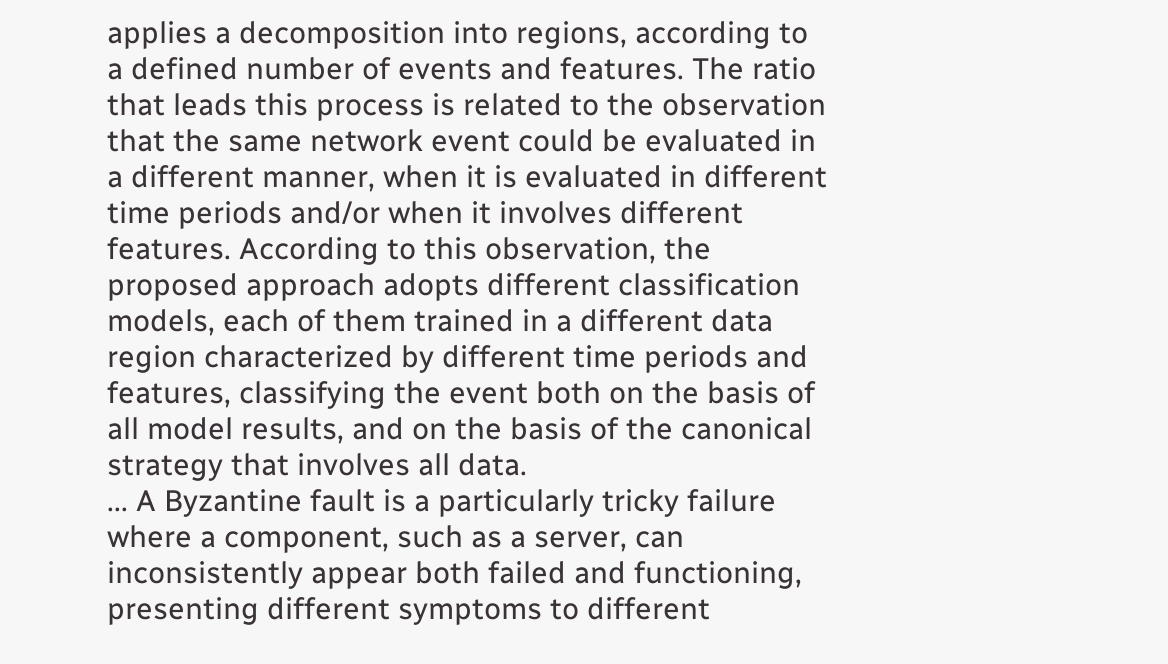applies a decomposition into regions, according to a defined number of events and features. The ratio that leads this process is related to the observation that the same network event could be evaluated in a different manner, when it is evaluated in different time periods and/or when it involves different features. According to this observation, the proposed approach adopts different classification models, each of them trained in a different data region characterized by different time periods and features, classifying the event both on the basis of all model results, and on the basis of the canonical strategy that involves all data.
... A Byzantine fault is a particularly tricky failure where a component, such as a server, can inconsistently appear both failed and functioning, presenting different symptoms to different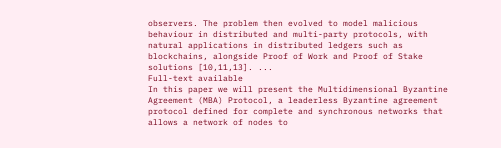observers. The problem then evolved to model malicious behaviour in distributed and multi-party protocols, with natural applications in distributed ledgers such as blockchains, alongside Proof of Work and Proof of Stake solutions [10,11,13]. ...
Full-text available
In this paper we will present the Multidimensional Byzantine Agreement (MBA) Protocol, a leaderless Byzantine agreement protocol defined for complete and synchronous networks that allows a network of nodes to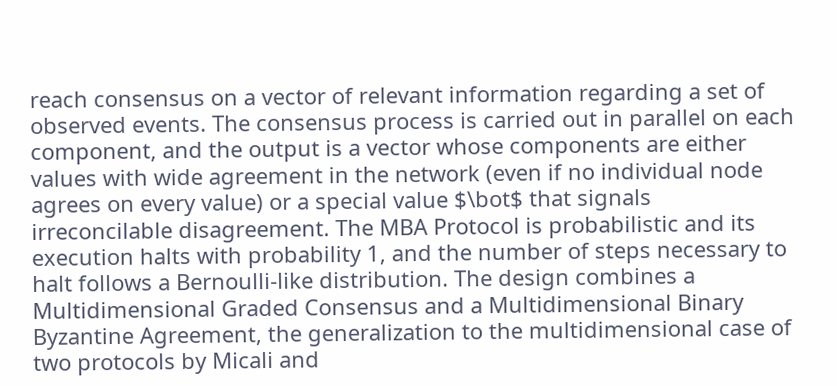reach consensus on a vector of relevant information regarding a set of observed events. The consensus process is carried out in parallel on each component, and the output is a vector whose components are either values with wide agreement in the network (even if no individual node agrees on every value) or a special value $\bot$ that signals irreconcilable disagreement. The MBA Protocol is probabilistic and its execution halts with probability 1, and the number of steps necessary to halt follows a Bernoulli-like distribution. The design combines a Multidimensional Graded Consensus and a Multidimensional Binary Byzantine Agreement, the generalization to the multidimensional case of two protocols by Micali and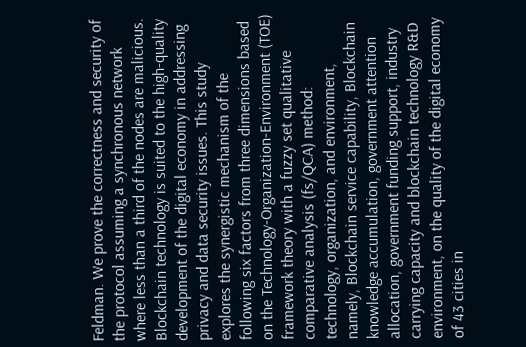Feldman. We prove the correctness and security of the protocol assuming a synchronous network where less than a third of the nodes are malicious.
Blockchain technology is suited to the high-quality development of the digital economy in addressing privacy and data security issues. This study explores the synergistic mechanism of the following six factors from three dimensions based on the Technology-Organization-Environment (TOE) framework theory with a fuzzy set qualitative comparative analysis (fs/QCA) method: technology, organization, and environment, namely, Blockchain service capability, Blockchain knowledge accumulation, government attention allocation, government funding support, industry carrying capacity and blockchain technology R&D environment, on the quality of the digital economy of 43 cities in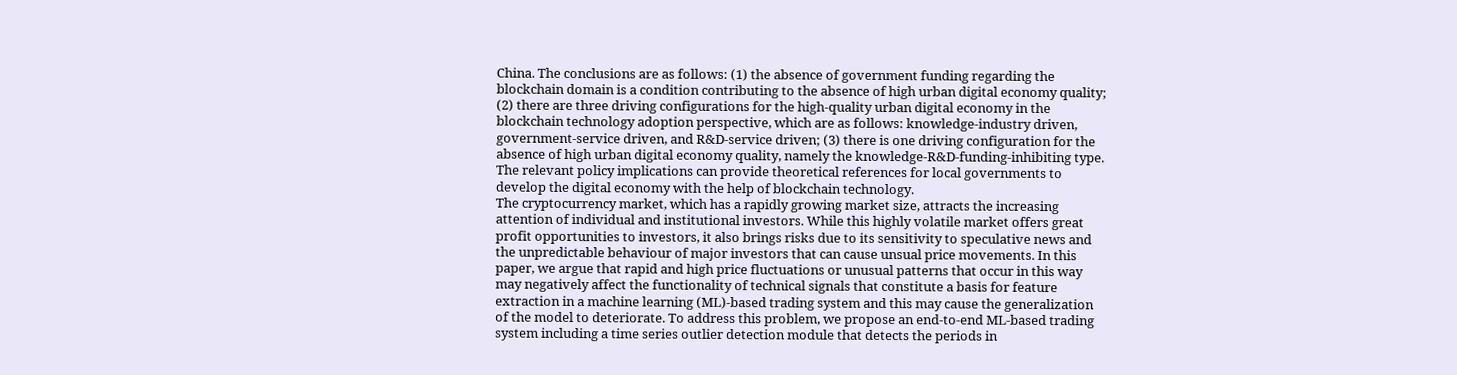China. The conclusions are as follows: (1) the absence of government funding regarding the blockchain domain is a condition contributing to the absence of high urban digital economy quality; (2) there are three driving configurations for the high-quality urban digital economy in the blockchain technology adoption perspective, which are as follows: knowledge-industry driven, government-service driven, and R&D-service driven; (3) there is one driving configuration for the absence of high urban digital economy quality, namely the knowledge-R&D-funding-inhibiting type. The relevant policy implications can provide theoretical references for local governments to develop the digital economy with the help of blockchain technology.
The cryptocurrency market, which has a rapidly growing market size, attracts the increasing attention of individual and institutional investors. While this highly volatile market offers great profit opportunities to investors, it also brings risks due to its sensitivity to speculative news and the unpredictable behaviour of major investors that can cause unsual price movements. In this paper, we argue that rapid and high price fluctuations or unusual patterns that occur in this way may negatively affect the functionality of technical signals that constitute a basis for feature extraction in a machine learning (ML)-based trading system and this may cause the generalization of the model to deteriorate. To address this problem, we propose an end-to-end ML-based trading system including a time series outlier detection module that detects the periods in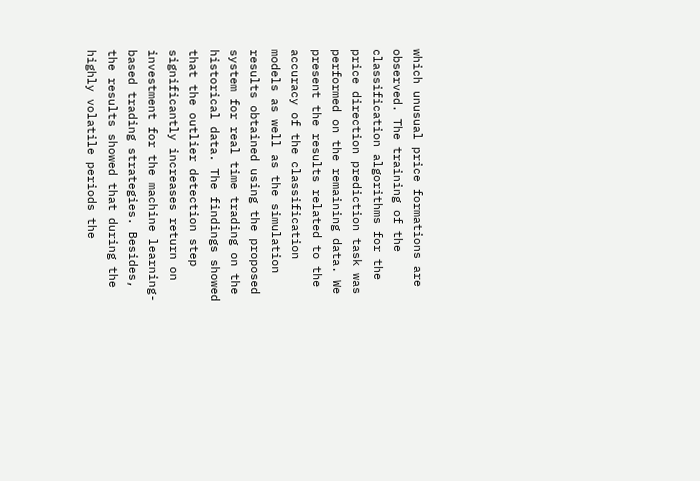which unusual price formations are observed. The training of the classification algorithms for the price direction prediction task was performed on the remaining data. We present the results related to the accuracy of the classification models as well as the simulation results obtained using the proposed system for real time trading on the historical data. The findings showed that the outlier detection step significantly increases return on investment for the machine learning-based trading strategies. Besides, the results showed that during the highly volatile periods the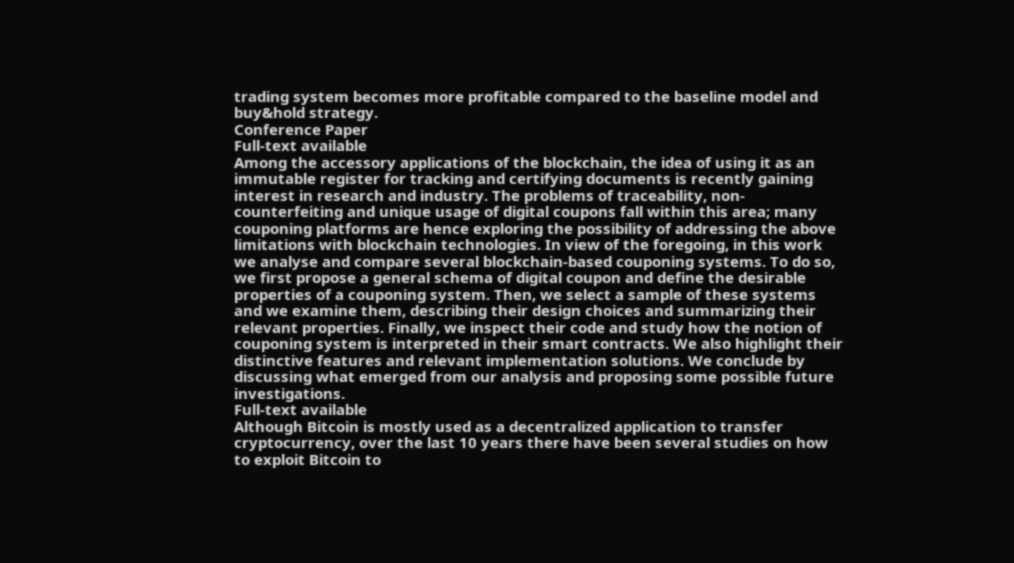trading system becomes more profitable compared to the baseline model and buy&hold strategy.
Conference Paper
Full-text available
Among the accessory applications of the blockchain, the idea of using it as an immutable register for tracking and certifying documents is recently gaining interest in research and industry. The problems of traceability, non-counterfeiting and unique usage of digital coupons fall within this area; many couponing platforms are hence exploring the possibility of addressing the above limitations with blockchain technologies. In view of the foregoing, in this work we analyse and compare several blockchain-based couponing systems. To do so, we first propose a general schema of digital coupon and define the desirable properties of a couponing system. Then, we select a sample of these systems and we examine them, describing their design choices and summarizing their relevant properties. Finally, we inspect their code and study how the notion of couponing system is interpreted in their smart contracts. We also highlight their distinctive features and relevant implementation solutions. We conclude by discussing what emerged from our analysis and proposing some possible future investigations.
Full-text available
Although Bitcoin is mostly used as a decentralized application to transfer cryptocurrency, over the last 10 years there have been several studies on how to exploit Bitcoin to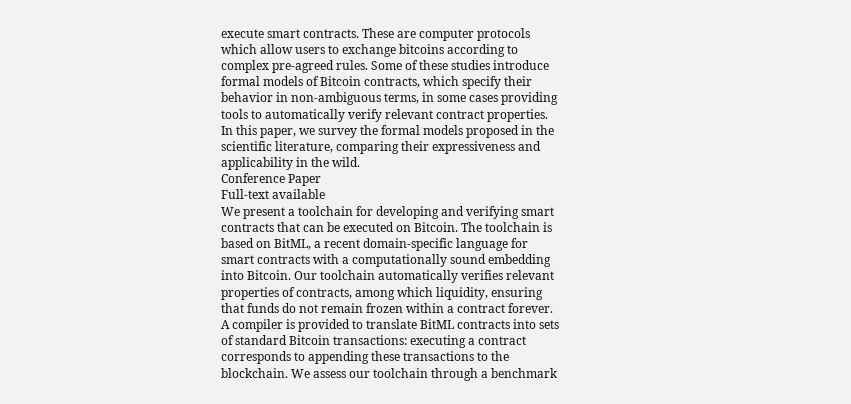execute smart contracts. These are computer protocols which allow users to exchange bitcoins according to complex pre-agreed rules. Some of these studies introduce formal models of Bitcoin contracts, which specify their behavior in non-ambiguous terms, in some cases providing tools to automatically verify relevant contract properties. In this paper, we survey the formal models proposed in the scientific literature, comparing their expressiveness and applicability in the wild.
Conference Paper
Full-text available
We present a toolchain for developing and verifying smart contracts that can be executed on Bitcoin. The toolchain is based on BitML, a recent domain-specific language for smart contracts with a computationally sound embedding into Bitcoin. Our toolchain automatically verifies relevant properties of contracts, among which liquidity, ensuring that funds do not remain frozen within a contract forever. A compiler is provided to translate BitML contracts into sets of standard Bitcoin transactions: executing a contract corresponds to appending these transactions to the blockchain. We assess our toolchain through a benchmark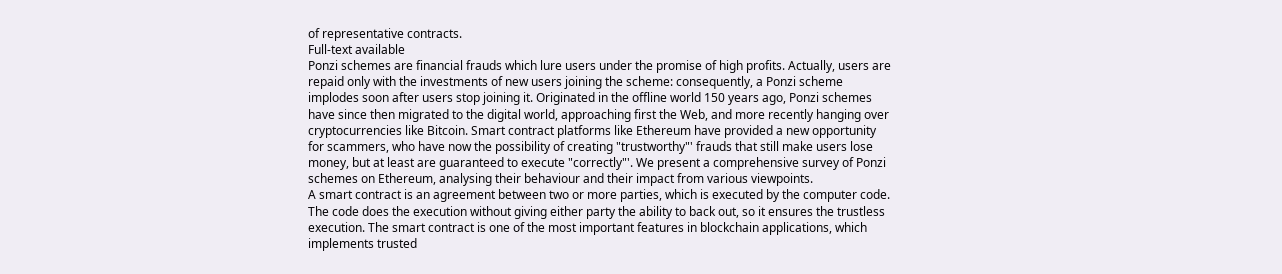of representative contracts.
Full-text available
Ponzi schemes are financial frauds which lure users under the promise of high profits. Actually, users are repaid only with the investments of new users joining the scheme: consequently, a Ponzi scheme implodes soon after users stop joining it. Originated in the offline world 150 years ago, Ponzi schemes have since then migrated to the digital world, approaching first the Web, and more recently hanging over cryptocurrencies like Bitcoin. Smart contract platforms like Ethereum have provided a new opportunity for scammers, who have now the possibility of creating "trustworthy"' frauds that still make users lose money, but at least are guaranteed to execute "correctly"'. We present a comprehensive survey of Ponzi schemes on Ethereum, analysing their behaviour and their impact from various viewpoints.
A smart contract is an agreement between two or more parties, which is executed by the computer code. The code does the execution without giving either party the ability to back out, so it ensures the trustless execution. The smart contract is one of the most important features in blockchain applications, which implements trusted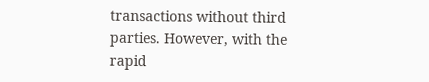transactions without third parties. However, with the rapid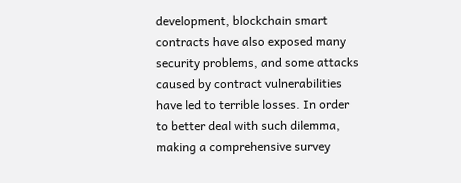development, blockchain smart contracts have also exposed many security problems, and some attacks caused by contract vulnerabilities have led to terrible losses. In order to better deal with such dilemma, making a comprehensive survey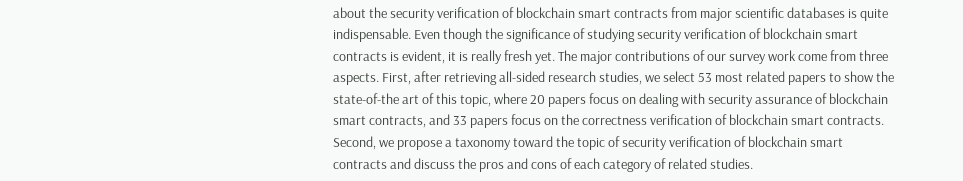about the security verification of blockchain smart contracts from major scientific databases is quite indispensable. Even though the significance of studying security verification of blockchain smart contracts is evident, it is really fresh yet. The major contributions of our survey work come from three aspects. First, after retrieving all-sided research studies, we select 53 most related papers to show the state-of-the art of this topic, where 20 papers focus on dealing with security assurance of blockchain smart contracts, and 33 papers focus on the correctness verification of blockchain smart contracts. Second, we propose a taxonomy toward the topic of security verification of blockchain smart contracts and discuss the pros and cons of each category of related studies.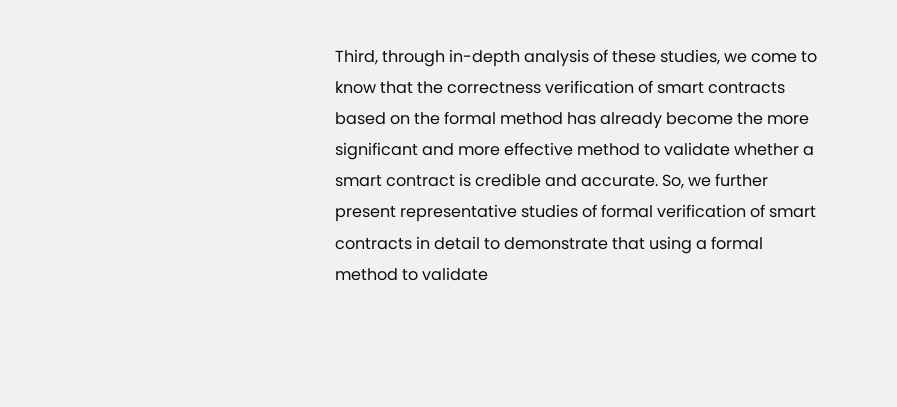Third, through in-depth analysis of these studies, we come to know that the correctness verification of smart contracts based on the formal method has already become the more significant and more effective method to validate whether a smart contract is credible and accurate. So, we further present representative studies of formal verification of smart contracts in detail to demonstrate that using a formal method to validate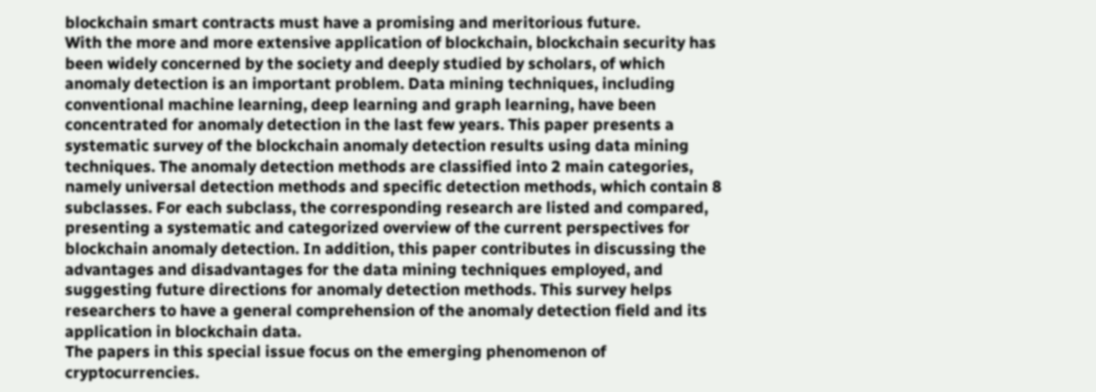blockchain smart contracts must have a promising and meritorious future.
With the more and more extensive application of blockchain, blockchain security has been widely concerned by the society and deeply studied by scholars, of which anomaly detection is an important problem. Data mining techniques, including conventional machine learning, deep learning and graph learning, have been concentrated for anomaly detection in the last few years. This paper presents a systematic survey of the blockchain anomaly detection results using data mining techniques. The anomaly detection methods are classified into 2 main categories, namely universal detection methods and specific detection methods, which contain 8 subclasses. For each subclass, the corresponding research are listed and compared, presenting a systematic and categorized overview of the current perspectives for blockchain anomaly detection. In addition, this paper contributes in discussing the advantages and disadvantages for the data mining techniques employed, and suggesting future directions for anomaly detection methods. This survey helps researchers to have a general comprehension of the anomaly detection field and its application in blockchain data.
The papers in this special issue focus on the emerging phenomenon of cryptocurrencies.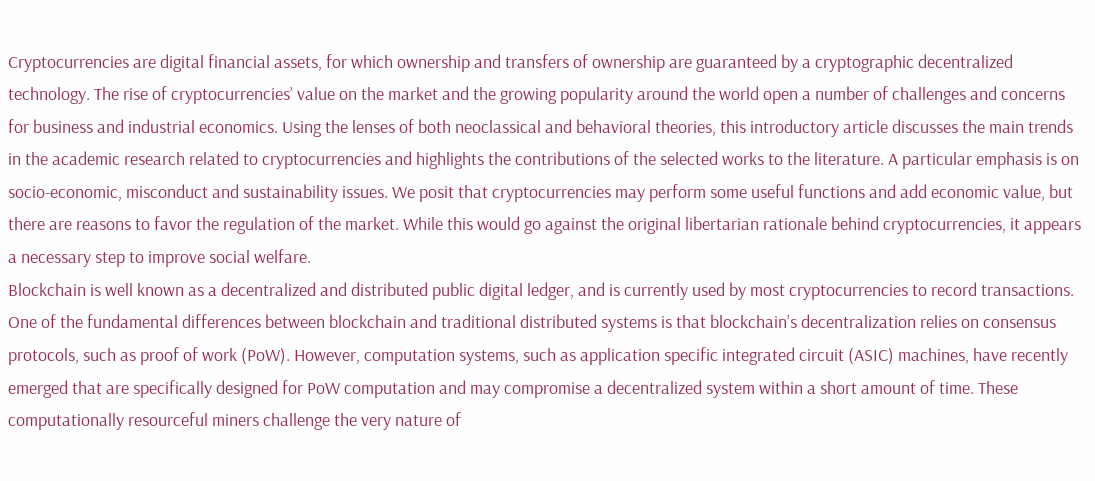Cryptocurrencies are digital financial assets, for which ownership and transfers of ownership are guaranteed by a cryptographic decentralized technology. The rise of cryptocurrencies’ value on the market and the growing popularity around the world open a number of challenges and concerns for business and industrial economics. Using the lenses of both neoclassical and behavioral theories, this introductory article discusses the main trends in the academic research related to cryptocurrencies and highlights the contributions of the selected works to the literature. A particular emphasis is on socio-economic, misconduct and sustainability issues. We posit that cryptocurrencies may perform some useful functions and add economic value, but there are reasons to favor the regulation of the market. While this would go against the original libertarian rationale behind cryptocurrencies, it appears a necessary step to improve social welfare.
Blockchain is well known as a decentralized and distributed public digital ledger, and is currently used by most cryptocurrencies to record transactions. One of the fundamental differences between blockchain and traditional distributed systems is that blockchain’s decentralization relies on consensus protocols, such as proof of work (PoW). However, computation systems, such as application specific integrated circuit (ASIC) machines, have recently emerged that are specifically designed for PoW computation and may compromise a decentralized system within a short amount of time. These computationally resourceful miners challenge the very nature of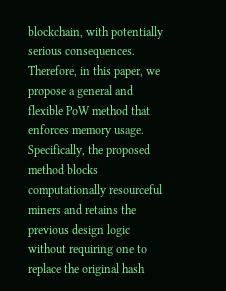blockchain, with potentially serious consequences. Therefore, in this paper, we propose a general and flexible PoW method that enforces memory usage. Specifically, the proposed method blocks computationally resourceful miners and retains the previous design logic without requiring one to replace the original hash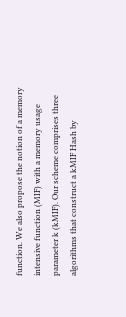function. We also propose the notion of a memory intensive function (MIF) with a memory usage parameter k (kMIF). Our scheme comprises three algorithms that construct a kMIF Hash by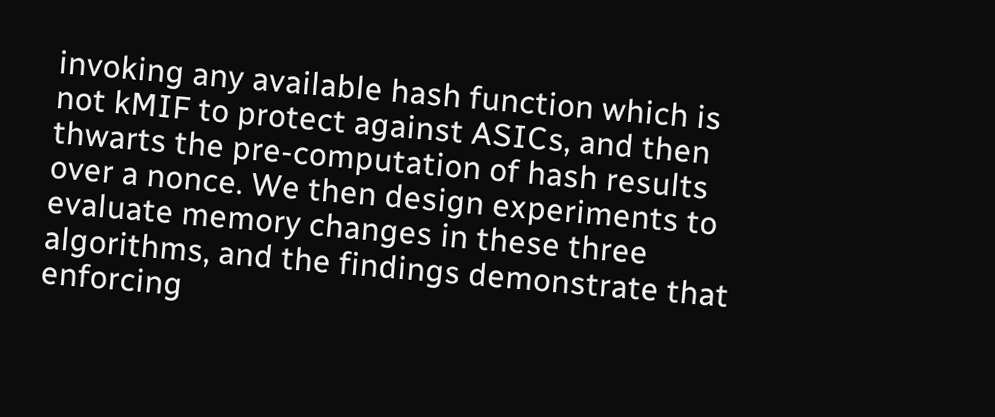invoking any available hash function which is not kMIF to protect against ASICs, and then thwarts the pre-computation of hash results over a nonce. We then design experiments to evaluate memory changes in these three algorithms, and the findings demonstrate that enforcing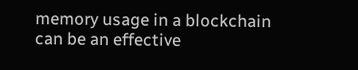memory usage in a blockchain can be an effective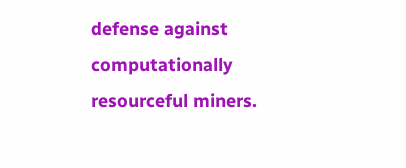defense against computationally resourceful miners.